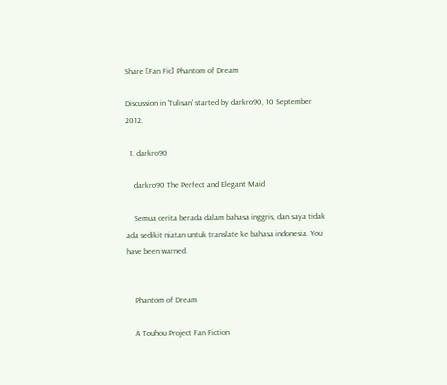Share [Fan Fic] Phantom of Dream

Discussion in 'Tulisan' started by darkro90, 10 September 2012.

  1. darkro90

    darkro90 The Perfect and Elegant Maid

    Semua cerita berada dalam bahasa inggris, dan saya tidak ada sedikit niatan untuk translate ke bahasa indonesia. You have been warned.


    Phantom of Dream

    A Touhou Project Fan Fiction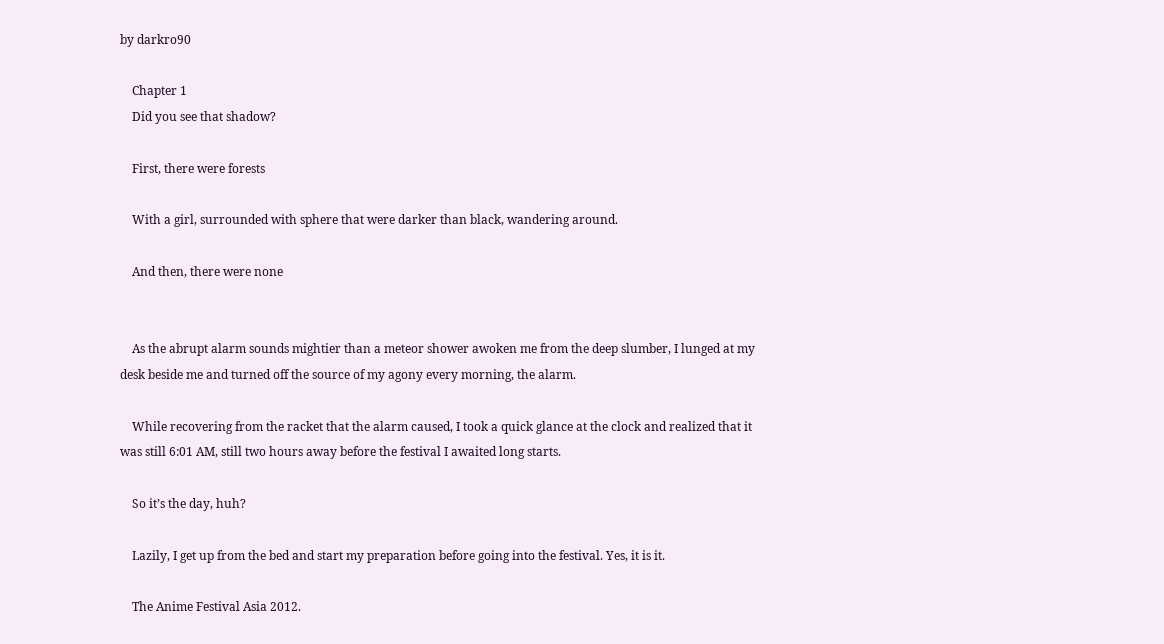by darkro90

    Chapter 1
    Did you see that shadow?

    First, there were forests

    With a girl, surrounded with sphere that were darker than black, wandering around.

    And then, there were none


    As the abrupt alarm sounds mightier than a meteor shower awoken me from the deep slumber, I lunged at my desk beside me and turned off the source of my agony every morning, the alarm.

    While recovering from the racket that the alarm caused, I took a quick glance at the clock and realized that it was still 6:01 AM, still two hours away before the festival I awaited long starts.

    So it’s the day, huh?

    Lazily, I get up from the bed and start my preparation before going into the festival. Yes, it is it.

    The Anime Festival Asia 2012.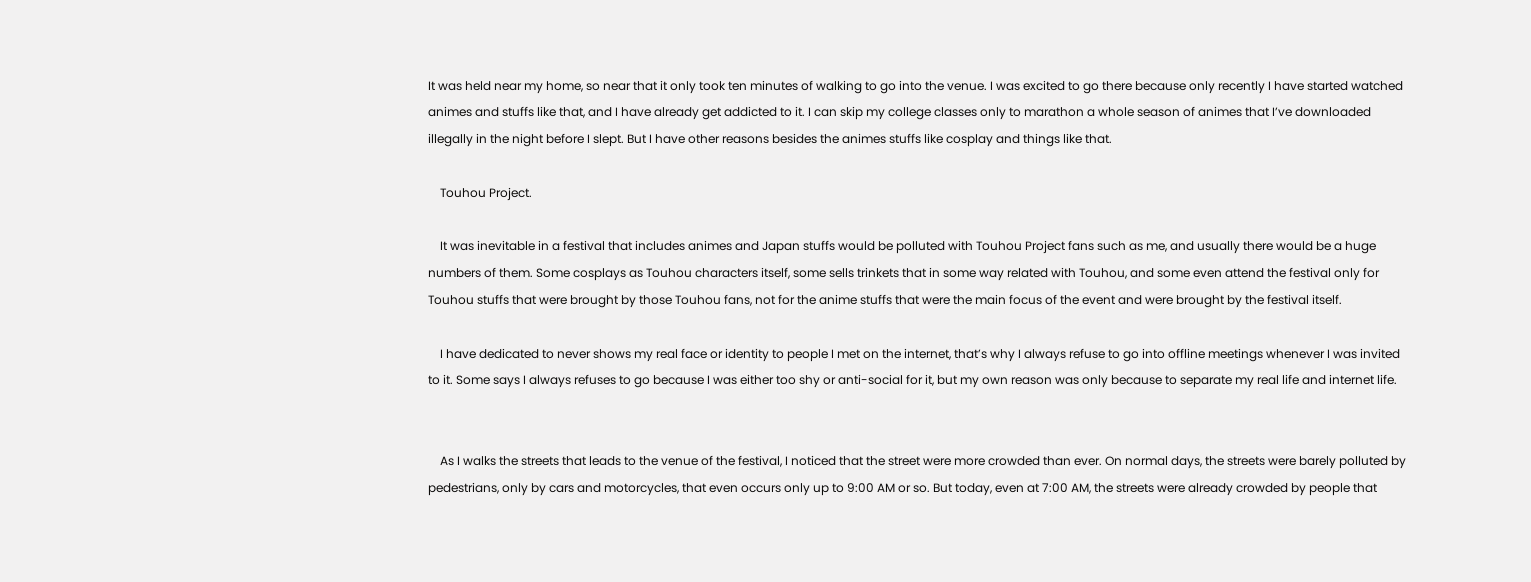It was held near my home, so near that it only took ten minutes of walking to go into the venue. I was excited to go there because only recently I have started watched animes and stuffs like that, and I have already get addicted to it. I can skip my college classes only to marathon a whole season of animes that I’ve downloaded illegally in the night before I slept. But I have other reasons besides the animes stuffs like cosplay and things like that.

    Touhou Project.

    It was inevitable in a festival that includes animes and Japan stuffs would be polluted with Touhou Project fans such as me, and usually there would be a huge numbers of them. Some cosplays as Touhou characters itself, some sells trinkets that in some way related with Touhou, and some even attend the festival only for Touhou stuffs that were brought by those Touhou fans, not for the anime stuffs that were the main focus of the event and were brought by the festival itself.

    I have dedicated to never shows my real face or identity to people I met on the internet, that’s why I always refuse to go into offline meetings whenever I was invited to it. Some says I always refuses to go because I was either too shy or anti-social for it, but my own reason was only because to separate my real life and internet life.


    As I walks the streets that leads to the venue of the festival, I noticed that the street were more crowded than ever. On normal days, the streets were barely polluted by pedestrians, only by cars and motorcycles, that even occurs only up to 9:00 AM or so. But today, even at 7:00 AM, the streets were already crowded by people that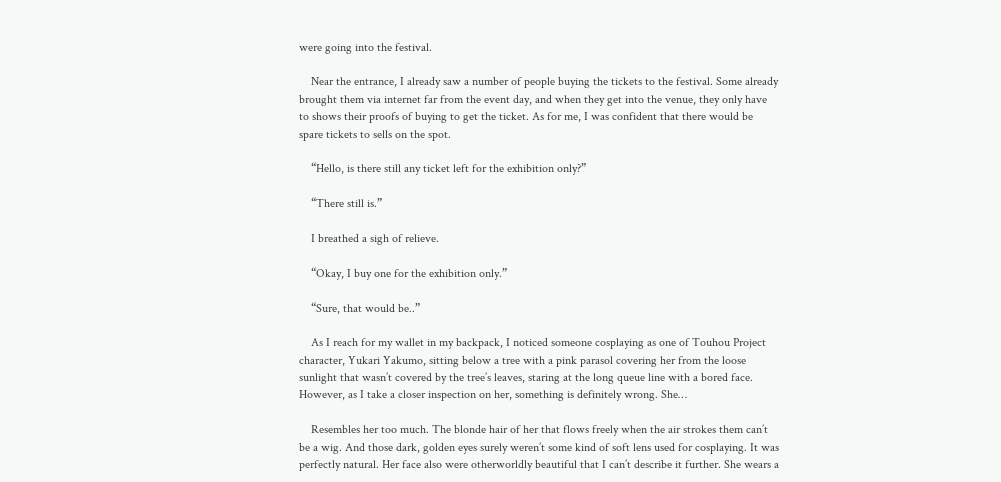were going into the festival.

    Near the entrance, I already saw a number of people buying the tickets to the festival. Some already brought them via internet far from the event day, and when they get into the venue, they only have to shows their proofs of buying to get the ticket. As for me, I was confident that there would be spare tickets to sells on the spot.

    “Hello, is there still any ticket left for the exhibition only?”

    “There still is.”

    I breathed a sigh of relieve.

    “Okay, I buy one for the exhibition only.”

    “Sure, that would be..”

    As I reach for my wallet in my backpack, I noticed someone cosplaying as one of Touhou Project character, Yukari Yakumo, sitting below a tree with a pink parasol covering her from the loose sunlight that wasn’t covered by the tree’s leaves, staring at the long queue line with a bored face. However, as I take a closer inspection on her, something is definitely wrong. She…

    Resembles her too much. The blonde hair of her that flows freely when the air strokes them can’t be a wig. And those dark, golden eyes surely weren’t some kind of soft lens used for cosplaying. It was perfectly natural. Her face also were otherworldly beautiful that I can’t describe it further. She wears a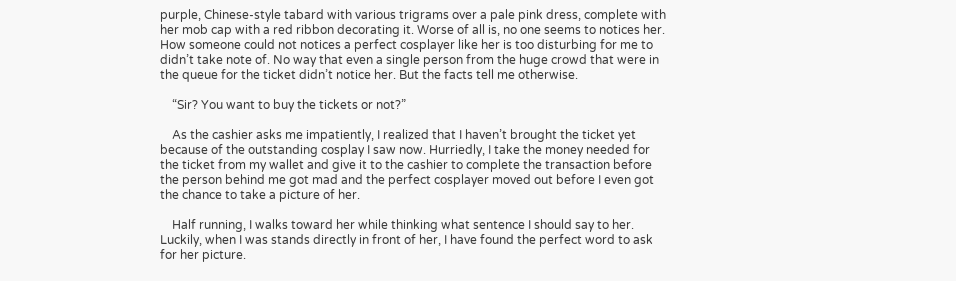purple, Chinese-style tabard with various trigrams over a pale pink dress, complete with her mob cap with a red ribbon decorating it. Worse of all is, no one seems to notices her. How someone could not notices a perfect cosplayer like her is too disturbing for me to didn’t take note of. No way that even a single person from the huge crowd that were in the queue for the ticket didn’t notice her. But the facts tell me otherwise.

    “Sir? You want to buy the tickets or not?”

    As the cashier asks me impatiently, I realized that I haven’t brought the ticket yet because of the outstanding cosplay I saw now. Hurriedly, I take the money needed for the ticket from my wallet and give it to the cashier to complete the transaction before the person behind me got mad and the perfect cosplayer moved out before I even got the chance to take a picture of her.

    Half running, I walks toward her while thinking what sentence I should say to her. Luckily, when I was stands directly in front of her, I have found the perfect word to ask for her picture.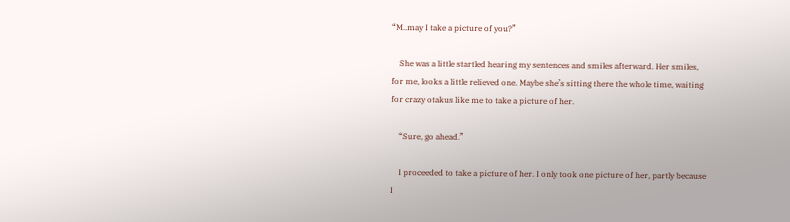“M..may I take a picture of you?”

    She was a little startled hearing my sentences and smiles afterward. Her smiles, for me, looks a little relieved one. Maybe she’s sitting there the whole time, waiting for crazy otakus like me to take a picture of her.

    “Sure, go ahead.”

    I proceeded to take a picture of her. I only took one picture of her, partly because I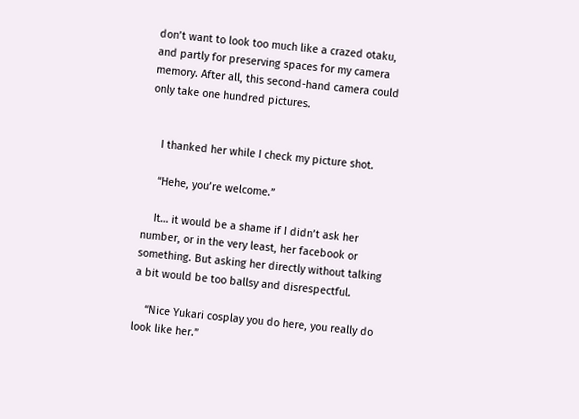don’t want to look too much like a crazed otaku, and partly for preserving spaces for my camera memory. After all, this second-hand camera could only take one hundred pictures.


    I thanked her while I check my picture shot.

    “Hehe, you’re welcome.”

    It… it would be a shame if I didn’t ask her number, or in the very least, her facebook or something. But asking her directly without talking a bit would be too ballsy and disrespectful.

    “Nice Yukari cosplay you do here, you really do look like her.”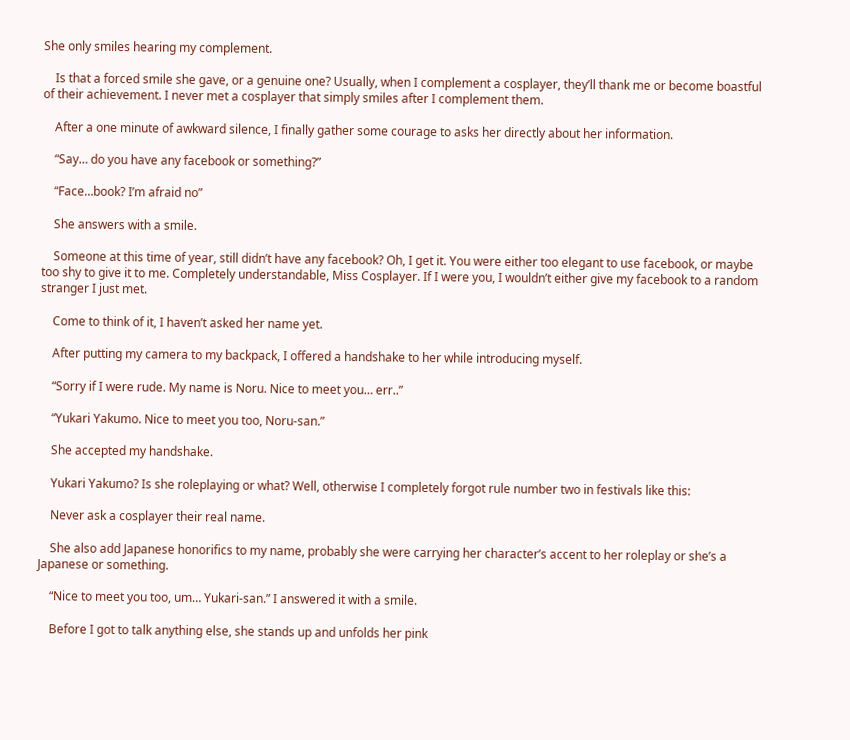She only smiles hearing my complement.

    Is that a forced smile she gave, or a genuine one? Usually, when I complement a cosplayer, they’ll thank me or become boastful of their achievement. I never met a cosplayer that simply smiles after I complement them.

    After a one minute of awkward silence, I finally gather some courage to asks her directly about her information.

    “Say… do you have any facebook or something?”

    “Face…book? I’m afraid no”

    She answers with a smile.

    Someone at this time of year, still didn’t have any facebook? Oh, I get it. You were either too elegant to use facebook, or maybe too shy to give it to me. Completely understandable, Miss Cosplayer. If I were you, I wouldn’t either give my facebook to a random stranger I just met.

    Come to think of it, I haven’t asked her name yet.

    After putting my camera to my backpack, I offered a handshake to her while introducing myself.

    “Sorry if I were rude. My name is Noru. Nice to meet you… err..”

    “Yukari Yakumo. Nice to meet you too, Noru-san.”

    She accepted my handshake.

    Yukari Yakumo? Is she roleplaying or what? Well, otherwise I completely forgot rule number two in festivals like this:

    Never ask a cosplayer their real name.

    She also add Japanese honorifics to my name, probably she were carrying her character’s accent to her roleplay or she’s a Japanese or something.

    “Nice to meet you too, um… Yukari-san.” I answered it with a smile.

    Before I got to talk anything else, she stands up and unfolds her pink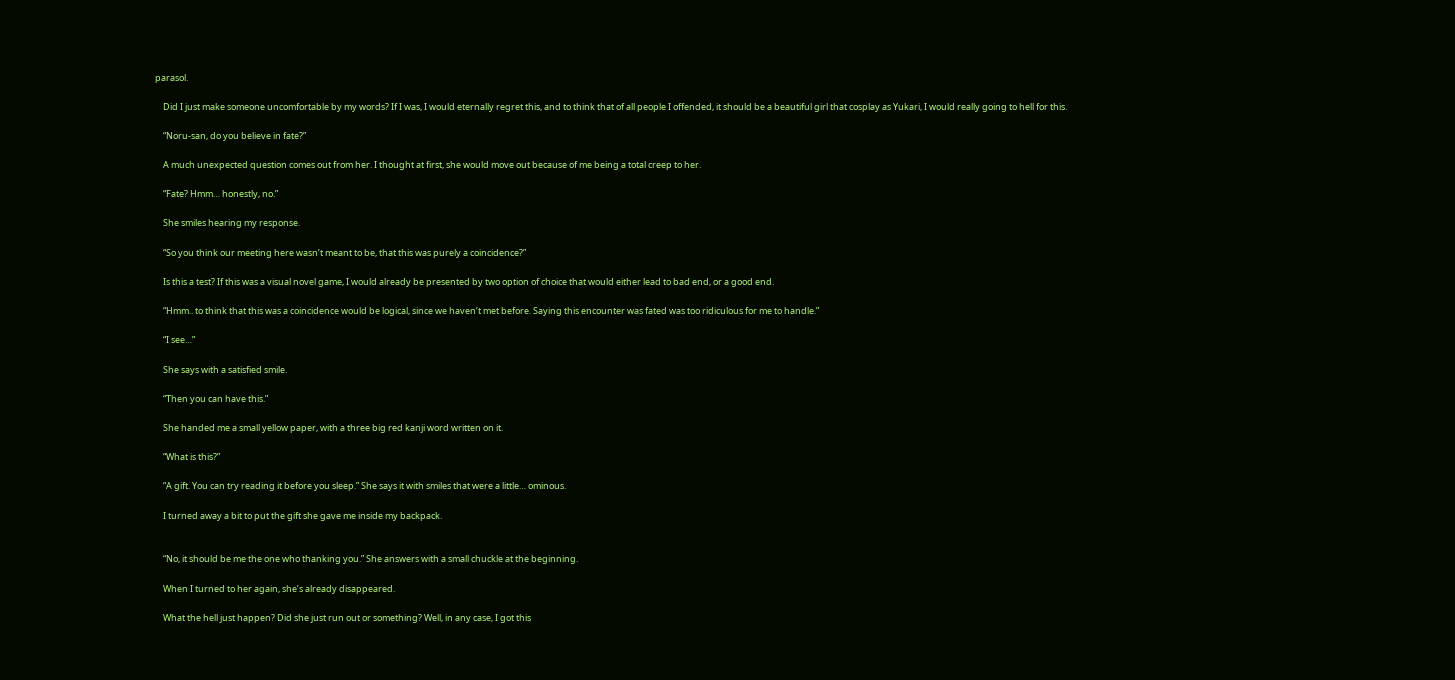parasol.

    Did I just make someone uncomfortable by my words? If I was, I would eternally regret this, and to think that of all people I offended, it should be a beautiful girl that cosplay as Yukari, I would really going to hell for this.

    “Noru-san, do you believe in fate?”

    A much unexpected question comes out from her. I thought at first, she would move out because of me being a total creep to her.

    “Fate? Hmm… honestly, no.”

    She smiles hearing my response.

    “So you think our meeting here wasn’t meant to be, that this was purely a coincidence?”

    Is this a test? If this was a visual novel game, I would already be presented by two option of choice that would either lead to bad end, or a good end.

    “Hmm.. to think that this was a coincidence would be logical, since we haven’t met before. Saying this encounter was fated was too ridiculous for me to handle.”

    “I see…”

    She says with a satisfied smile.

    “Then you can have this.”

    She handed me a small yellow paper, with a three big red kanji word written on it.

    “What is this?”

    “A gift. You can try reading it before you sleep.” She says it with smiles that were a little… ominous.

    I turned away a bit to put the gift she gave me inside my backpack.


    “No, it should be me the one who thanking you.” She answers with a small chuckle at the beginning.

    When I turned to her again, she’s already disappeared.

    What the hell just happen? Did she just run out or something? Well, in any case, I got this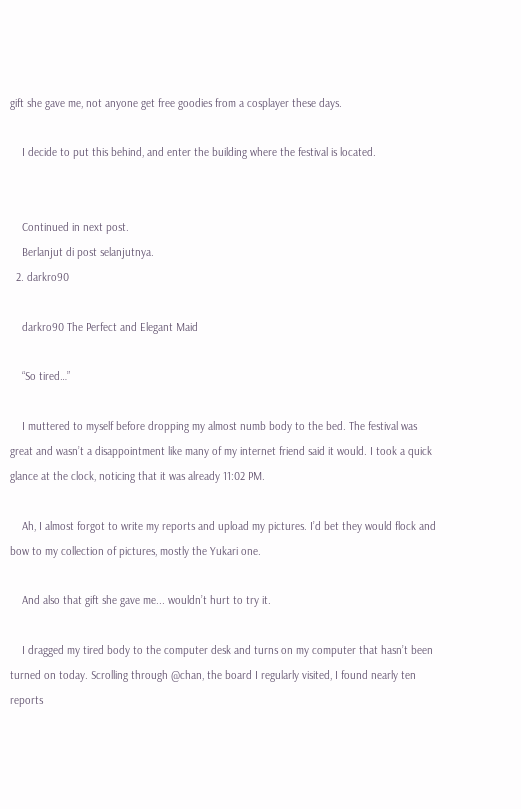gift she gave me, not anyone get free goodies from a cosplayer these days.

    I decide to put this behind, and enter the building where the festival is located.


    Continued in next post.
    Berlanjut di post selanjutnya.
  2. darkro90

    darkro90 The Perfect and Elegant Maid

    “So tired…”

    I muttered to myself before dropping my almost numb body to the bed. The festival was great and wasn’t a disappointment like many of my internet friend said it would. I took a quick glance at the clock, noticing that it was already 11:02 PM.

    Ah, I almost forgot to write my reports and upload my pictures. I’d bet they would flock and bow to my collection of pictures, mostly the Yukari one.

    And also that gift she gave me... wouldn’t hurt to try it.

    I dragged my tired body to the computer desk and turns on my computer that hasn’t been turned on today. Scrolling through @chan, the board I regularly visited, I found nearly ten reports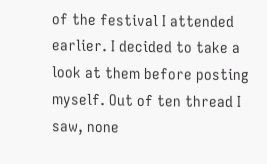of the festival I attended earlier. I decided to take a look at them before posting myself. Out of ten thread I saw, none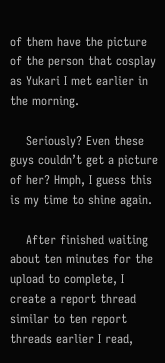of them have the picture of the person that cosplay as Yukari I met earlier in the morning.

    Seriously? Even these guys couldn’t get a picture of her? Hmph, I guess this is my time to shine again.

    After finished waiting about ten minutes for the upload to complete, I create a report thread similar to ten report threads earlier I read,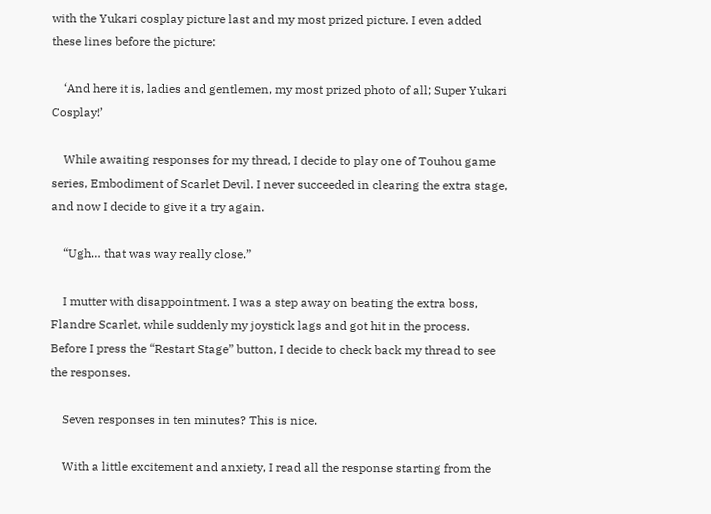with the Yukari cosplay picture last and my most prized picture. I even added these lines before the picture:

    ‘And here it is, ladies and gentlemen, my most prized photo of all; Super Yukari Cosplay!’

    While awaiting responses for my thread, I decide to play one of Touhou game series, Embodiment of Scarlet Devil. I never succeeded in clearing the extra stage, and now I decide to give it a try again.

    “Ugh… that was way really close.”

    I mutter with disappointment. I was a step away on beating the extra boss, Flandre Scarlet, while suddenly my joystick lags and got hit in the process. Before I press the “Restart Stage” button, I decide to check back my thread to see the responses.

    Seven responses in ten minutes? This is nice.

    With a little excitement and anxiety, I read all the response starting from the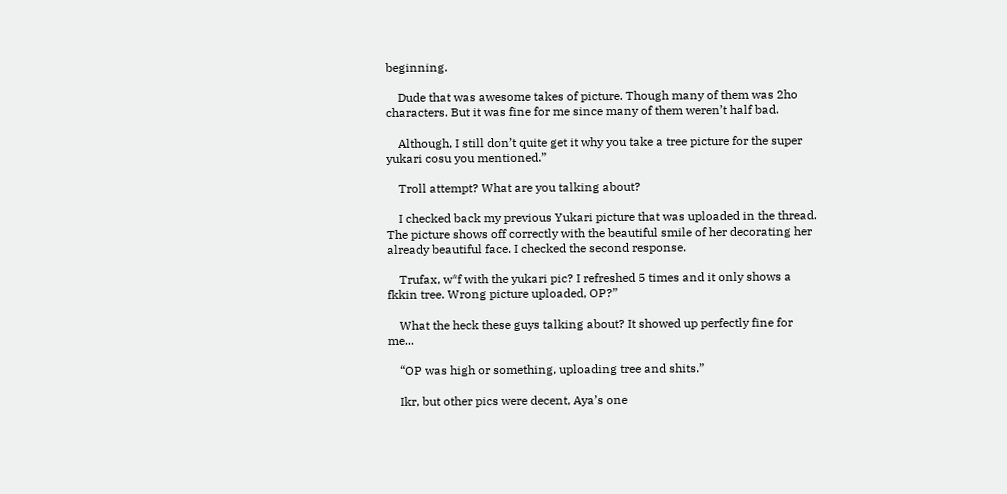beginning.

    Dude that was awesome takes of picture. Though many of them was 2ho characters. But it was fine for me since many of them weren’t half bad.

    Although, I still don’t quite get it why you take a tree picture for the super yukari cosu you mentioned.”

    Troll attempt? What are you talking about?

    I checked back my previous Yukari picture that was uploaded in the thread. The picture shows off correctly with the beautiful smile of her decorating her already beautiful face. I checked the second response.

    Trufax, w*f with the yukari pic? I refreshed 5 times and it only shows a fkkin tree. Wrong picture uploaded, OP?”

    What the heck these guys talking about? It showed up perfectly fine for me...

    “OP was high or something, uploading tree and shits.”

    Ikr, but other pics were decent, Aya’s one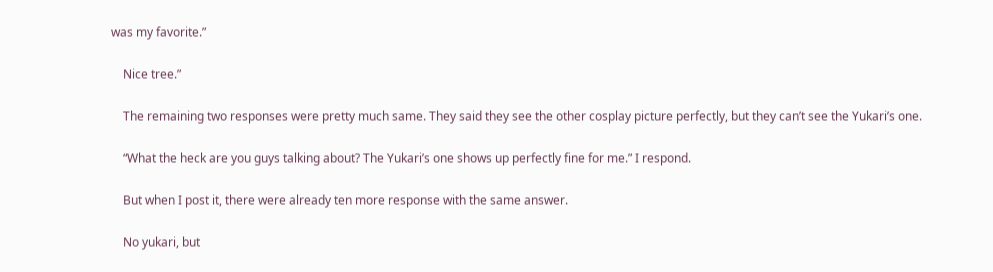was my favorite.”

    Nice tree.”

    The remaining two responses were pretty much same. They said they see the other cosplay picture perfectly, but they can’t see the Yukari’s one.

    “What the heck are you guys talking about? The Yukari’s one shows up perfectly fine for me.” I respond.

    But when I post it, there were already ten more response with the same answer.

    No yukari, but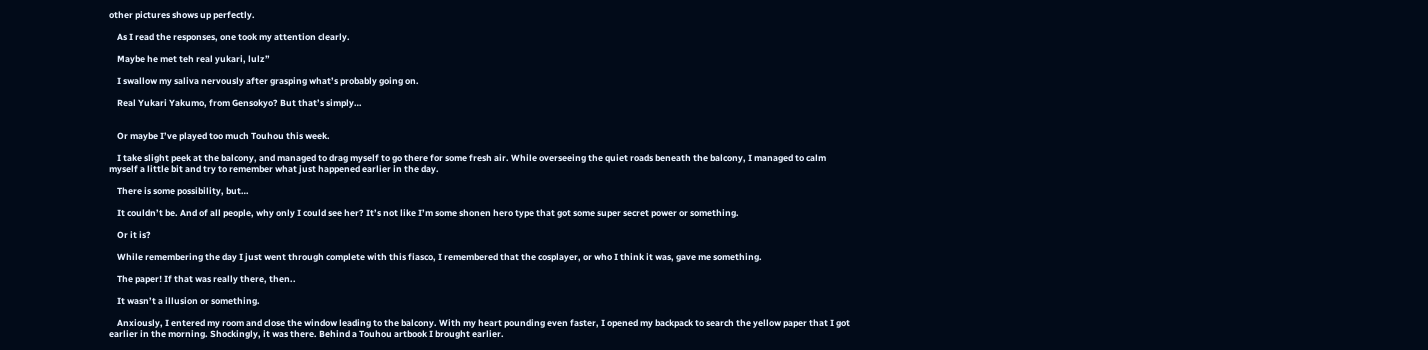other pictures shows up perfectly.

    As I read the responses, one took my attention clearly.

    Maybe he met teh real yukari, lulz”

    I swallow my saliva nervously after grasping what’s probably going on.

    Real Yukari Yakumo, from Gensokyo? But that’s simply…


    Or maybe I’ve played too much Touhou this week.

    I take slight peek at the balcony, and managed to drag myself to go there for some fresh air. While overseeing the quiet roads beneath the balcony, I managed to calm myself a little bit and try to remember what just happened earlier in the day.

    There is some possibility, but…

    It couldn’t be. And of all people, why only I could see her? It’s not like I’m some shonen hero type that got some super secret power or something.

    Or it is?

    While remembering the day I just went through complete with this fiasco, I remembered that the cosplayer, or who I think it was, gave me something.

    The paper! If that was really there, then..

    It wasn’t a illusion or something.

    Anxiously, I entered my room and close the window leading to the balcony. With my heart pounding even faster, I opened my backpack to search the yellow paper that I got earlier in the morning. Shockingly, it was there. Behind a Touhou artbook I brought earlier.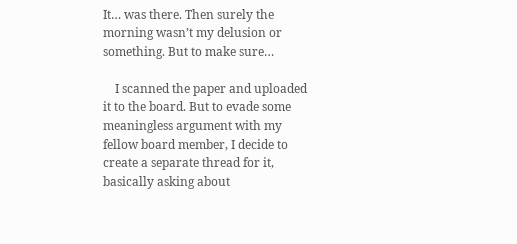It… was there. Then surely the morning wasn’t my delusion or something. But to make sure…

    I scanned the paper and uploaded it to the board. But to evade some meaningless argument with my fellow board member, I decide to create a separate thread for it, basically asking about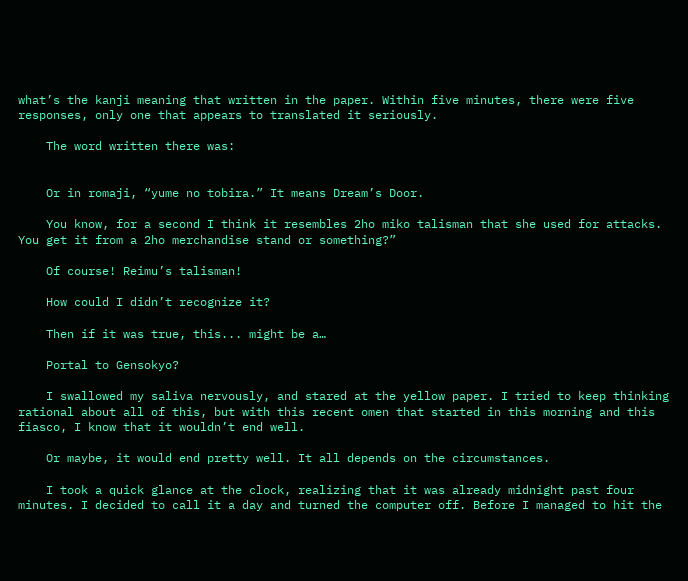what’s the kanji meaning that written in the paper. Within five minutes, there were five responses, only one that appears to translated it seriously.

    The word written there was:


    Or in romaji, “yume no tobira.” It means Dream’s Door.

    You know, for a second I think it resembles 2ho miko talisman that she used for attacks. You get it from a 2ho merchandise stand or something?”

    Of course! Reimu’s talisman!

    How could I didn’t recognize it?

    Then if it was true, this... might be a…

    Portal to Gensokyo?

    I swallowed my saliva nervously, and stared at the yellow paper. I tried to keep thinking rational about all of this, but with this recent omen that started in this morning and this fiasco, I know that it wouldn’t end well.

    Or maybe, it would end pretty well. It all depends on the circumstances.

    I took a quick glance at the clock, realizing that it was already midnight past four minutes. I decided to call it a day and turned the computer off. Before I managed to hit the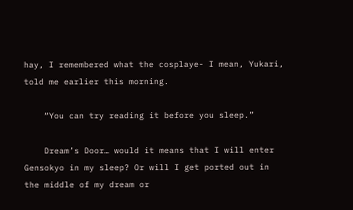hay, I remembered what the cosplaye- I mean, Yukari, told me earlier this morning.

    “You can try reading it before you sleep.”

    Dream’s Door… would it means that I will enter Gensokyo in my sleep? Or will I get ported out in the middle of my dream or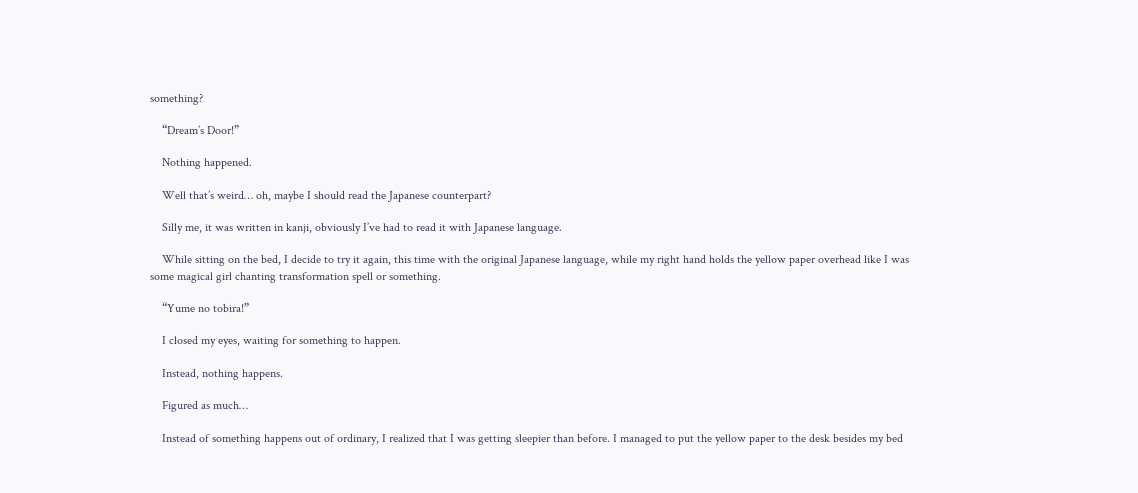something?

    “Dream’s Door!”

    Nothing happened.

    Well that’s weird… oh, maybe I should read the Japanese counterpart?

    Silly me, it was written in kanji, obviously I’ve had to read it with Japanese language.

    While sitting on the bed, I decide to try it again, this time with the original Japanese language, while my right hand holds the yellow paper overhead like I was some magical girl chanting transformation spell or something.

    “Yume no tobira!”

    I closed my eyes, waiting for something to happen.

    Instead, nothing happens.

    Figured as much…

    Instead of something happens out of ordinary, I realized that I was getting sleepier than before. I managed to put the yellow paper to the desk besides my bed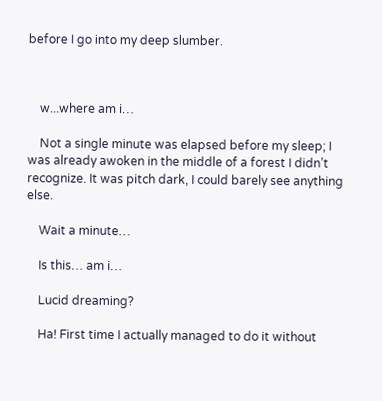before I go into my deep slumber.



    w...where am i…

    Not a single minute was elapsed before my sleep; I was already awoken in the middle of a forest I didn’t recognize. It was pitch dark, I could barely see anything else.

    Wait a minute…

    Is this… am i…

    Lucid dreaming?

    Ha! First time I actually managed to do it without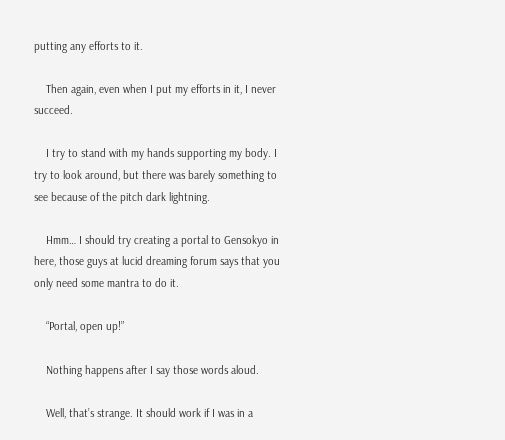putting any efforts to it.

    Then again, even when I put my efforts in it, I never succeed.

    I try to stand with my hands supporting my body. I try to look around, but there was barely something to see because of the pitch dark lightning.

    Hmm… I should try creating a portal to Gensokyo in here, those guys at lucid dreaming forum says that you only need some mantra to do it.

    “Portal, open up!”

    Nothing happens after I say those words aloud.

    Well, that’s strange. It should work if I was in a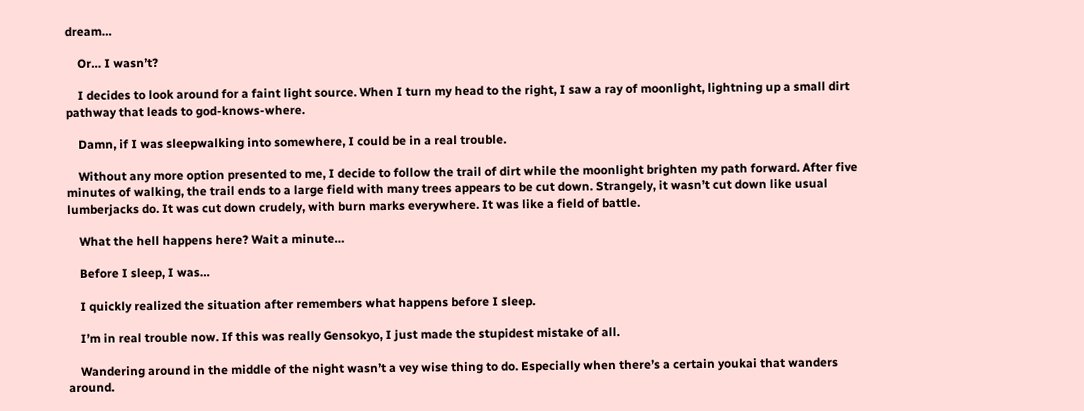dream…

    Or… I wasn’t?

    I decides to look around for a faint light source. When I turn my head to the right, I saw a ray of moonlight, lightning up a small dirt pathway that leads to god-knows-where.

    Damn, if I was sleepwalking into somewhere, I could be in a real trouble.

    Without any more option presented to me, I decide to follow the trail of dirt while the moonlight brighten my path forward. After five minutes of walking, the trail ends to a large field with many trees appears to be cut down. Strangely, it wasn’t cut down like usual lumberjacks do. It was cut down crudely, with burn marks everywhere. It was like a field of battle.

    What the hell happens here? Wait a minute…

    Before I sleep, I was…

    I quickly realized the situation after remembers what happens before I sleep.

    I’m in real trouble now. If this was really Gensokyo, I just made the stupidest mistake of all.

    Wandering around in the middle of the night wasn’t a vey wise thing to do. Especially when there’s a certain youkai that wanders around.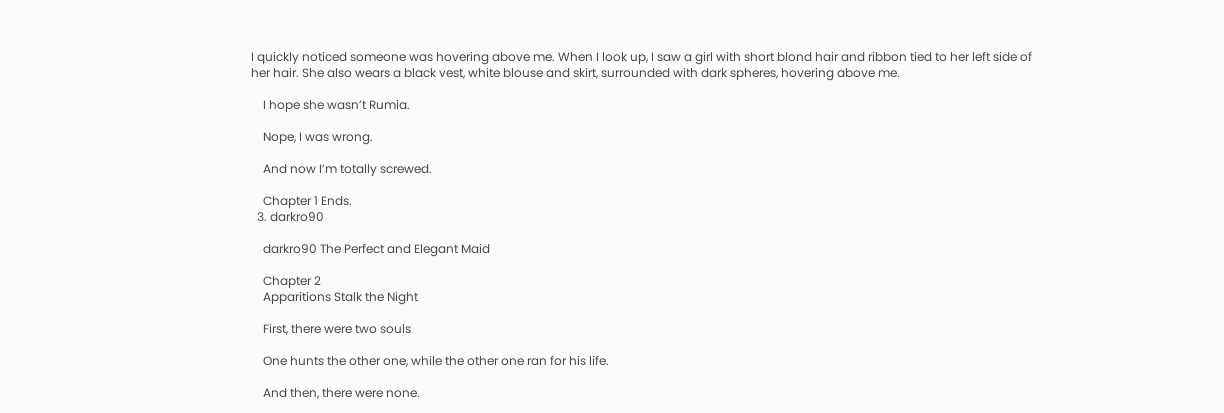I quickly noticed someone was hovering above me. When I look up, I saw a girl with short blond hair and ribbon tied to her left side of her hair. She also wears a black vest, white blouse and skirt, surrounded with dark spheres, hovering above me.

    I hope she wasn’t Rumia.

    Nope, I was wrong.

    And now I’m totally screwed.

    Chapter 1 Ends.
  3. darkro90

    darkro90 The Perfect and Elegant Maid

    Chapter 2
    Apparitions Stalk the Night

    First, there were two souls

    One hunts the other one, while the other one ran for his life.

    And then, there were none.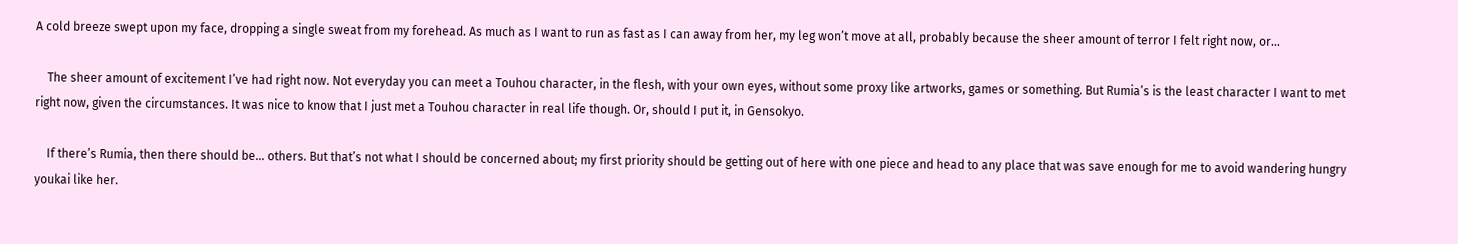A cold breeze swept upon my face, dropping a single sweat from my forehead. As much as I want to run as fast as I can away from her, my leg won’t move at all, probably because the sheer amount of terror I felt right now, or…

    The sheer amount of excitement I’ve had right now. Not everyday you can meet a Touhou character, in the flesh, with your own eyes, without some proxy like artworks, games or something. But Rumia’s is the least character I want to met right now, given the circumstances. It was nice to know that I just met a Touhou character in real life though. Or, should I put it, in Gensokyo.

    If there’s Rumia, then there should be… others. But that’s not what I should be concerned about; my first priority should be getting out of here with one piece and head to any place that was save enough for me to avoid wandering hungry youkai like her.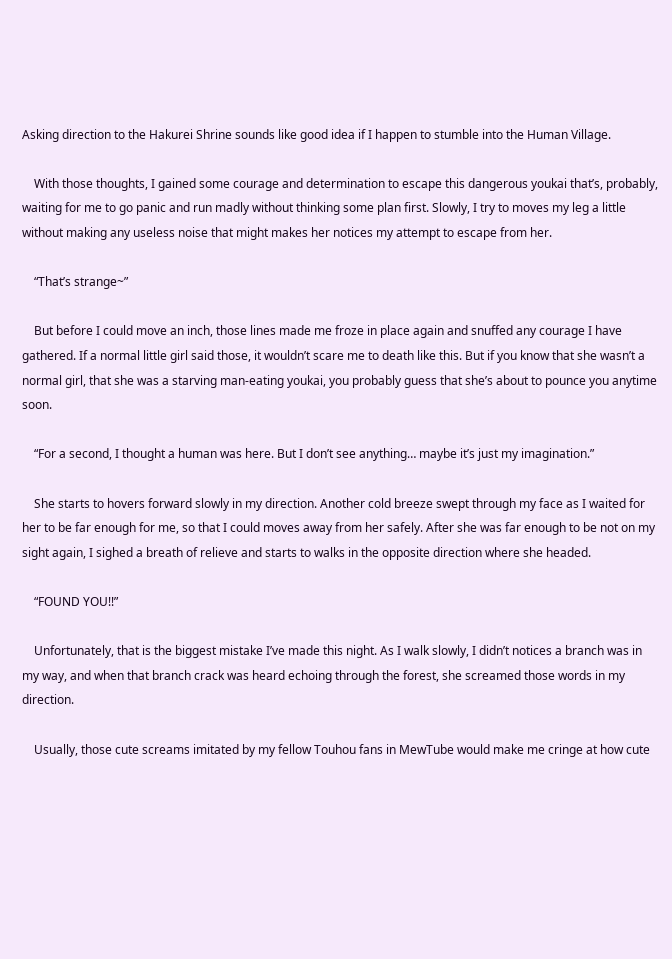Asking direction to the Hakurei Shrine sounds like good idea if I happen to stumble into the Human Village.

    With those thoughts, I gained some courage and determination to escape this dangerous youkai that’s, probably, waiting for me to go panic and run madly without thinking some plan first. Slowly, I try to moves my leg a little without making any useless noise that might makes her notices my attempt to escape from her.

    “That’s strange~”

    But before I could move an inch, those lines made me froze in place again and snuffed any courage I have gathered. If a normal little girl said those, it wouldn’t scare me to death like this. But if you know that she wasn’t a normal girl, that she was a starving man-eating youkai, you probably guess that she’s about to pounce you anytime soon.

    “For a second, I thought a human was here. But I don’t see anything… maybe it’s just my imagination.”

    She starts to hovers forward slowly in my direction. Another cold breeze swept through my face as I waited for her to be far enough for me, so that I could moves away from her safely. After she was far enough to be not on my sight again, I sighed a breath of relieve and starts to walks in the opposite direction where she headed.

    “FOUND YOU!!”

    Unfortunately, that is the biggest mistake I’ve made this night. As I walk slowly, I didn’t notices a branch was in my way, and when that branch crack was heard echoing through the forest, she screamed those words in my direction.

    Usually, those cute screams imitated by my fellow Touhou fans in MewTube would make me cringe at how cute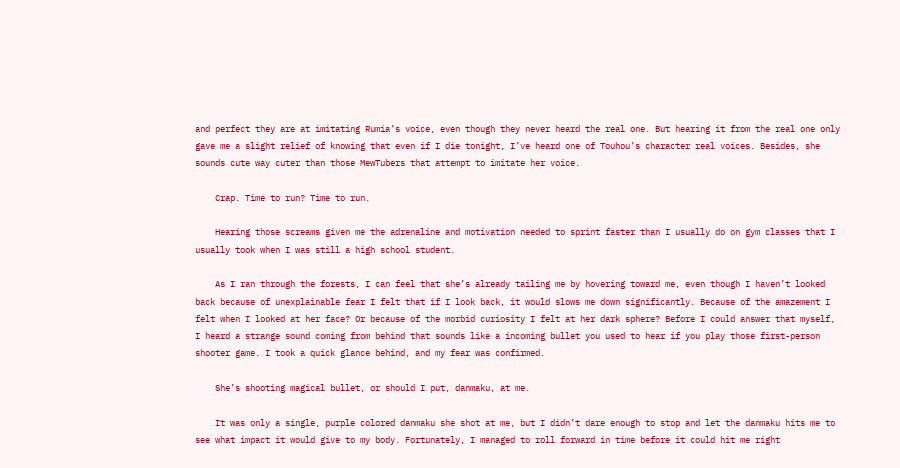and perfect they are at imitating Rumia’s voice, even though they never heard the real one. But hearing it from the real one only gave me a slight relief of knowing that even if I die tonight, I’ve heard one of Touhou’s character real voices. Besides, she sounds cute way cuter than those MewTubers that attempt to imitate her voice.

    Crap. Time to run? Time to run.

    Hearing those screams given me the adrenaline and motivation needed to sprint faster than I usually do on gym classes that I usually took when I was still a high school student.

    As I ran through the forests, I can feel that she’s already tailing me by hovering toward me, even though I haven’t looked back because of unexplainable fear I felt that if I look back, it would slows me down significantly. Because of the amazement I felt when I looked at her face? Or because of the morbid curiosity I felt at her dark sphere? Before I could answer that myself, I heard a strange sound coming from behind that sounds like a incoming bullet you used to hear if you play those first-person shooter game. I took a quick glance behind, and my fear was confirmed.

    She’s shooting magical bullet, or should I put, danmaku, at me.

    It was only a single, purple colored danmaku she shot at me, but I didn’t dare enough to stop and let the danmaku hits me to see what impact it would give to my body. Fortunately, I managed to roll forward in time before it could hit me right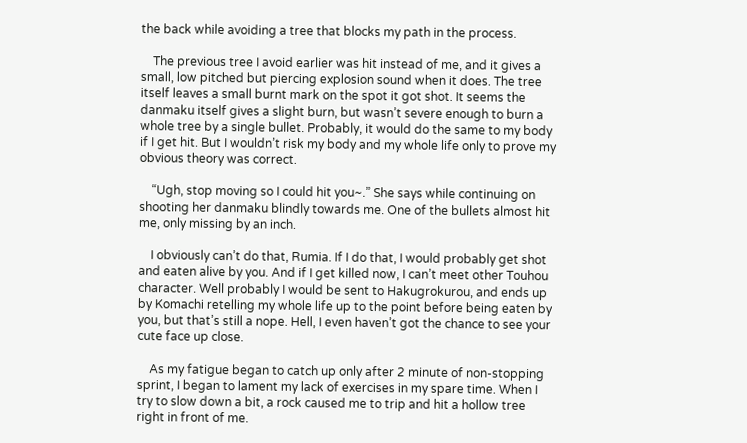the back while avoiding a tree that blocks my path in the process.

    The previous tree I avoid earlier was hit instead of me, and it gives a small, low pitched but piercing explosion sound when it does. The tree itself leaves a small burnt mark on the spot it got shot. It seems the danmaku itself gives a slight burn, but wasn’t severe enough to burn a whole tree by a single bullet. Probably, it would do the same to my body if I get hit. But I wouldn’t risk my body and my whole life only to prove my obvious theory was correct.

    “Ugh, stop moving so I could hit you~.” She says while continuing on shooting her danmaku blindly towards me. One of the bullets almost hit me, only missing by an inch.

    I obviously can’t do that, Rumia. If I do that, I would probably get shot and eaten alive by you. And if I get killed now, I can’t meet other Touhou character. Well probably I would be sent to Hakugrokurou, and ends up by Komachi retelling my whole life up to the point before being eaten by you, but that’s still a nope. Hell, I even haven’t got the chance to see your cute face up close.

    As my fatigue began to catch up only after 2 minute of non-stopping sprint, I began to lament my lack of exercises in my spare time. When I try to slow down a bit, a rock caused me to trip and hit a hollow tree right in front of me.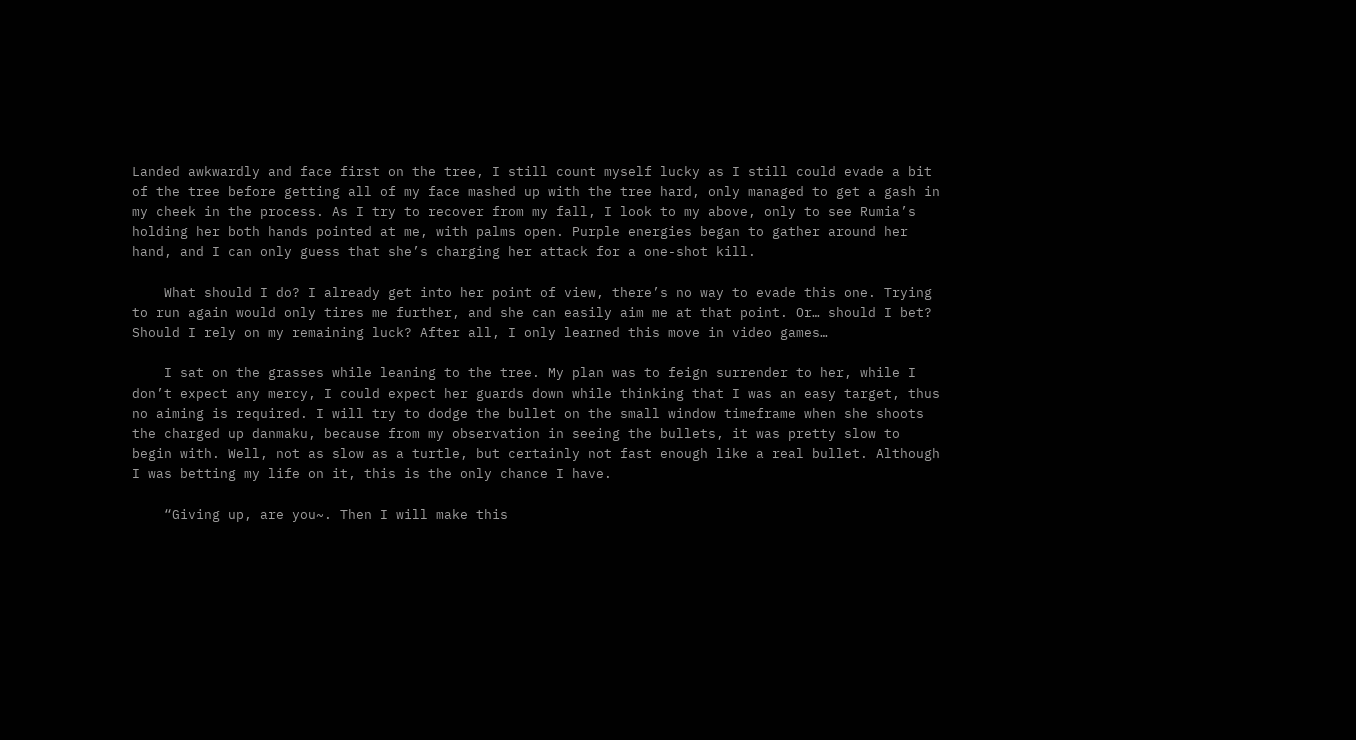Landed awkwardly and face first on the tree, I still count myself lucky as I still could evade a bit of the tree before getting all of my face mashed up with the tree hard, only managed to get a gash in my cheek in the process. As I try to recover from my fall, I look to my above, only to see Rumia’s holding her both hands pointed at me, with palms open. Purple energies began to gather around her hand, and I can only guess that she’s charging her attack for a one-shot kill.

    What should I do? I already get into her point of view, there’s no way to evade this one. Trying to run again would only tires me further, and she can easily aim me at that point. Or… should I bet? Should I rely on my remaining luck? After all, I only learned this move in video games…

    I sat on the grasses while leaning to the tree. My plan was to feign surrender to her, while I don’t expect any mercy, I could expect her guards down while thinking that I was an easy target, thus no aiming is required. I will try to dodge the bullet on the small window timeframe when she shoots the charged up danmaku, because from my observation in seeing the bullets, it was pretty slow to begin with. Well, not as slow as a turtle, but certainly not fast enough like a real bullet. Although I was betting my life on it, this is the only chance I have.

    “Giving up, are you~. Then I will make this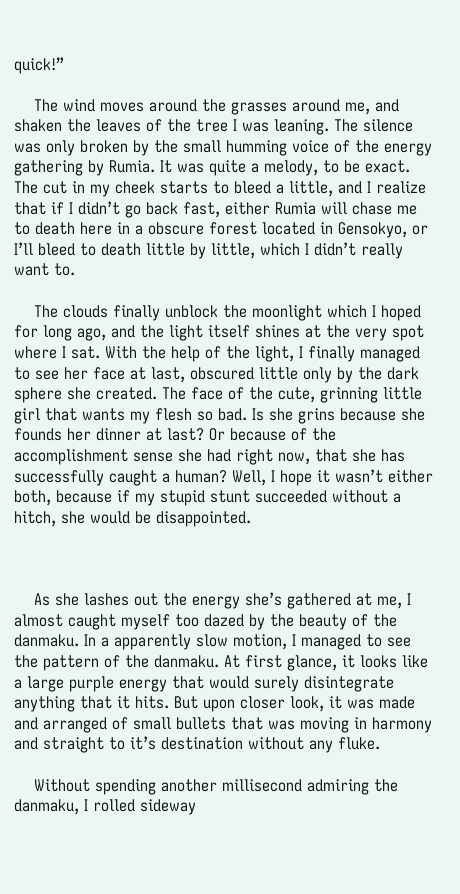quick!”

    The wind moves around the grasses around me, and shaken the leaves of the tree I was leaning. The silence was only broken by the small humming voice of the energy gathering by Rumia. It was quite a melody, to be exact. The cut in my cheek starts to bleed a little, and I realize that if I didn’t go back fast, either Rumia will chase me to death here in a obscure forest located in Gensokyo, or I’ll bleed to death little by little, which I didn’t really want to.

    The clouds finally unblock the moonlight which I hoped for long ago, and the light itself shines at the very spot where I sat. With the help of the light, I finally managed to see her face at last, obscured little only by the dark sphere she created. The face of the cute, grinning little girl that wants my flesh so bad. Is she grins because she founds her dinner at last? Or because of the accomplishment sense she had right now, that she has successfully caught a human? Well, I hope it wasn’t either both, because if my stupid stunt succeeded without a hitch, she would be disappointed.



    As she lashes out the energy she’s gathered at me, I almost caught myself too dazed by the beauty of the danmaku. In a apparently slow motion, I managed to see the pattern of the danmaku. At first glance, it looks like a large purple energy that would surely disintegrate anything that it hits. But upon closer look, it was made and arranged of small bullets that was moving in harmony and straight to it’s destination without any fluke.

    Without spending another millisecond admiring the danmaku, I rolled sideway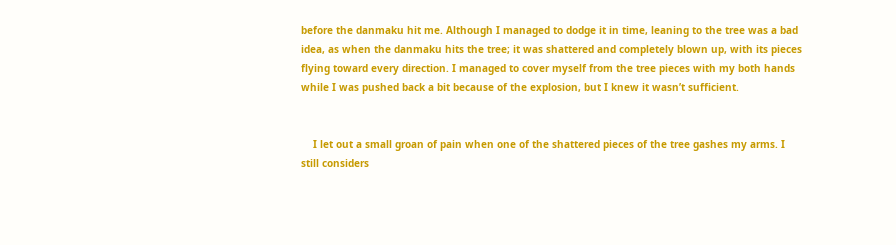before the danmaku hit me. Although I managed to dodge it in time, leaning to the tree was a bad idea, as when the danmaku hits the tree; it was shattered and completely blown up, with its pieces flying toward every direction. I managed to cover myself from the tree pieces with my both hands while I was pushed back a bit because of the explosion, but I knew it wasn’t sufficient.


    I let out a small groan of pain when one of the shattered pieces of the tree gashes my arms. I still considers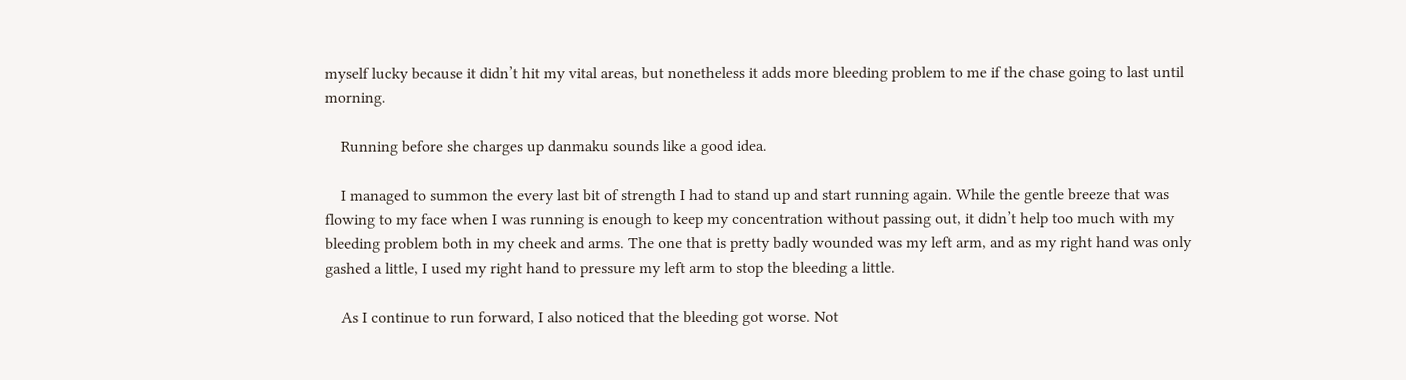myself lucky because it didn’t hit my vital areas, but nonetheless it adds more bleeding problem to me if the chase going to last until morning.

    Running before she charges up danmaku sounds like a good idea.

    I managed to summon the every last bit of strength I had to stand up and start running again. While the gentle breeze that was flowing to my face when I was running is enough to keep my concentration without passing out, it didn’t help too much with my bleeding problem both in my cheek and arms. The one that is pretty badly wounded was my left arm, and as my right hand was only gashed a little, I used my right hand to pressure my left arm to stop the bleeding a little.

    As I continue to run forward, I also noticed that the bleeding got worse. Not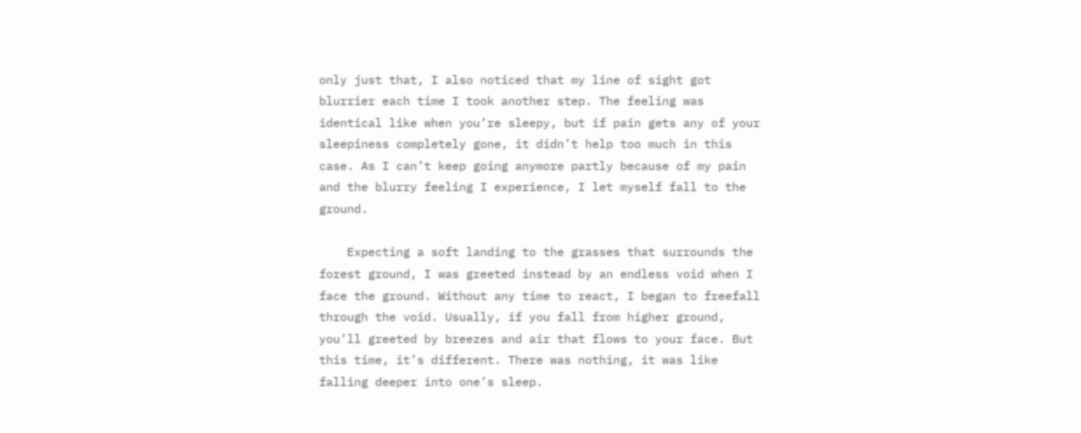only just that, I also noticed that my line of sight got blurrier each time I took another step. The feeling was identical like when you’re sleepy, but if pain gets any of your sleepiness completely gone, it didn’t help too much in this case. As I can’t keep going anymore partly because of my pain and the blurry feeling I experience, I let myself fall to the ground.

    Expecting a soft landing to the grasses that surrounds the forest ground, I was greeted instead by an endless void when I face the ground. Without any time to react, I began to freefall through the void. Usually, if you fall from higher ground, you’ll greeted by breezes and air that flows to your face. But this time, it’s different. There was nothing, it was like falling deeper into one’s sleep.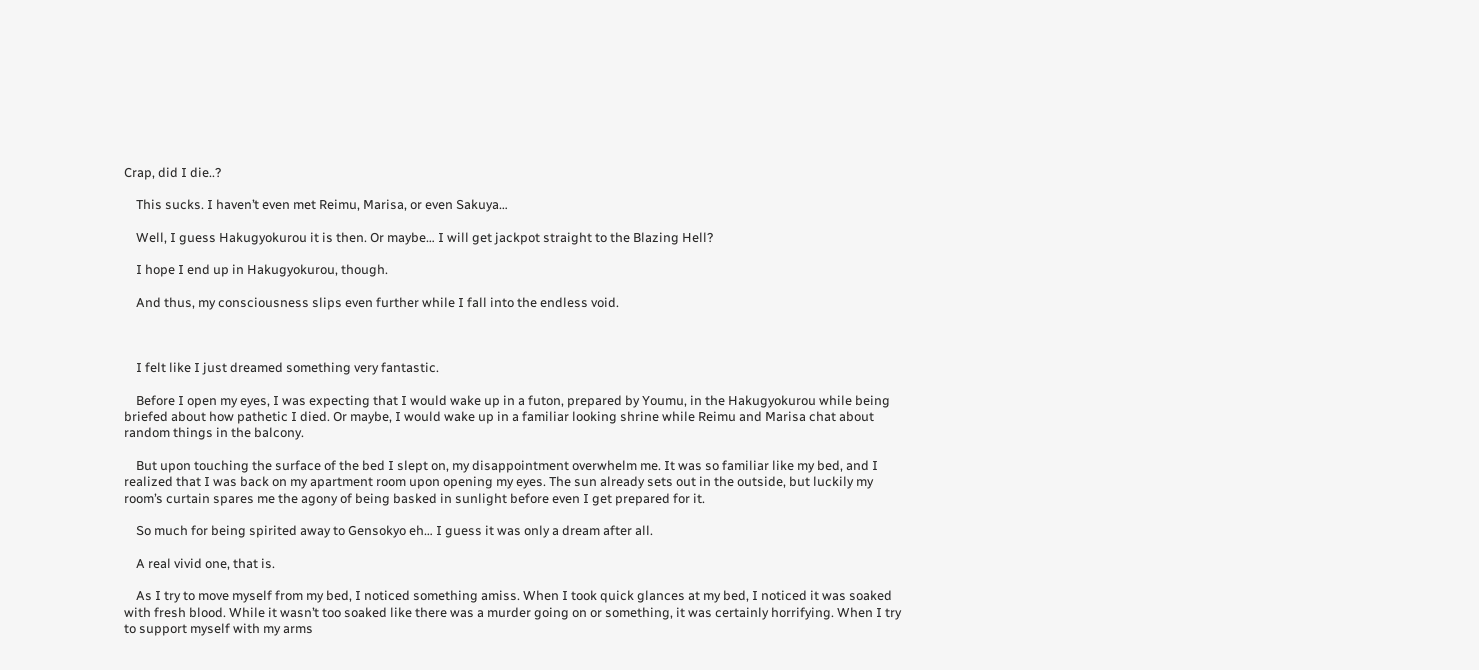Crap, did I die..?

    This sucks. I haven’t even met Reimu, Marisa, or even Sakuya…

    Well, I guess Hakugyokurou it is then. Or maybe… I will get jackpot straight to the Blazing Hell?

    I hope I end up in Hakugyokurou, though.

    And thus, my consciousness slips even further while I fall into the endless void.



    I felt like I just dreamed something very fantastic.

    Before I open my eyes, I was expecting that I would wake up in a futon, prepared by Youmu, in the Hakugyokurou while being briefed about how pathetic I died. Or maybe, I would wake up in a familiar looking shrine while Reimu and Marisa chat about random things in the balcony.

    But upon touching the surface of the bed I slept on, my disappointment overwhelm me. It was so familiar like my bed, and I realized that I was back on my apartment room upon opening my eyes. The sun already sets out in the outside, but luckily my room’s curtain spares me the agony of being basked in sunlight before even I get prepared for it.

    So much for being spirited away to Gensokyo eh… I guess it was only a dream after all.

    A real vivid one, that is.

    As I try to move myself from my bed, I noticed something amiss. When I took quick glances at my bed, I noticed it was soaked with fresh blood. While it wasn’t too soaked like there was a murder going on or something, it was certainly horrifying. When I try to support myself with my arms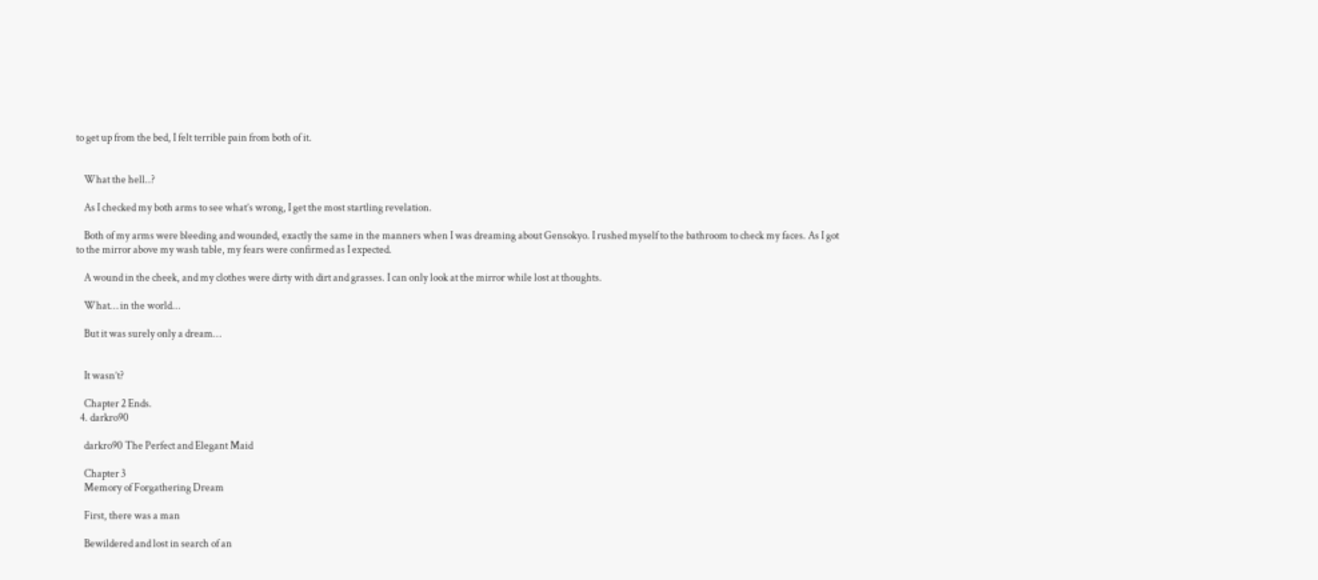to get up from the bed, I felt terrible pain from both of it.


    What the hell..?

    As I checked my both arms to see what’s wrong, I get the most startling revelation.

    Both of my arms were bleeding and wounded, exactly the same in the manners when I was dreaming about Gensokyo. I rushed myself to the bathroom to check my faces. As I got to the mirror above my wash table, my fears were confirmed as I expected.

    A wound in the cheek, and my clothes were dirty with dirt and grasses. I can only look at the mirror while lost at thoughts.

    What… in the world...

    But it was surely only a dream…


    It wasn’t?

    Chapter 2 Ends.
  4. darkro90

    darkro90 The Perfect and Elegant Maid

    Chapter 3
    Memory of Forgathering Dream

    First, there was a man

    Bewildered and lost in search of an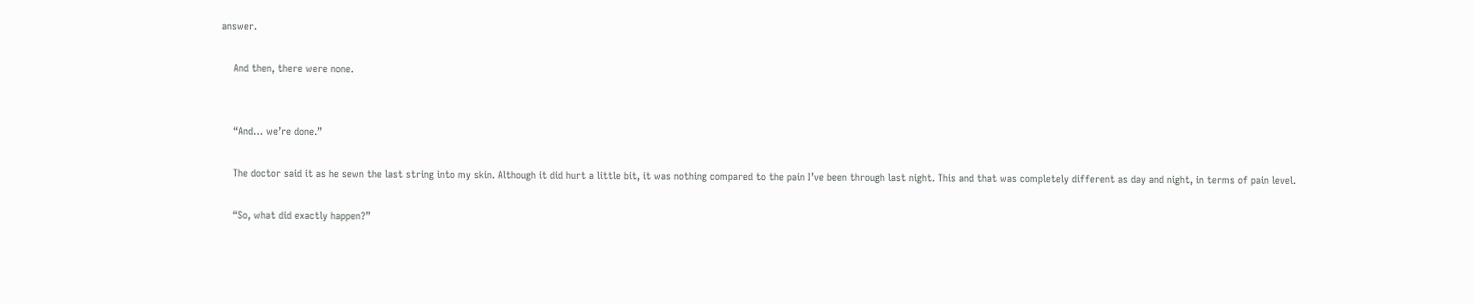answer.

    And then, there were none.


    “And… we’re done.”

    The doctor said it as he sewn the last string into my skin. Although it did hurt a little bit, it was nothing compared to the pain I’ve been through last night. This and that was completely different as day and night, in terms of pain level.

    “So, what did exactly happen?”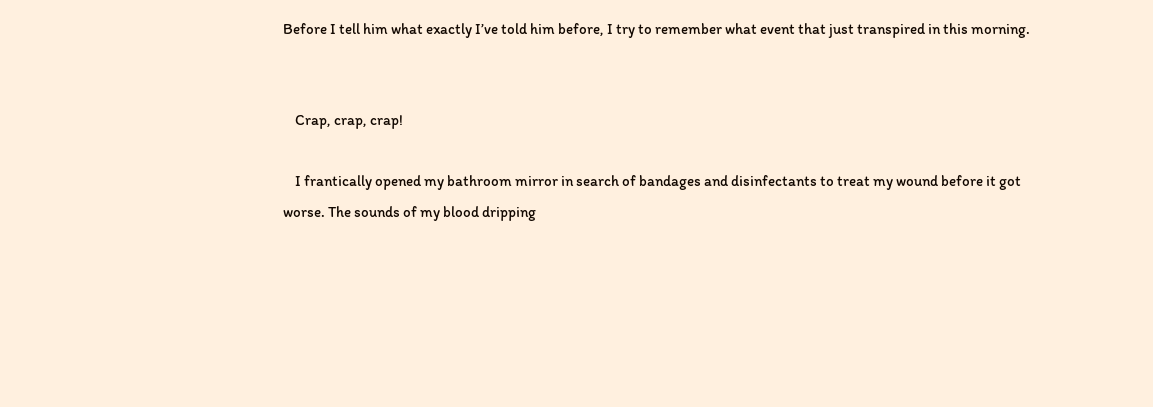Before I tell him what exactly I’ve told him before, I try to remember what event that just transpired in this morning.


    Crap, crap, crap!

    I frantically opened my bathroom mirror in search of bandages and disinfectants to treat my wound before it got worse. The sounds of my blood dripping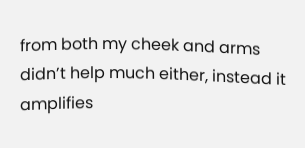from both my cheek and arms didn’t help much either, instead it amplifies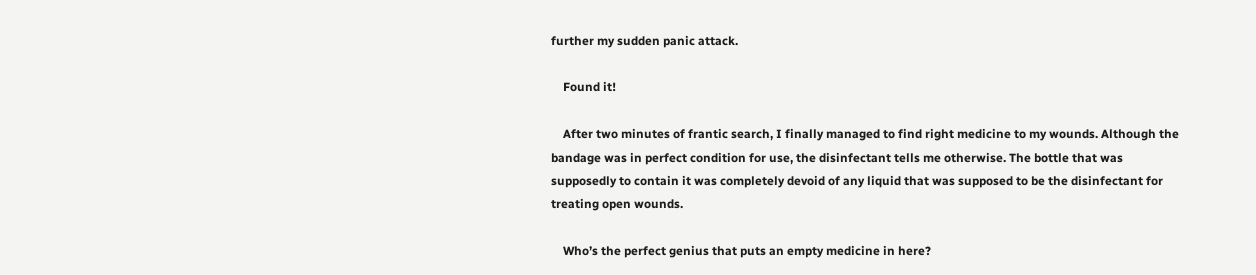further my sudden panic attack.

    Found it!

    After two minutes of frantic search, I finally managed to find right medicine to my wounds. Although the bandage was in perfect condition for use, the disinfectant tells me otherwise. The bottle that was supposedly to contain it was completely devoid of any liquid that was supposed to be the disinfectant for treating open wounds.

    Who’s the perfect genius that puts an empty medicine in here?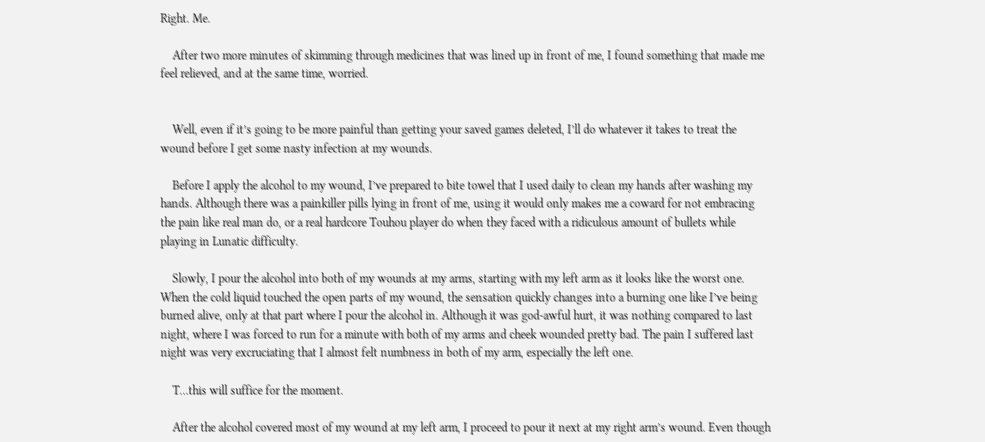Right. Me.

    After two more minutes of skimming through medicines that was lined up in front of me, I found something that made me feel relieved, and at the same time, worried.


    Well, even if it’s going to be more painful than getting your saved games deleted, I’ll do whatever it takes to treat the wound before I get some nasty infection at my wounds.

    Before I apply the alcohol to my wound, I’ve prepared to bite towel that I used daily to clean my hands after washing my hands. Although there was a painkiller pills lying in front of me, using it would only makes me a coward for not embracing the pain like real man do, or a real hardcore Touhou player do when they faced with a ridiculous amount of bullets while playing in Lunatic difficulty.

    Slowly, I pour the alcohol into both of my wounds at my arms, starting with my left arm as it looks like the worst one. When the cold liquid touched the open parts of my wound, the sensation quickly changes into a burning one like I’ve being burned alive, only at that part where I pour the alcohol in. Although it was god-awful hurt, it was nothing compared to last night, where I was forced to run for a minute with both of my arms and cheek wounded pretty bad. The pain I suffered last night was very excruciating that I almost felt numbness in both of my arm, especially the left one.

    T…this will suffice for the moment.

    After the alcohol covered most of my wound at my left arm, I proceed to pour it next at my right arm’s wound. Even though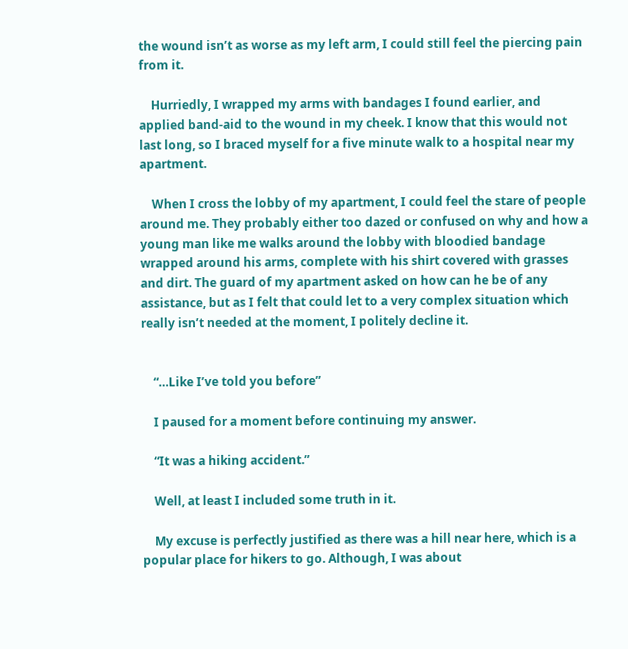the wound isn’t as worse as my left arm, I could still feel the piercing pain from it.

    Hurriedly, I wrapped my arms with bandages I found earlier, and applied band-aid to the wound in my cheek. I know that this would not last long, so I braced myself for a five minute walk to a hospital near my apartment.

    When I cross the lobby of my apartment, I could feel the stare of people around me. They probably either too dazed or confused on why and how a young man like me walks around the lobby with bloodied bandage wrapped around his arms, complete with his shirt covered with grasses and dirt. The guard of my apartment asked on how can he be of any assistance, but as I felt that could let to a very complex situation which really isn’t needed at the moment, I politely decline it.


    “…Like I’ve told you before”

    I paused for a moment before continuing my answer.

    “It was a hiking accident.”

    Well, at least I included some truth in it.

    My excuse is perfectly justified as there was a hill near here, which is a popular place for hikers to go. Although, I was about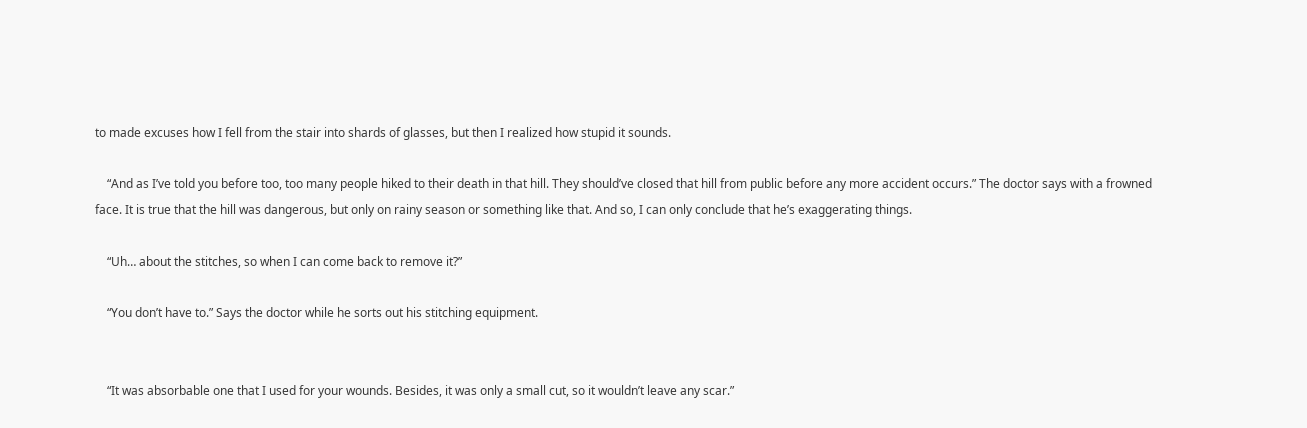to made excuses how I fell from the stair into shards of glasses, but then I realized how stupid it sounds.

    “And as I’ve told you before too, too many people hiked to their death in that hill. They should’ve closed that hill from public before any more accident occurs.” The doctor says with a frowned face. It is true that the hill was dangerous, but only on rainy season or something like that. And so, I can only conclude that he’s exaggerating things.

    “Uh… about the stitches, so when I can come back to remove it?”

    “You don’t have to.” Says the doctor while he sorts out his stitching equipment.


    “It was absorbable one that I used for your wounds. Besides, it was only a small cut, so it wouldn’t leave any scar.”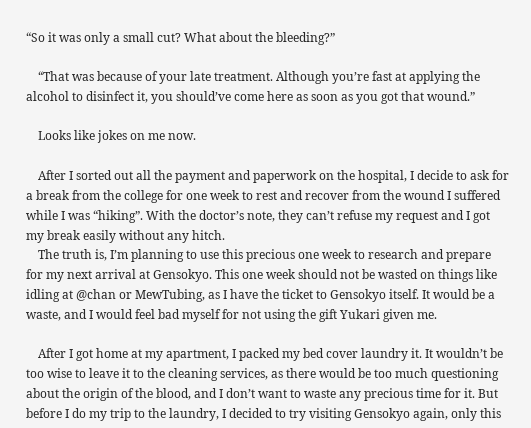“So it was only a small cut? What about the bleeding?”

    “That was because of your late treatment. Although you’re fast at applying the alcohol to disinfect it, you should’ve come here as soon as you got that wound.”

    Looks like jokes on me now.

    After I sorted out all the payment and paperwork on the hospital, I decide to ask for a break from the college for one week to rest and recover from the wound I suffered while I was “hiking”. With the doctor’s note, they can’t refuse my request and I got my break easily without any hitch.
    The truth is, I’m planning to use this precious one week to research and prepare for my next arrival at Gensokyo. This one week should not be wasted on things like idling at @chan or MewTubing, as I have the ticket to Gensokyo itself. It would be a waste, and I would feel bad myself for not using the gift Yukari given me.

    After I got home at my apartment, I packed my bed cover laundry it. It wouldn’t be too wise to leave it to the cleaning services, as there would be too much questioning about the origin of the blood, and I don’t want to waste any precious time for it. But before I do my trip to the laundry, I decided to try visiting Gensokyo again, only this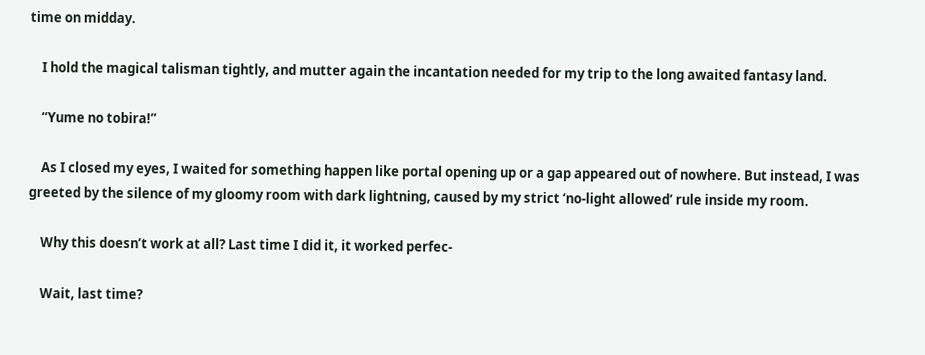time on midday.

    I hold the magical talisman tightly, and mutter again the incantation needed for my trip to the long awaited fantasy land.

    “Yume no tobira!”

    As I closed my eyes, I waited for something happen like portal opening up or a gap appeared out of nowhere. But instead, I was greeted by the silence of my gloomy room with dark lightning, caused by my strict ‘no-light allowed’ rule inside my room.

    Why this doesn’t work at all? Last time I did it, it worked perfec-

    Wait, last time?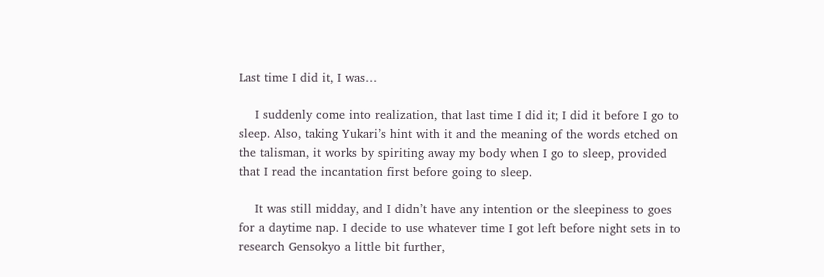Last time I did it, I was…

    I suddenly come into realization, that last time I did it; I did it before I go to sleep. Also, taking Yukari’s hint with it and the meaning of the words etched on the talisman, it works by spiriting away my body when I go to sleep, provided that I read the incantation first before going to sleep.

    It was still midday, and I didn’t have any intention or the sleepiness to goes for a daytime nap. I decide to use whatever time I got left before night sets in to research Gensokyo a little bit further,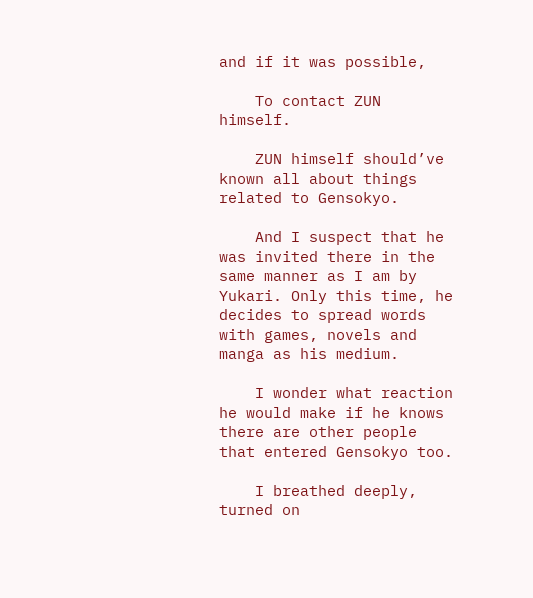and if it was possible,

    To contact ZUN himself.

    ZUN himself should’ve known all about things related to Gensokyo.

    And I suspect that he was invited there in the same manner as I am by Yukari. Only this time, he decides to spread words with games, novels and manga as his medium.

    I wonder what reaction he would make if he knows there are other people that entered Gensokyo too.

    I breathed deeply, turned on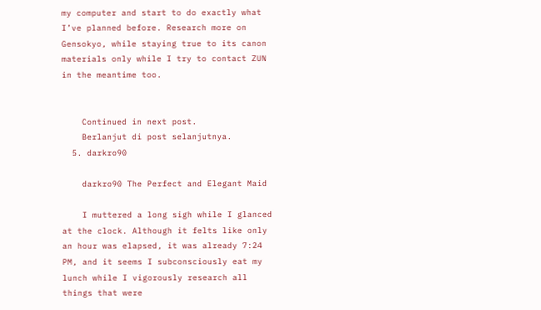my computer and start to do exactly what I’ve planned before. Research more on Gensokyo, while staying true to its canon materials only while I try to contact ZUN in the meantime too.


    Continued in next post.
    Berlanjut di post selanjutnya.
  5. darkro90

    darkro90 The Perfect and Elegant Maid

    I muttered a long sigh while I glanced at the clock. Although it felts like only an hour was elapsed, it was already 7:24 PM, and it seems I subconsciously eat my lunch while I vigorously research all things that were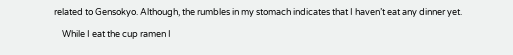related to Gensokyo. Although, the rumbles in my stomach indicates that I haven’t eat any dinner yet.

    While I eat the cup ramen I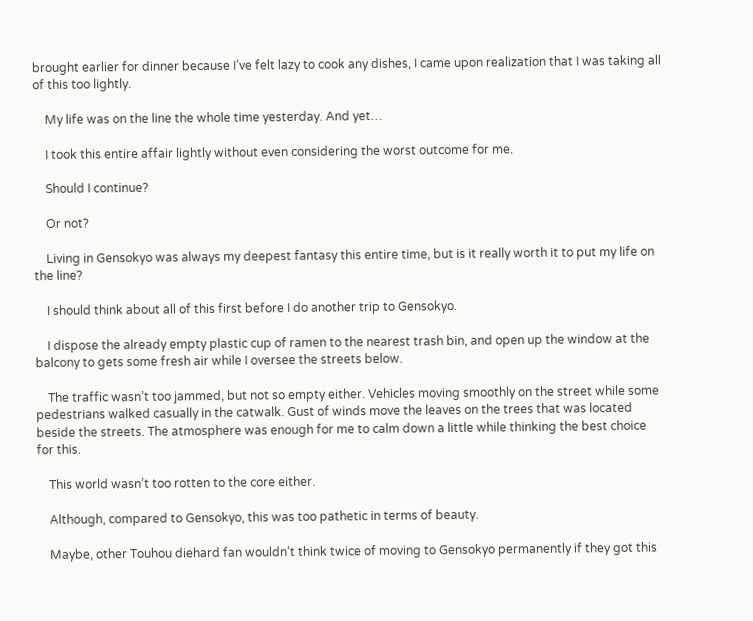brought earlier for dinner because I’ve felt lazy to cook any dishes, I came upon realization that I was taking all of this too lightly.

    My life was on the line the whole time yesterday. And yet…

    I took this entire affair lightly without even considering the worst outcome for me.

    Should I continue?

    Or not?

    Living in Gensokyo was always my deepest fantasy this entire time, but is it really worth it to put my life on the line?

    I should think about all of this first before I do another trip to Gensokyo.

    I dispose the already empty plastic cup of ramen to the nearest trash bin, and open up the window at the balcony to gets some fresh air while I oversee the streets below.

    The traffic wasn’t too jammed, but not so empty either. Vehicles moving smoothly on the street while some pedestrians walked casually in the catwalk. Gust of winds move the leaves on the trees that was located beside the streets. The atmosphere was enough for me to calm down a little while thinking the best choice for this.

    This world wasn’t too rotten to the core either.

    Although, compared to Gensokyo, this was too pathetic in terms of beauty.

    Maybe, other Touhou diehard fan wouldn’t think twice of moving to Gensokyo permanently if they got this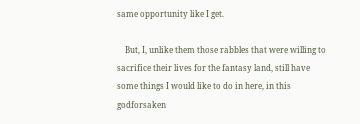same opportunity like I get.

    But, I, unlike them those rabbles that were willing to sacrifice their lives for the fantasy land, still have some things I would like to do in here, in this godforsaken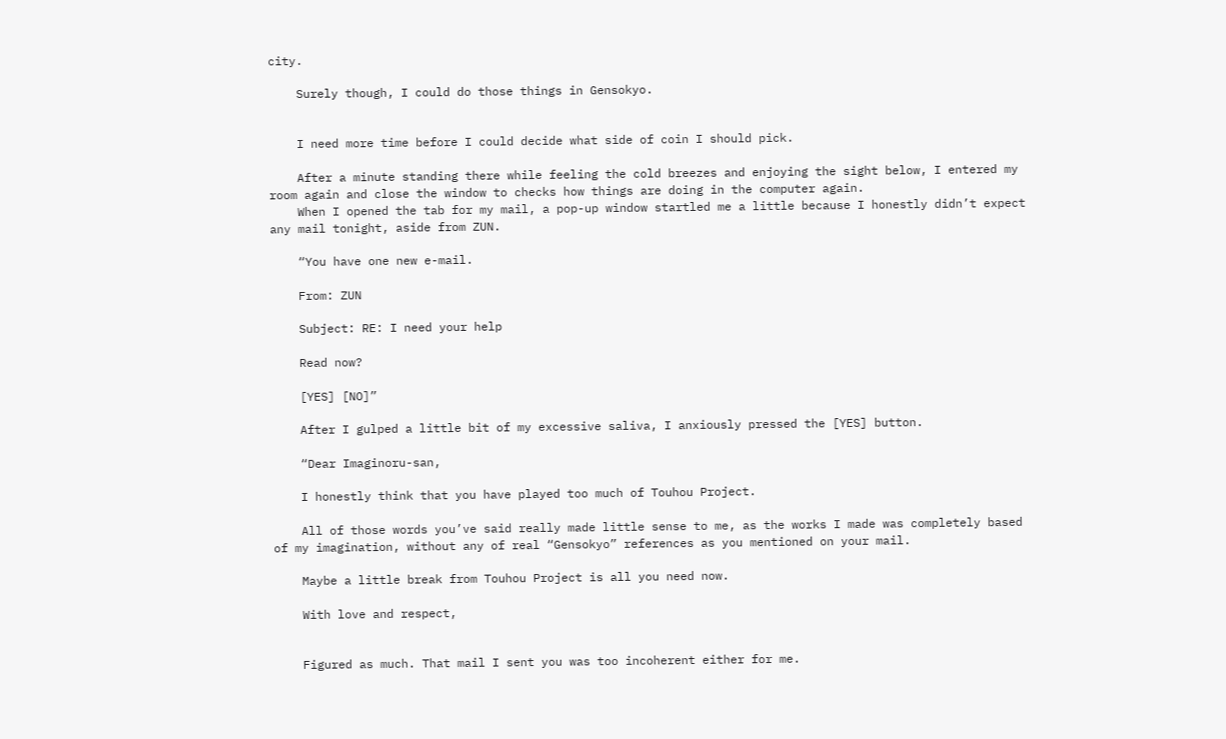city.

    Surely though, I could do those things in Gensokyo.


    I need more time before I could decide what side of coin I should pick.

    After a minute standing there while feeling the cold breezes and enjoying the sight below, I entered my room again and close the window to checks how things are doing in the computer again.
    When I opened the tab for my mail, a pop-up window startled me a little because I honestly didn’t expect any mail tonight, aside from ZUN.

    “You have one new e-mail.

    From: ZUN

    Subject: RE: I need your help

    Read now?

    [YES] [NO]”

    After I gulped a little bit of my excessive saliva, I anxiously pressed the [YES] button.

    “Dear Imaginoru-san,

    I honestly think that you have played too much of Touhou Project.

    All of those words you’ve said really made little sense to me, as the works I made was completely based of my imagination, without any of real “Gensokyo” references as you mentioned on your mail.

    Maybe a little break from Touhou Project is all you need now.

    With love and respect,


    Figured as much. That mail I sent you was too incoherent either for me.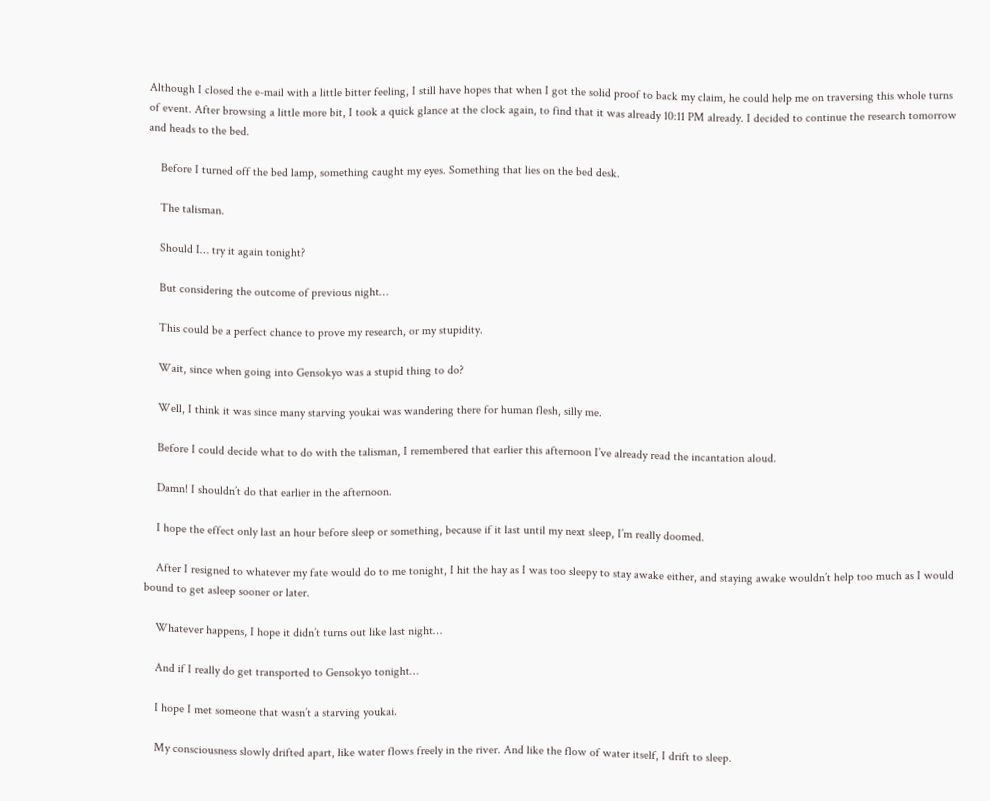Although I closed the e-mail with a little bitter feeling, I still have hopes that when I got the solid proof to back my claim, he could help me on traversing this whole turns of event. After browsing a little more bit, I took a quick glance at the clock again, to find that it was already 10:11 PM already. I decided to continue the research tomorrow and heads to the bed.

    Before I turned off the bed lamp, something caught my eyes. Something that lies on the bed desk.

    The talisman.

    Should I… try it again tonight?

    But considering the outcome of previous night…

    This could be a perfect chance to prove my research, or my stupidity.

    Wait, since when going into Gensokyo was a stupid thing to do?

    Well, I think it was since many starving youkai was wandering there for human flesh, silly me.

    Before I could decide what to do with the talisman, I remembered that earlier this afternoon I’ve already read the incantation aloud.

    Damn! I shouldn’t do that earlier in the afternoon.

    I hope the effect only last an hour before sleep or something, because if it last until my next sleep, I’m really doomed.

    After I resigned to whatever my fate would do to me tonight, I hit the hay as I was too sleepy to stay awake either, and staying awake wouldn’t help too much as I would bound to get asleep sooner or later.

    Whatever happens, I hope it didn’t turns out like last night…

    And if I really do get transported to Gensokyo tonight…

    I hope I met someone that wasn’t a starving youkai.

    My consciousness slowly drifted apart, like water flows freely in the river. And like the flow of water itself, I drift to sleep.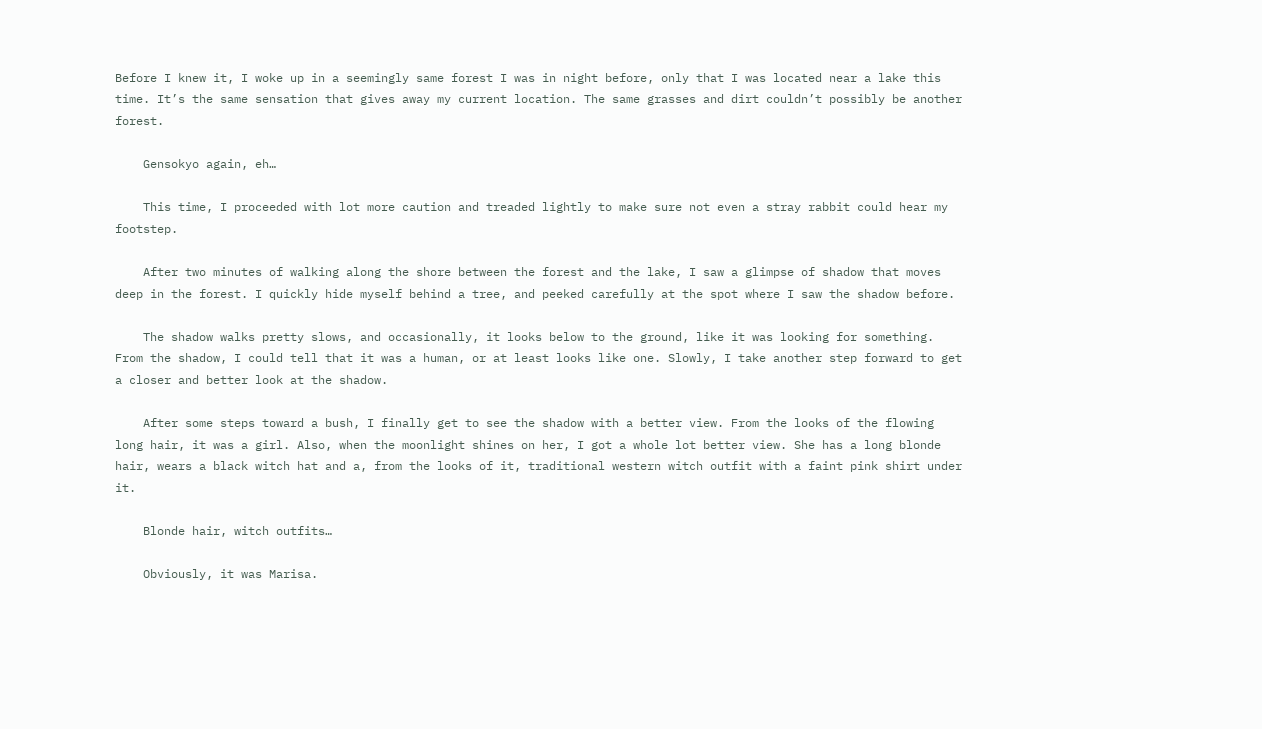Before I knew it, I woke up in a seemingly same forest I was in night before, only that I was located near a lake this time. It’s the same sensation that gives away my current location. The same grasses and dirt couldn’t possibly be another forest.

    Gensokyo again, eh…

    This time, I proceeded with lot more caution and treaded lightly to make sure not even a stray rabbit could hear my footstep.

    After two minutes of walking along the shore between the forest and the lake, I saw a glimpse of shadow that moves deep in the forest. I quickly hide myself behind a tree, and peeked carefully at the spot where I saw the shadow before.

    The shadow walks pretty slows, and occasionally, it looks below to the ground, like it was looking for something. From the shadow, I could tell that it was a human, or at least looks like one. Slowly, I take another step forward to get a closer and better look at the shadow.

    After some steps toward a bush, I finally get to see the shadow with a better view. From the looks of the flowing long hair, it was a girl. Also, when the moonlight shines on her, I got a whole lot better view. She has a long blonde hair, wears a black witch hat and a, from the looks of it, traditional western witch outfit with a faint pink shirt under it.

    Blonde hair, witch outfits…

    Obviously, it was Marisa.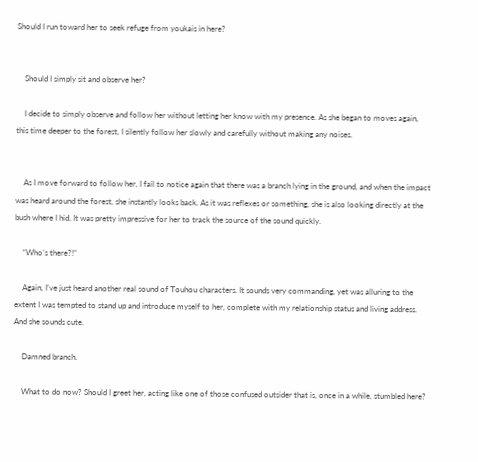Should I run toward her to seek refuge from youkais in here?


    Should I simply sit and observe her?

    I decide to simply observe and follow her without letting her know with my presence. As she began to moves again, this time deeper to the forest, I silently follow her slowly and carefully without making any noises.


    As I move forward to follow her, I fail to notice again that there was a branch lying in the ground, and when the impact was heard around the forest, she instantly looks back. As it was reflexes or something, she is also looking directly at the bush where I hid. It was pretty impressive for her to track the source of the sound quickly.

    “Who’s there?!”

    Again, I’ve just heard another real sound of Touhou characters. It sounds very commanding, yet was alluring to the extent I was tempted to stand up and introduce myself to her, complete with my relationship status and living address. And she sounds cute.

    Damned branch.

    What to do now? Should I greet her, acting like one of those confused outsider that is, once in a while, stumbled here?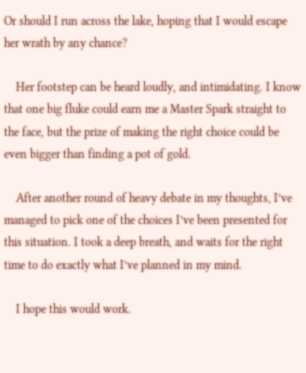Or should I run across the lake, hoping that I would escape her wrath by any chance?

    Her footstep can be heard loudly, and intimidating. I know that one big fluke could earn me a Master Spark straight to the face, but the prize of making the right choice could be even bigger than finding a pot of gold.

    After another round of heavy debate in my thoughts, I’ve managed to pick one of the choices I’ve been presented for this situation. I took a deep breath, and waits for the right time to do exactly what I’ve planned in my mind.

    I hope this would work.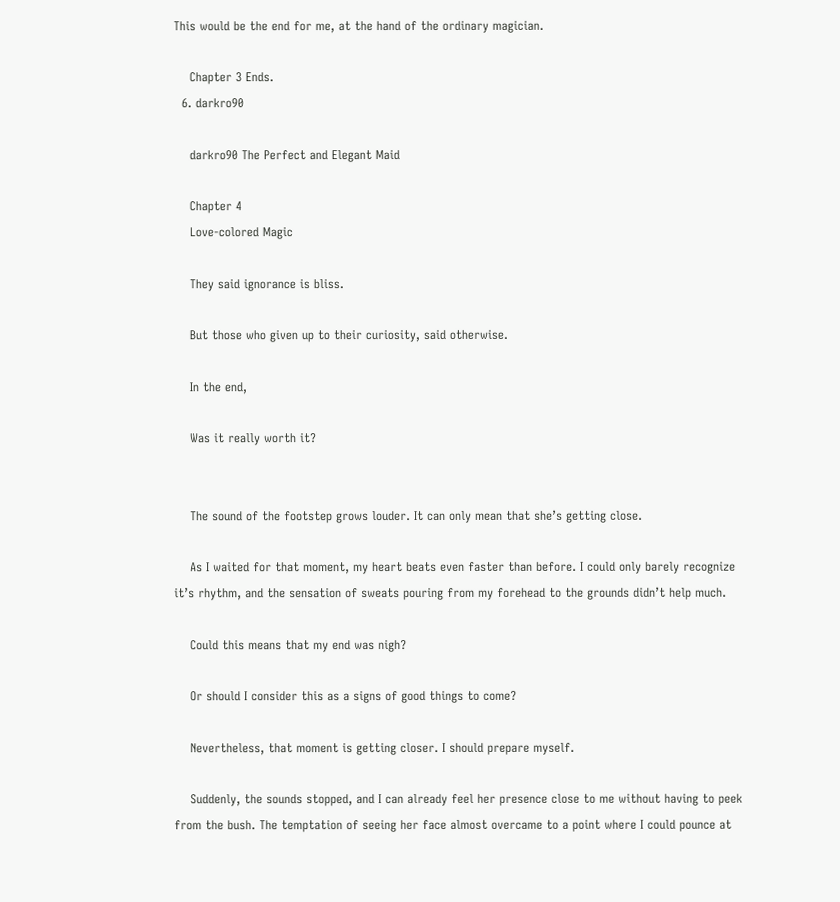This would be the end for me, at the hand of the ordinary magician.

    Chapter 3 Ends.
  6. darkro90

    darkro90 The Perfect and Elegant Maid

    Chapter 4
    Love-colored Magic

    They said ignorance is bliss.

    But those who given up to their curiosity, said otherwise.

    In the end,

    Was it really worth it?


    The sound of the footstep grows louder. It can only mean that she’s getting close.

    As I waited for that moment, my heart beats even faster than before. I could only barely recognize it’s rhythm, and the sensation of sweats pouring from my forehead to the grounds didn’t help much.

    Could this means that my end was nigh?

    Or should I consider this as a signs of good things to come?

    Nevertheless, that moment is getting closer. I should prepare myself.

    Suddenly, the sounds stopped, and I can already feel her presence close to me without having to peek from the bush. The temptation of seeing her face almost overcame to a point where I could pounce at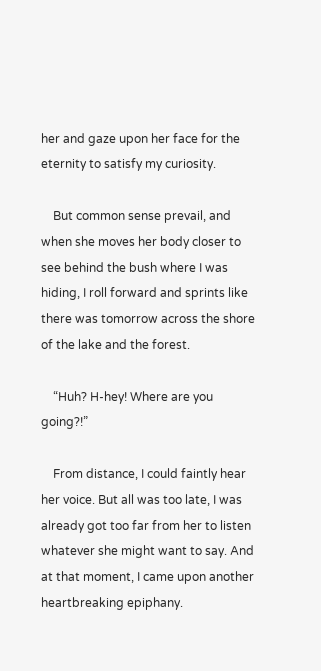her and gaze upon her face for the eternity to satisfy my curiosity.

    But common sense prevail, and when she moves her body closer to see behind the bush where I was hiding, I roll forward and sprints like there was tomorrow across the shore of the lake and the forest.

    “Huh? H-hey! Where are you going?!”

    From distance, I could faintly hear her voice. But all was too late, I was already got too far from her to listen whatever she might want to say. And at that moment, I came upon another heartbreaking epiphany.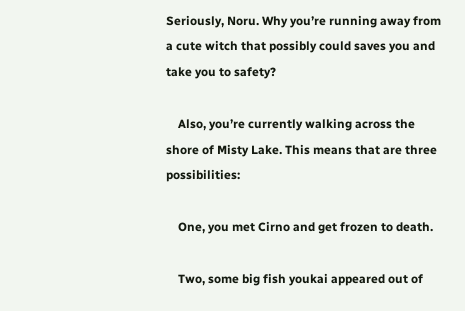Seriously, Noru. Why you’re running away from a cute witch that possibly could saves you and take you to safety?

    Also, you’re currently walking across the shore of Misty Lake. This means that are three possibilities:

    One, you met Cirno and get frozen to death.

    Two, some big fish youkai appeared out of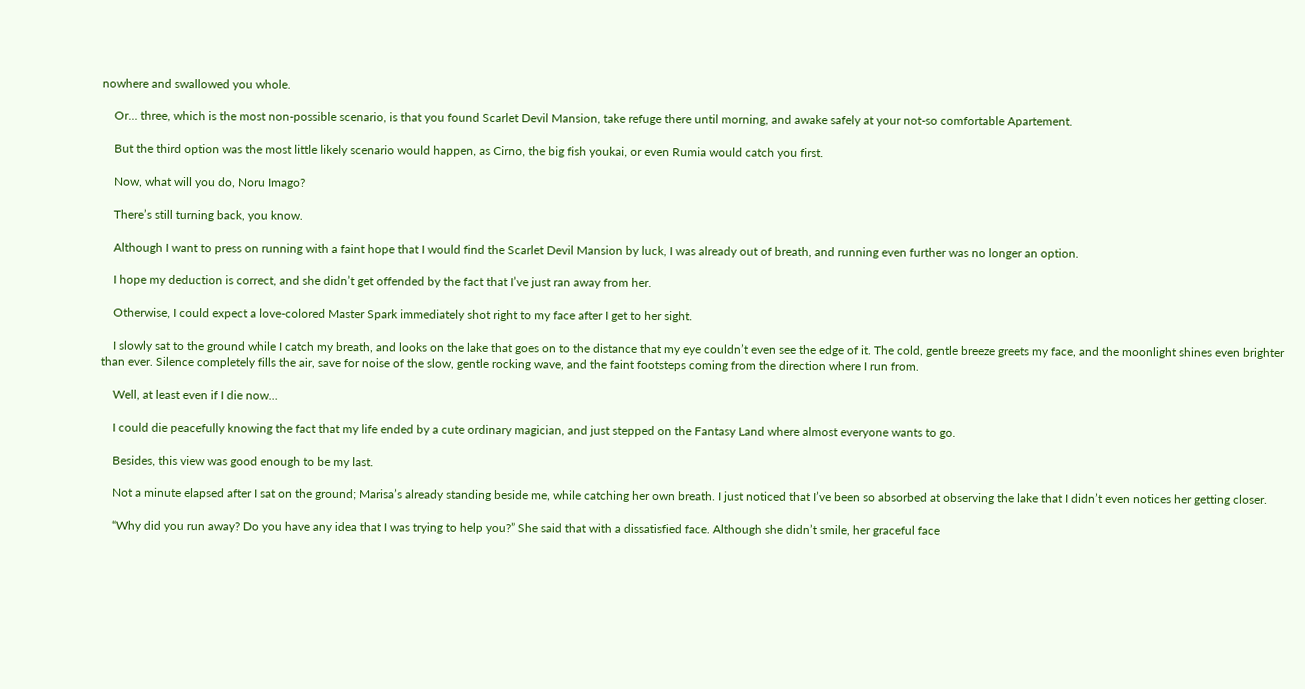nowhere and swallowed you whole.

    Or… three, which is the most non-possible scenario, is that you found Scarlet Devil Mansion, take refuge there until morning, and awake safely at your not-so comfortable Apartement.

    But the third option was the most little likely scenario would happen, as Cirno, the big fish youkai, or even Rumia would catch you first.

    Now, what will you do, Noru Imago?

    There’s still turning back, you know.

    Although I want to press on running with a faint hope that I would find the Scarlet Devil Mansion by luck, I was already out of breath, and running even further was no longer an option.

    I hope my deduction is correct, and she didn’t get offended by the fact that I’ve just ran away from her.

    Otherwise, I could expect a love-colored Master Spark immediately shot right to my face after I get to her sight.

    I slowly sat to the ground while I catch my breath, and looks on the lake that goes on to the distance that my eye couldn’t even see the edge of it. The cold, gentle breeze greets my face, and the moonlight shines even brighter than ever. Silence completely fills the air, save for noise of the slow, gentle rocking wave, and the faint footsteps coming from the direction where I run from.

    Well, at least even if I die now…

    I could die peacefully knowing the fact that my life ended by a cute ordinary magician, and just stepped on the Fantasy Land where almost everyone wants to go.

    Besides, this view was good enough to be my last.

    Not a minute elapsed after I sat on the ground; Marisa’s already standing beside me, while catching her own breath. I just noticed that I’ve been so absorbed at observing the lake that I didn’t even notices her getting closer.

    “Why did you run away? Do you have any idea that I was trying to help you?” She said that with a dissatisfied face. Although she didn’t smile, her graceful face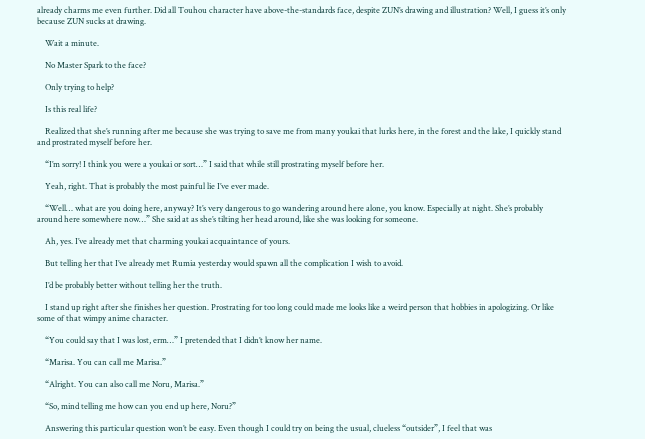already charms me even further. Did all Touhou character have above-the-standards face, despite ZUN’s drawing and illustration? Well, I guess it’s only because ZUN sucks at drawing.

    Wait a minute.

    No Master Spark to the face?

    Only trying to help?

    Is this real life?

    Realized that she’s running after me because she was trying to save me from many youkai that lurks here, in the forest and the lake, I quickly stand and prostrated myself before her.

    “I’m sorry! I think you were a youkai or sort…” I said that while still prostrating myself before her.

    Yeah, right. That is probably the most painful lie I’ve ever made.

    “Well… what are you doing here, anyway? It’s very dangerous to go wandering around here alone, you know. Especially at night. She’s probably around here somewhere now…” She said at as she’s tilting her head around, like she was looking for someone.

    Ah, yes. I’ve already met that charming youkai acquaintance of yours.

    But telling her that I’ve already met Rumia yesterday would spawn all the complication I wish to avoid.

    I’d be probably better without telling her the truth.

    I stand up right after she finishes her question. Prostrating for too long could made me looks like a weird person that hobbies in apologizing. Or like some of that wimpy anime character.

    “You could say that I was lost, erm…” I pretended that I didn’t know her name.

    “Marisa. You can call me Marisa.”

    “Alright. You can also call me Noru, Marisa.”

    “So, mind telling me how can you end up here, Noru?”

    Answering this particular question won’t be easy. Even though I could try on being the usual, clueless “outsider”, I feel that was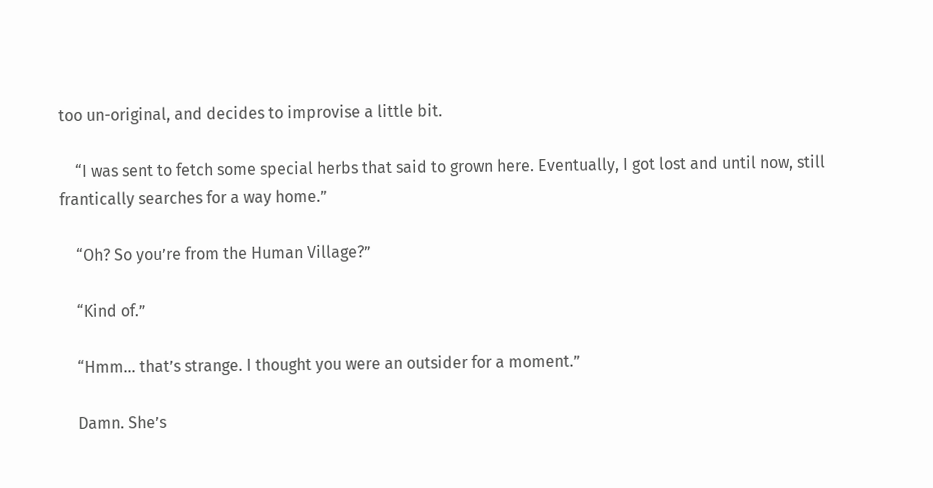too un-original, and decides to improvise a little bit.

    “I was sent to fetch some special herbs that said to grown here. Eventually, I got lost and until now, still frantically searches for a way home.”

    “Oh? So you’re from the Human Village?”

    “Kind of.”

    “Hmm… that’s strange. I thought you were an outsider for a moment.”

    Damn. She’s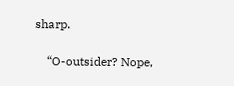sharp.

    “O-outsider? Nope,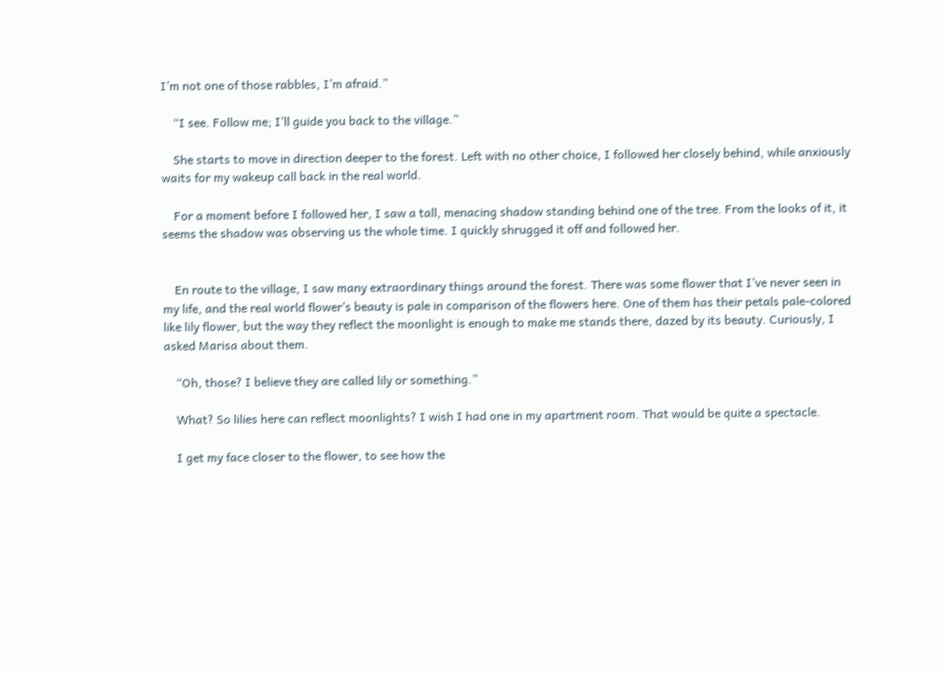I’m not one of those rabbles, I’m afraid.”

    “I see. Follow me; I’ll guide you back to the village.”

    She starts to move in direction deeper to the forest. Left with no other choice, I followed her closely behind, while anxiously waits for my wakeup call back in the real world.

    For a moment before I followed her, I saw a tall, menacing shadow standing behind one of the tree. From the looks of it, it seems the shadow was observing us the whole time. I quickly shrugged it off and followed her.


    En route to the village, I saw many extraordinary things around the forest. There was some flower that I’ve never seen in my life, and the real world flower’s beauty is pale in comparison of the flowers here. One of them has their petals pale-colored like lily flower, but the way they reflect the moonlight is enough to make me stands there, dazed by its beauty. Curiously, I asked Marisa about them.

    “Oh, those? I believe they are called lily or something.”

    What? So lilies here can reflect moonlights? I wish I had one in my apartment room. That would be quite a spectacle.

    I get my face closer to the flower, to see how the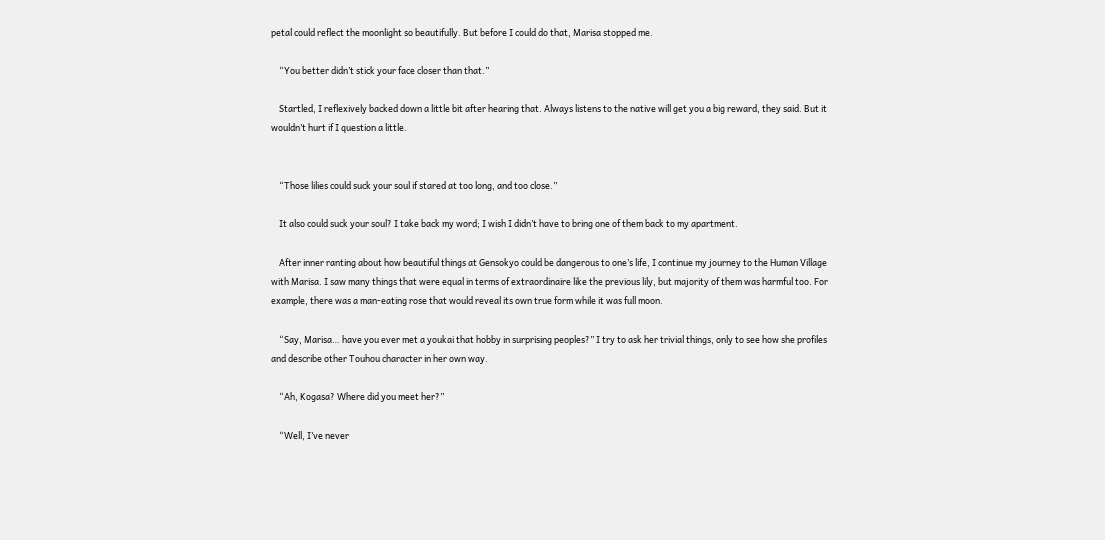petal could reflect the moonlight so beautifully. But before I could do that, Marisa stopped me.

    “You better didn’t stick your face closer than that.”

    Startled, I reflexively backed down a little bit after hearing that. Always listens to the native will get you a big reward, they said. But it wouldn’t hurt if I question a little.


    “Those lilies could suck your soul if stared at too long, and too close.”

    It also could suck your soul? I take back my word; I wish I didn’t have to bring one of them back to my apartment.

    After inner ranting about how beautiful things at Gensokyo could be dangerous to one’s life, I continue my journey to the Human Village with Marisa. I saw many things that were equal in terms of extraordinaire like the previous lily, but majority of them was harmful too. For example, there was a man-eating rose that would reveal its own true form while it was full moon.

    “Say, Marisa… have you ever met a youkai that hobby in surprising peoples?” I try to ask her trivial things, only to see how she profiles and describe other Touhou character in her own way.

    “Ah, Kogasa? Where did you meet her?”

    “Well, I’ve never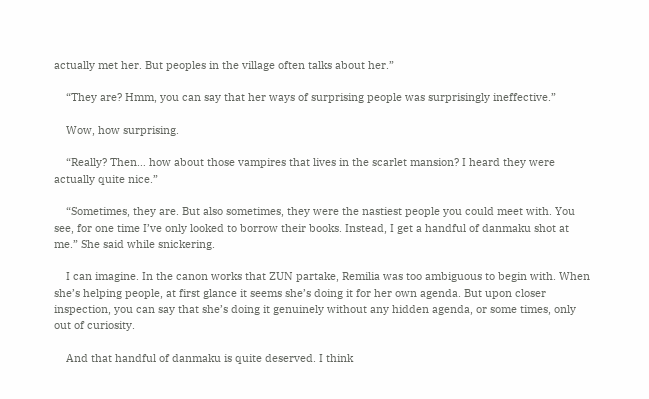actually met her. But peoples in the village often talks about her.”

    “They are? Hmm, you can say that her ways of surprising people was surprisingly ineffective.”

    Wow, how surprising.

    “Really? Then… how about those vampires that lives in the scarlet mansion? I heard they were actually quite nice.”

    “Sometimes, they are. But also sometimes, they were the nastiest people you could meet with. You see, for one time I’ve only looked to borrow their books. Instead, I get a handful of danmaku shot at me.” She said while snickering.

    I can imagine. In the canon works that ZUN partake, Remilia was too ambiguous to begin with. When she’s helping people, at first glance it seems she’s doing it for her own agenda. But upon closer inspection, you can say that she’s doing it genuinely without any hidden agenda, or some times, only out of curiosity.

    And that handful of danmaku is quite deserved. I think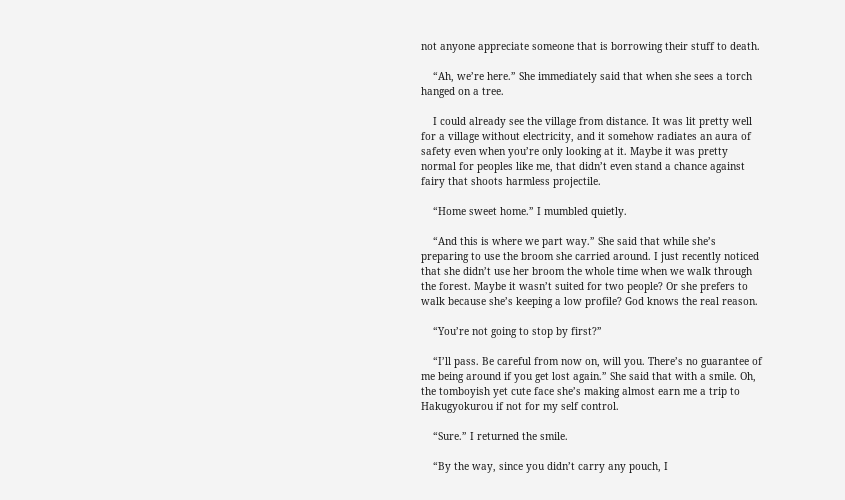not anyone appreciate someone that is borrowing their stuff to death.

    “Ah, we’re here.” She immediately said that when she sees a torch hanged on a tree.

    I could already see the village from distance. It was lit pretty well for a village without electricity, and it somehow radiates an aura of safety even when you’re only looking at it. Maybe it was pretty normal for peoples like me, that didn’t even stand a chance against fairy that shoots harmless projectile.

    “Home sweet home.” I mumbled quietly.

    “And this is where we part way.” She said that while she’s preparing to use the broom she carried around. I just recently noticed that she didn’t use her broom the whole time when we walk through the forest. Maybe it wasn’t suited for two people? Or she prefers to walk because she’s keeping a low profile? God knows the real reason.

    “You’re not going to stop by first?”

    “I’ll pass. Be careful from now on, will you. There’s no guarantee of me being around if you get lost again.” She said that with a smile. Oh, the tomboyish yet cute face she’s making almost earn me a trip to Hakugyokurou if not for my self control.

    “Sure.” I returned the smile.

    “By the way, since you didn’t carry any pouch, I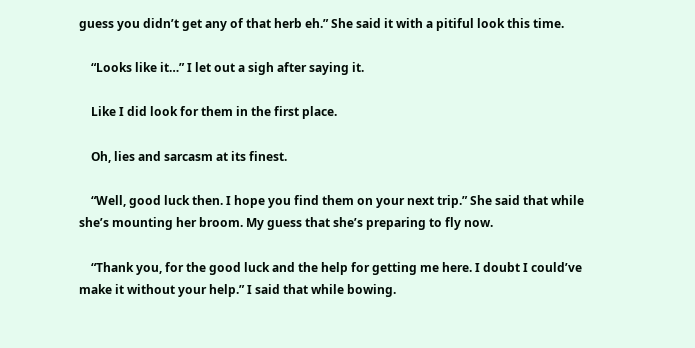guess you didn’t get any of that herb eh.” She said it with a pitiful look this time.

    “Looks like it…” I let out a sigh after saying it.

    Like I did look for them in the first place.

    Oh, lies and sarcasm at its finest.

    “Well, good luck then. I hope you find them on your next trip.” She said that while she’s mounting her broom. My guess that she’s preparing to fly now.

    “Thank you, for the good luck and the help for getting me here. I doubt I could’ve make it without your help.” I said that while bowing.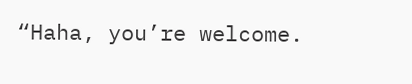“Haha, you’re welcome.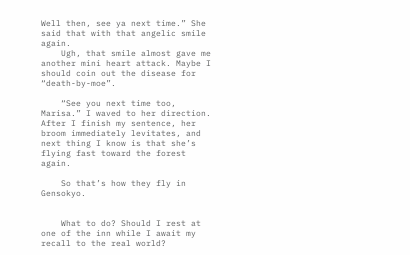Well then, see ya next time.” She said that with that angelic smile again.
    Ugh, that smile almost gave me another mini heart attack. Maybe I should coin out the disease for “death-by-moe”.

    “See you next time too, Marisa.” I waved to her direction. After I finish my sentence, her broom immediately levitates, and next thing I know is that she’s flying fast toward the forest again.

    So that’s how they fly in Gensokyo.


    What to do? Should I rest at one of the inn while I await my recall to the real world?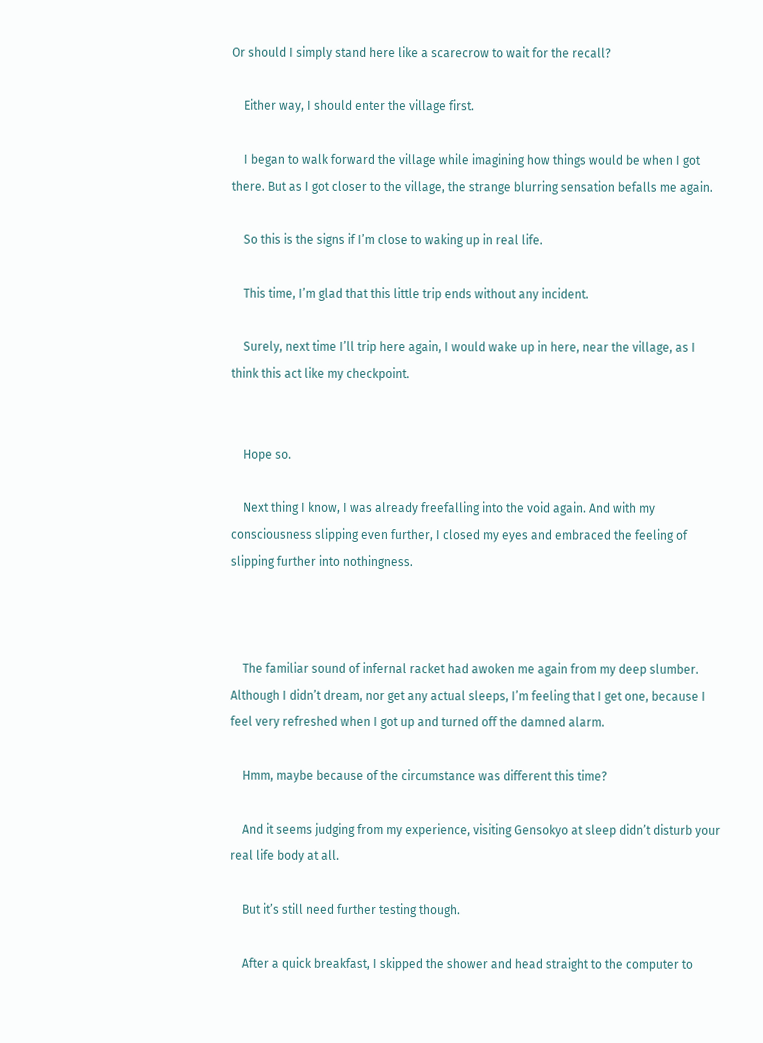Or should I simply stand here like a scarecrow to wait for the recall?

    Either way, I should enter the village first.

    I began to walk forward the village while imagining how things would be when I got there. But as I got closer to the village, the strange blurring sensation befalls me again.

    So this is the signs if I’m close to waking up in real life.

    This time, I’m glad that this little trip ends without any incident.

    Surely, next time I’ll trip here again, I would wake up in here, near the village, as I think this act like my checkpoint.


    Hope so.

    Next thing I know, I was already freefalling into the void again. And with my consciousness slipping even further, I closed my eyes and embraced the feeling of slipping further into nothingness.



    The familiar sound of infernal racket had awoken me again from my deep slumber. Although I didn’t dream, nor get any actual sleeps, I’m feeling that I get one, because I feel very refreshed when I got up and turned off the damned alarm.

    Hmm, maybe because of the circumstance was different this time?

    And it seems judging from my experience, visiting Gensokyo at sleep didn’t disturb your real life body at all.

    But it’s still need further testing though.

    After a quick breakfast, I skipped the shower and head straight to the computer to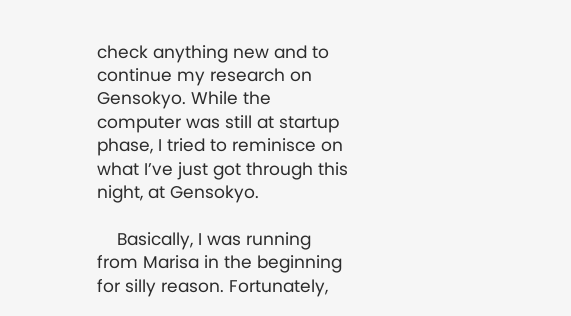check anything new and to continue my research on Gensokyo. While the computer was still at startup phase, I tried to reminisce on what I’ve just got through this night, at Gensokyo.

    Basically, I was running from Marisa in the beginning for silly reason. Fortunately,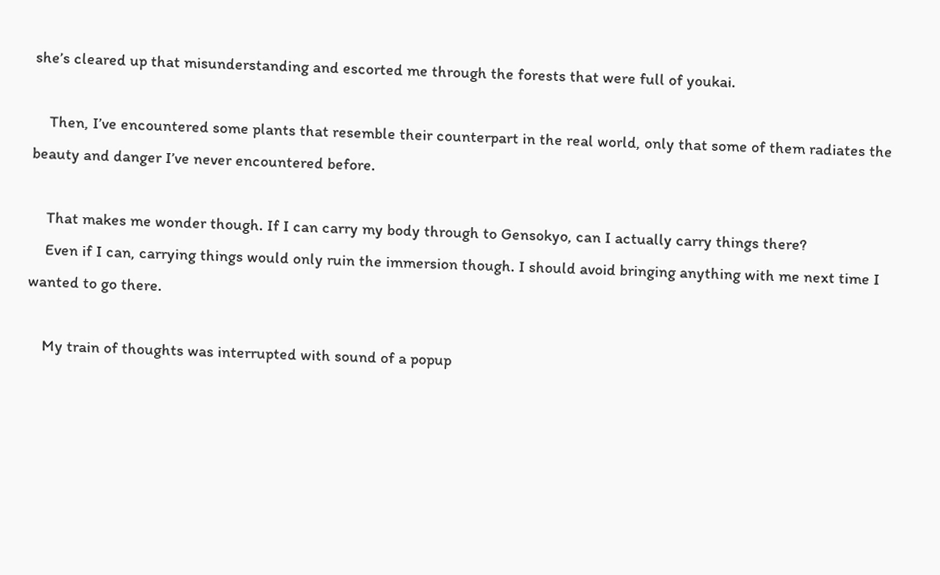she’s cleared up that misunderstanding and escorted me through the forests that were full of youkai.

    Then, I’ve encountered some plants that resemble their counterpart in the real world, only that some of them radiates the beauty and danger I’ve never encountered before.

    That makes me wonder though. If I can carry my body through to Gensokyo, can I actually carry things there?
    Even if I can, carrying things would only ruin the immersion though. I should avoid bringing anything with me next time I wanted to go there.

    My train of thoughts was interrupted with sound of a popup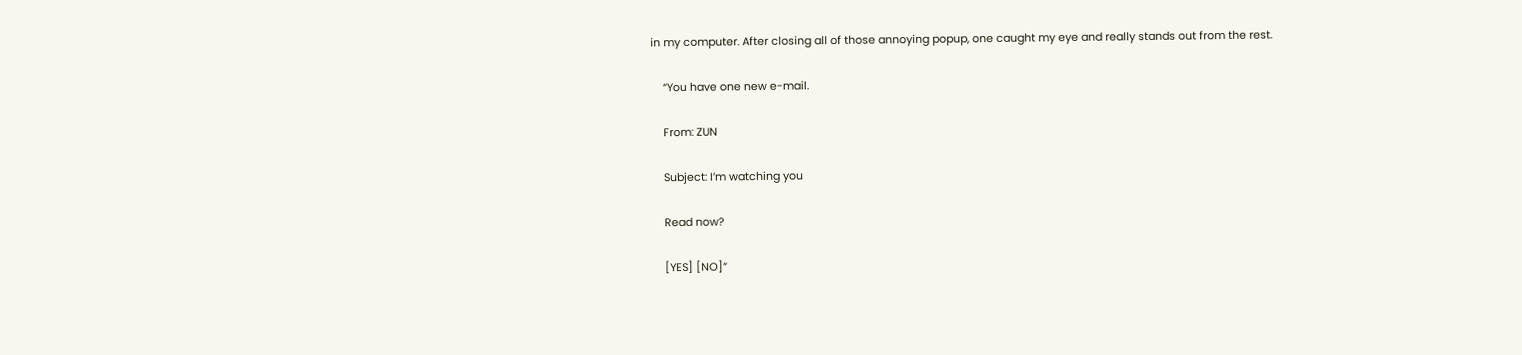in my computer. After closing all of those annoying popup, one caught my eye and really stands out from the rest.

    “You have one new e-mail.

    From: ZUN

    Subject: I’m watching you

    Read now?

    [YES] [NO]”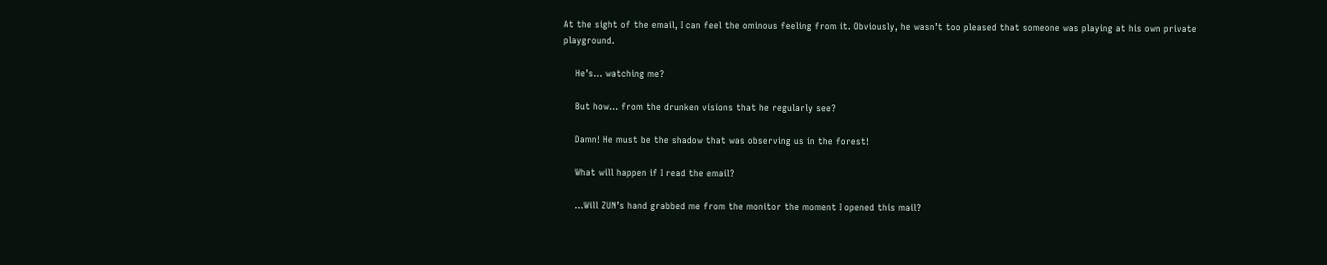At the sight of the email, I can feel the ominous feeling from it. Obviously, he wasn’t too pleased that someone was playing at his own private playground.

    He’s… watching me?

    But how… from the drunken visions that he regularly see?

    Damn! He must be the shadow that was observing us in the forest!

    What will happen if I read the email?

    …Will ZUN’s hand grabbed me from the monitor the moment I opened this mail?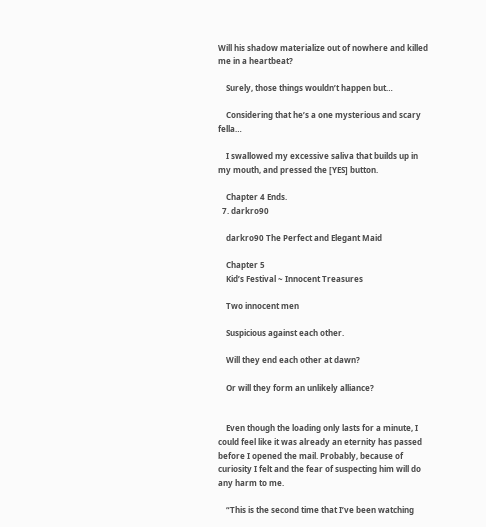Will his shadow materialize out of nowhere and killed me in a heartbeat?

    Surely, those things wouldn’t happen but…

    Considering that he’s a one mysterious and scary fella…

    I swallowed my excessive saliva that builds up in my mouth, and pressed the [YES] button.

    Chapter 4 Ends.
  7. darkro90

    darkro90 The Perfect and Elegant Maid

    Chapter 5
    Kid’s Festival ~ Innocent Treasures

    Two innocent men

    Suspicious against each other.

    Will they end each other at dawn?

    Or will they form an unlikely alliance?


    Even though the loading only lasts for a minute, I could feel like it was already an eternity has passed before I opened the mail. Probably, because of curiosity I felt and the fear of suspecting him will do any harm to me.

    “This is the second time that I’ve been watching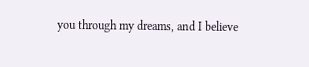you through my dreams, and I believe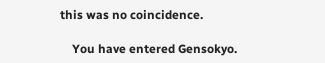this was no coincidence.

    You have entered Gensokyo.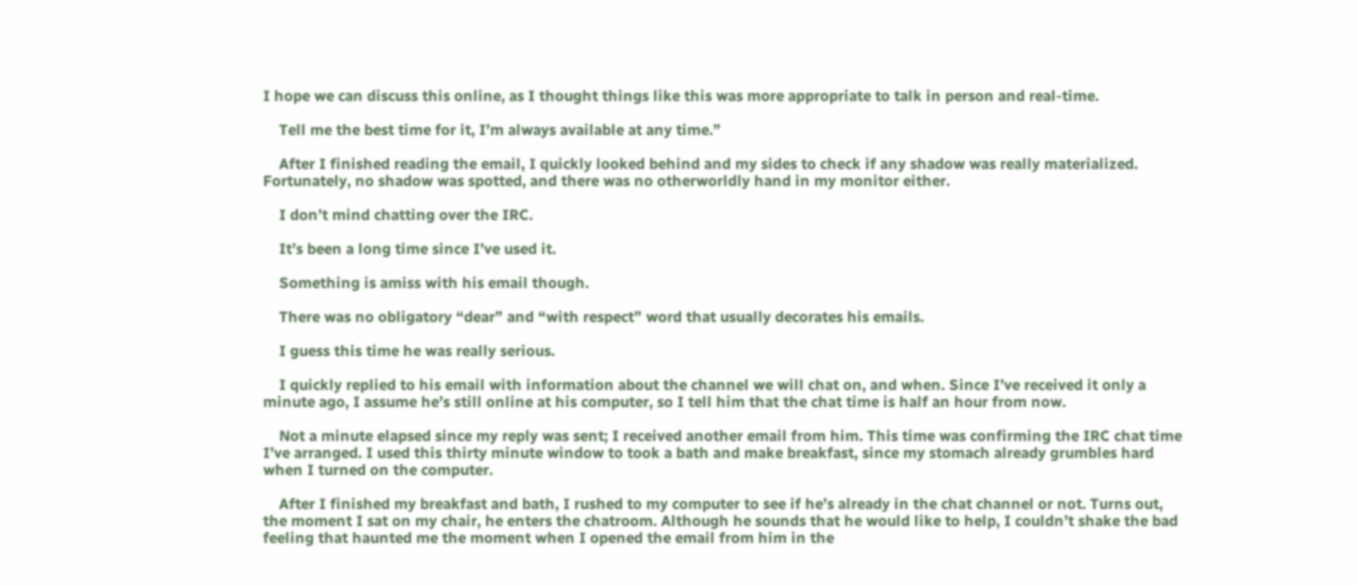I hope we can discuss this online, as I thought things like this was more appropriate to talk in person and real-time.

    Tell me the best time for it, I’m always available at any time.”

    After I finished reading the email, I quickly looked behind and my sides to check if any shadow was really materialized. Fortunately, no shadow was spotted, and there was no otherworldly hand in my monitor either.

    I don’t mind chatting over the IRC.

    It’s been a long time since I’ve used it.

    Something is amiss with his email though.

    There was no obligatory “dear” and “with respect” word that usually decorates his emails.

    I guess this time he was really serious.

    I quickly replied to his email with information about the channel we will chat on, and when. Since I’ve received it only a minute ago, I assume he’s still online at his computer, so I tell him that the chat time is half an hour from now.

    Not a minute elapsed since my reply was sent; I received another email from him. This time was confirming the IRC chat time I’ve arranged. I used this thirty minute window to took a bath and make breakfast, since my stomach already grumbles hard when I turned on the computer.

    After I finished my breakfast and bath, I rushed to my computer to see if he’s already in the chat channel or not. Turns out, the moment I sat on my chair, he enters the chatroom. Although he sounds that he would like to help, I couldn’t shake the bad feeling that haunted me the moment when I opened the email from him in the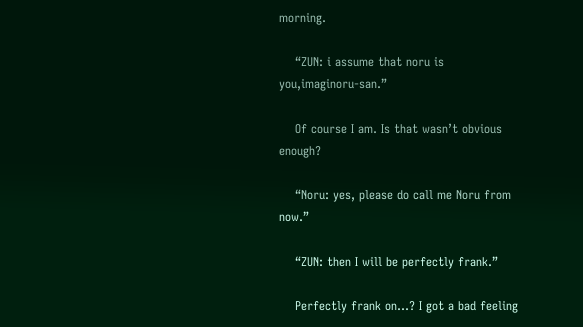morning.

    “ZUN: i assume that noru is you,imaginoru-san.”

    Of course I am. Is that wasn’t obvious enough?

    “Noru: yes, please do call me Noru from now.”

    “ZUN: then I will be perfectly frank.”

    Perfectly frank on…? I got a bad feeling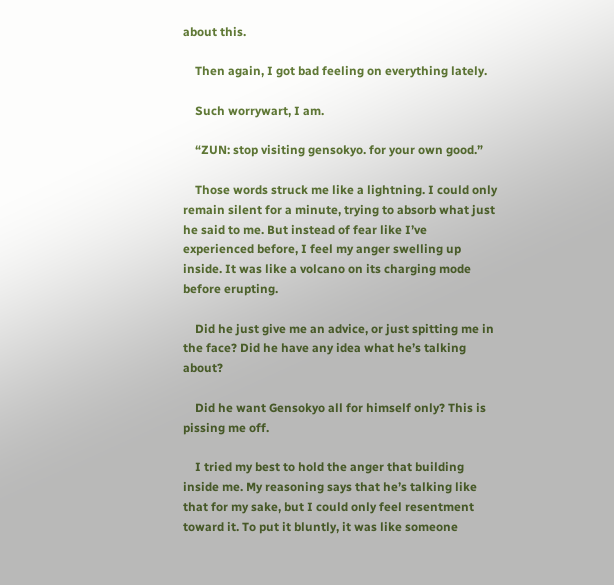about this.

    Then again, I got bad feeling on everything lately.

    Such worrywart, I am.

    “ZUN: stop visiting gensokyo. for your own good.”

    Those words struck me like a lightning. I could only remain silent for a minute, trying to absorb what just he said to me. But instead of fear like I’ve experienced before, I feel my anger swelling up inside. It was like a volcano on its charging mode before erupting.

    Did he just give me an advice, or just spitting me in the face? Did he have any idea what he’s talking about?

    Did he want Gensokyo all for himself only? This is pissing me off.

    I tried my best to hold the anger that building inside me. My reasoning says that he’s talking like that for my sake, but I could only feel resentment toward it. To put it bluntly, it was like someone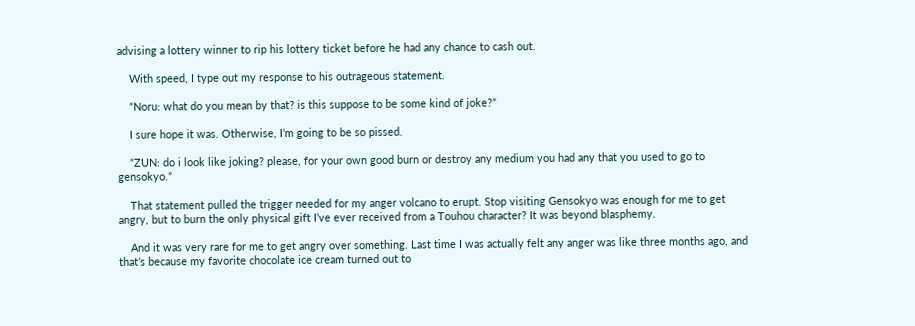advising a lottery winner to rip his lottery ticket before he had any chance to cash out.

    With speed, I type out my response to his outrageous statement.

    “Noru: what do you mean by that? is this suppose to be some kind of joke?”

    I sure hope it was. Otherwise, I’m going to be so pissed.

    “ZUN: do i look like joking? please, for your own good burn or destroy any medium you had any that you used to go to gensokyo.”

    That statement pulled the trigger needed for my anger volcano to erupt. Stop visiting Gensokyo was enough for me to get angry, but to burn the only physical gift I’ve ever received from a Touhou character? It was beyond blasphemy.

    And it was very rare for me to get angry over something. Last time I was actually felt any anger was like three months ago, and that’s because my favorite chocolate ice cream turned out to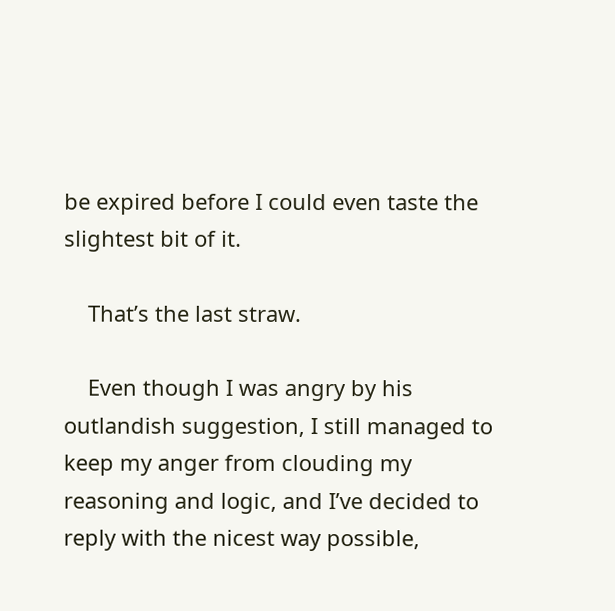be expired before I could even taste the slightest bit of it.

    That’s the last straw.

    Even though I was angry by his outlandish suggestion, I still managed to keep my anger from clouding my reasoning and logic, and I’ve decided to reply with the nicest way possible,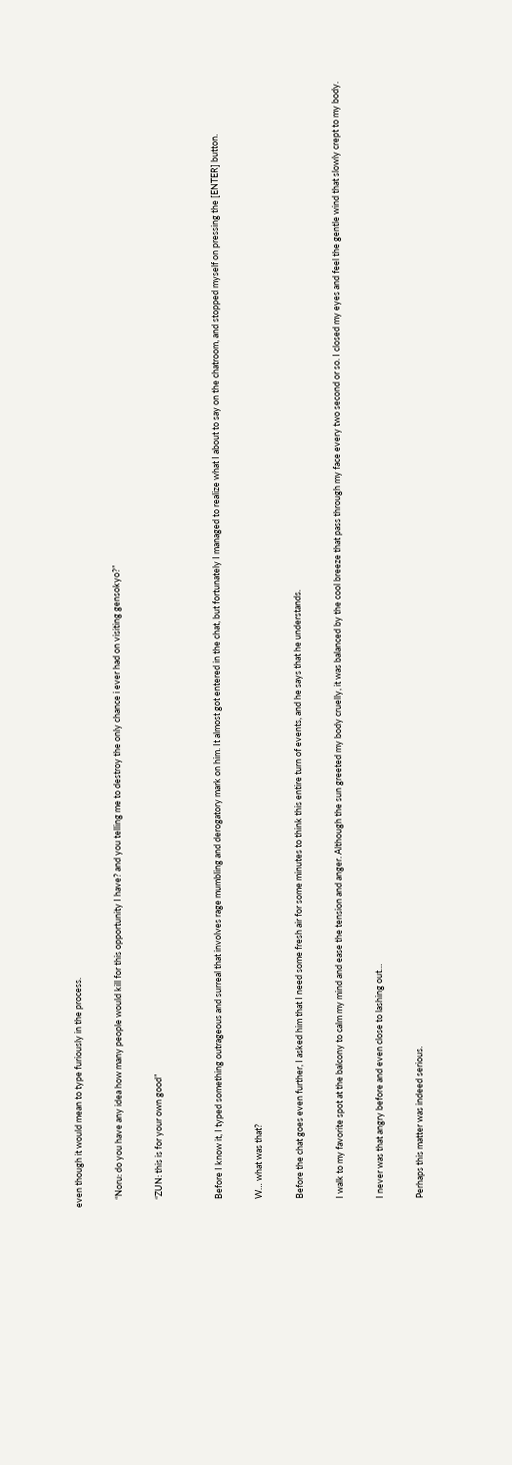even though it would mean to type furiously in the process.

    “Noru: do you have any idea how many people would kill for this opportunity I have? and you telling me to destroy the only chance i ever had on visiting gensokyo?”

    “ZUN: this is for your own good”


    Before I know it, I typed something outrageous and surreal that involves rage mumbling and derogatory mark on him. It almost got entered in the chat, but fortunately I managed to realize what I about to say on the chatroom, and stopped myself on pressing the [ENTER] button.

    W… what was that?

    Before the chat goes even further, I asked him that I need some fresh air for some minutes to think this entire turn of events, and he says that he understands.

    I walk to my favorite spot at the balcony to calm my mind and ease the tension and anger. Although the sun greeted my body cruelly, it was balanced by the cool breeze that pass through my face every two second or so. I closed my eyes and feel the gentle wind that slowly crept to my body.

    I never was that angry before and even close to lashing out…

    Perhaps this matter was indeed serious.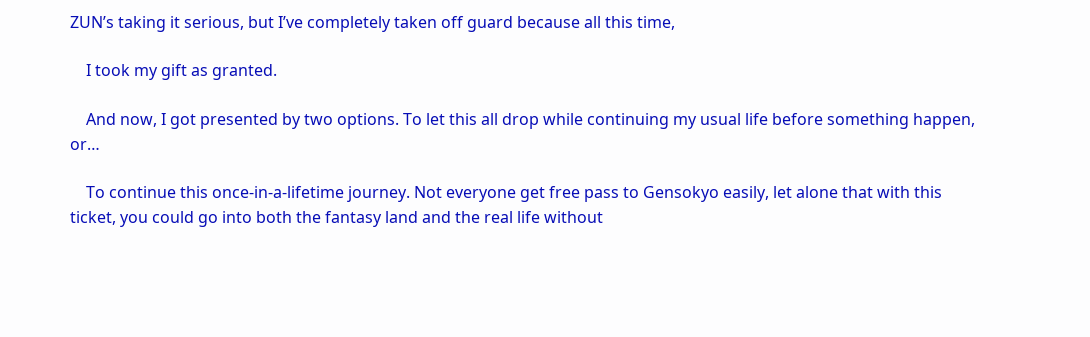ZUN’s taking it serious, but I’ve completely taken off guard because all this time,

    I took my gift as granted.

    And now, I got presented by two options. To let this all drop while continuing my usual life before something happen, or…

    To continue this once-in-a-lifetime journey. Not everyone get free pass to Gensokyo easily, let alone that with this ticket, you could go into both the fantasy land and the real life without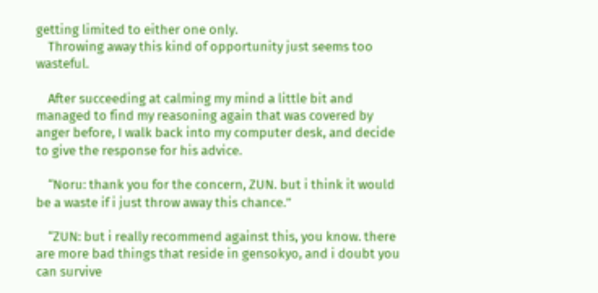getting limited to either one only.
    Throwing away this kind of opportunity just seems too wasteful.

    After succeeding at calming my mind a little bit and managed to find my reasoning again that was covered by anger before, I walk back into my computer desk, and decide to give the response for his advice.

    “Noru: thank you for the concern, ZUN. but i think it would be a waste if i just throw away this chance.”

    “ZUN: but i really recommend against this, you know. there are more bad things that reside in gensokyo, and i doubt you can survive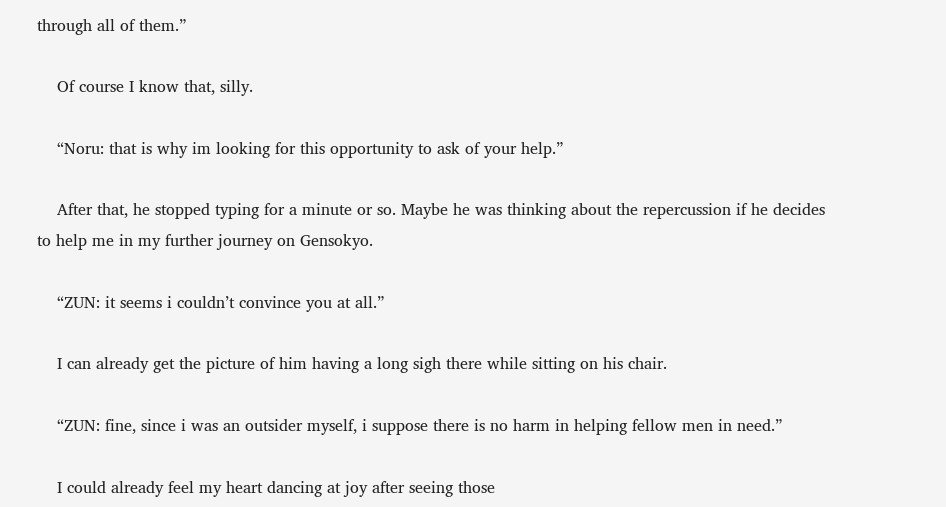through all of them.”

    Of course I know that, silly.

    “Noru: that is why im looking for this opportunity to ask of your help.”

    After that, he stopped typing for a minute or so. Maybe he was thinking about the repercussion if he decides to help me in my further journey on Gensokyo.

    “ZUN: it seems i couldn’t convince you at all.”

    I can already get the picture of him having a long sigh there while sitting on his chair.

    “ZUN: fine, since i was an outsider myself, i suppose there is no harm in helping fellow men in need.”

    I could already feel my heart dancing at joy after seeing those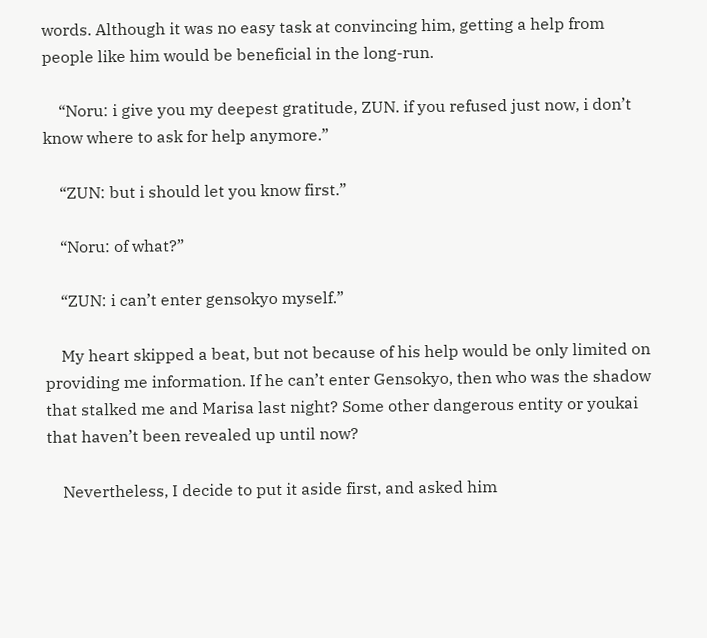words. Although it was no easy task at convincing him, getting a help from people like him would be beneficial in the long-run.

    “Noru: i give you my deepest gratitude, ZUN. if you refused just now, i don’t know where to ask for help anymore.”

    “ZUN: but i should let you know first.”

    “Noru: of what?”

    “ZUN: i can’t enter gensokyo myself.”

    My heart skipped a beat, but not because of his help would be only limited on providing me information. If he can’t enter Gensokyo, then who was the shadow that stalked me and Marisa last night? Some other dangerous entity or youkai that haven’t been revealed up until now?

    Nevertheless, I decide to put it aside first, and asked him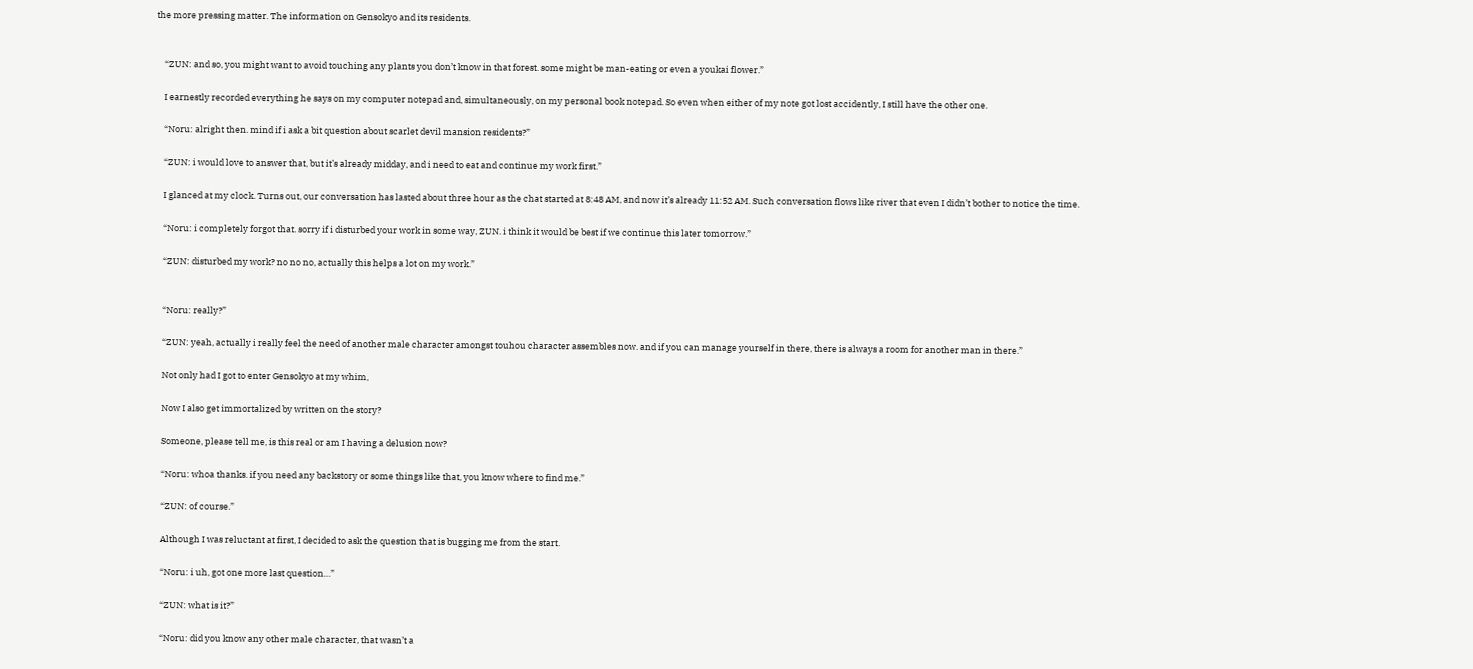the more pressing matter. The information on Gensokyo and its residents.


    “ZUN: and so, you might want to avoid touching any plants you don’t know in that forest. some might be man-eating or even a youkai flower.”

    I earnestly recorded everything he says on my computer notepad and, simultaneously, on my personal book notepad. So even when either of my note got lost accidently, I still have the other one.

    “Noru: alright then. mind if i ask a bit question about scarlet devil mansion residents?”

    “ZUN: i would love to answer that, but it’s already midday, and i need to eat and continue my work first.”

    I glanced at my clock. Turns out, our conversation has lasted about three hour as the chat started at 8:48 AM, and now it’s already 11:52 AM. Such conversation flows like river that even I didn’t bother to notice the time.

    “Noru: i completely forgot that. sorry if i disturbed your work in some way, ZUN. i think it would be best if we continue this later tomorrow.”

    “ZUN: disturbed my work? no no no, actually this helps a lot on my work.”


    “Noru: really?”

    “ZUN: yeah, actually i really feel the need of another male character amongst touhou character assembles now. and if you can manage yourself in there, there is always a room for another man in there.”

    Not only had I got to enter Gensokyo at my whim,

    Now I also get immortalized by written on the story?

    Someone, please tell me, is this real or am I having a delusion now?

    “Noru: whoa thanks. if you need any backstory or some things like that, you know where to find me.”

    “ZUN: of course.”

    Although I was reluctant at first, I decided to ask the question that is bugging me from the start.

    “Noru: i uh, got one more last question…”

    “ZUN: what is it?”

    “Noru: did you know any other male character, that wasn’t a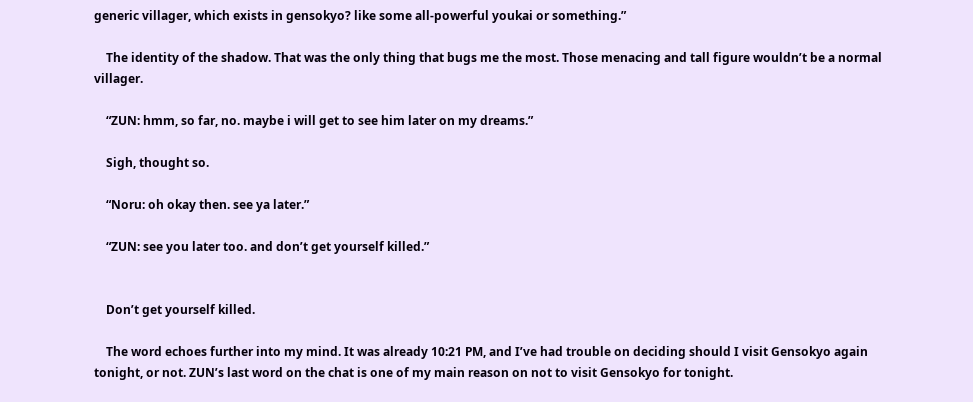generic villager, which exists in gensokyo? like some all-powerful youkai or something.”

    The identity of the shadow. That was the only thing that bugs me the most. Those menacing and tall figure wouldn’t be a normal villager.

    “ZUN: hmm, so far, no. maybe i will get to see him later on my dreams.”

    Sigh, thought so.

    “Noru: oh okay then. see ya later.”

    “ZUN: see you later too. and don’t get yourself killed.”


    Don’t get yourself killed.

    The word echoes further into my mind. It was already 10:21 PM, and I’ve had trouble on deciding should I visit Gensokyo again tonight, or not. ZUN’s last word on the chat is one of my main reason on not to visit Gensokyo for tonight.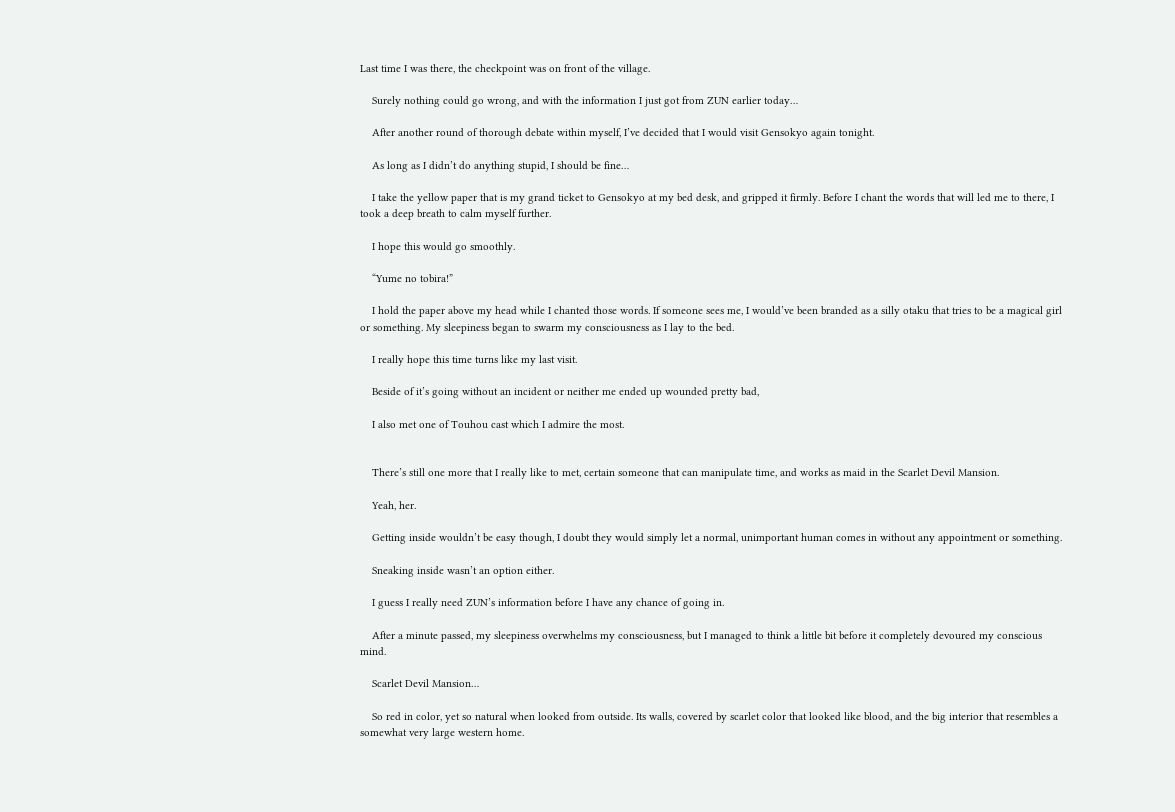Last time I was there, the checkpoint was on front of the village.

    Surely nothing could go wrong, and with the information I just got from ZUN earlier today…

    After another round of thorough debate within myself, I’ve decided that I would visit Gensokyo again tonight.

    As long as I didn’t do anything stupid, I should be fine…

    I take the yellow paper that is my grand ticket to Gensokyo at my bed desk, and gripped it firmly. Before I chant the words that will led me to there, I took a deep breath to calm myself further.

    I hope this would go smoothly.

    “Yume no tobira!”

    I hold the paper above my head while I chanted those words. If someone sees me, I would’ve been branded as a silly otaku that tries to be a magical girl or something. My sleepiness began to swarm my consciousness as I lay to the bed.

    I really hope this time turns like my last visit.

    Beside of it’s going without an incident or neither me ended up wounded pretty bad,

    I also met one of Touhou cast which I admire the most.


    There’s still one more that I really like to met, certain someone that can manipulate time, and works as maid in the Scarlet Devil Mansion.

    Yeah, her.

    Getting inside wouldn’t be easy though, I doubt they would simply let a normal, unimportant human comes in without any appointment or something.

    Sneaking inside wasn’t an option either.

    I guess I really need ZUN’s information before I have any chance of going in.

    After a minute passed, my sleepiness overwhelms my consciousness, but I managed to think a little bit before it completely devoured my conscious mind.

    Scarlet Devil Mansion…

    So red in color, yet so natural when looked from outside. Its walls, covered by scarlet color that looked like blood, and the big interior that resembles a somewhat very large western home.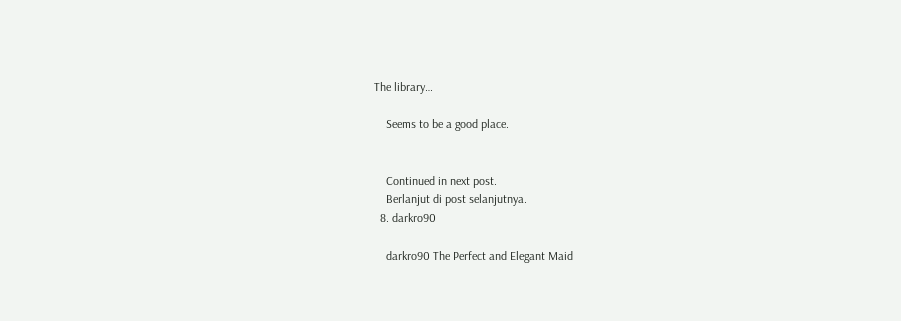The library…

    Seems to be a good place.


    Continued in next post.
    Berlanjut di post selanjutnya.
  8. darkro90

    darkro90 The Perfect and Elegant Maid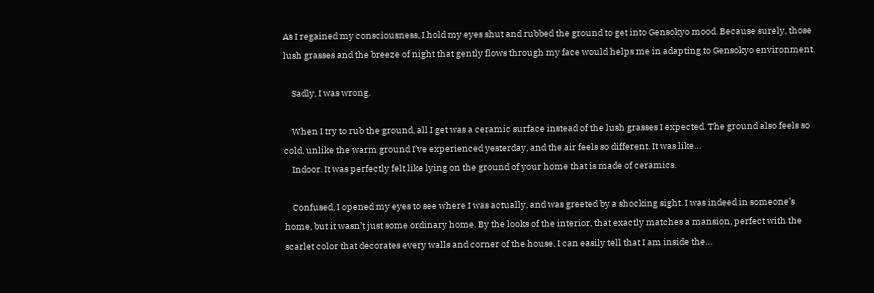As I regained my consciousness, I hold my eyes shut and rubbed the ground to get into Gensokyo mood. Because surely, those lush grasses and the breeze of night that gently flows through my face would helps me in adapting to Gensokyo environment.

    Sadly, I was wrong.

    When I try to rub the ground, all I get was a ceramic surface instead of the lush grasses I expected. The ground also feels so cold, unlike the warm ground I’ve experienced yesterday, and the air feels so different. It was like…
    Indoor. It was perfectly felt like lying on the ground of your home that is made of ceramics.

    Confused, I opened my eyes to see where I was actually, and was greeted by a shocking sight. I was indeed in someone’s home, but it wasn’t just some ordinary home. By the looks of the interior, that exactly matches a mansion, perfect with the scarlet color that decorates every walls and corner of the house, I can easily tell that I am inside the…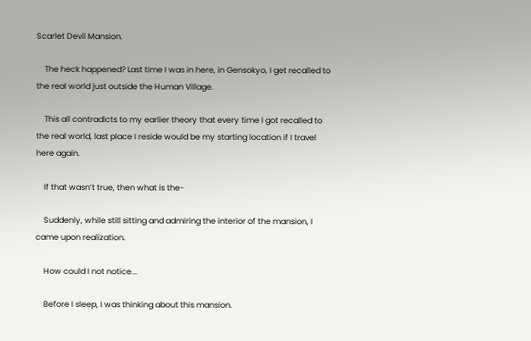Scarlet Devil Mansion.

    The heck happened? Last time I was in here, in Gensokyo, I get recalled to the real world just outside the Human Village.

    This all contradicts to my earlier theory that every time I got recalled to the real world, last place I reside would be my starting location if I travel here again.

    If that wasn’t true, then what is the-

    Suddenly, while still sitting and admiring the interior of the mansion, I came upon realization.

    How could I not notice...

    Before I sleep, I was thinking about this mansion.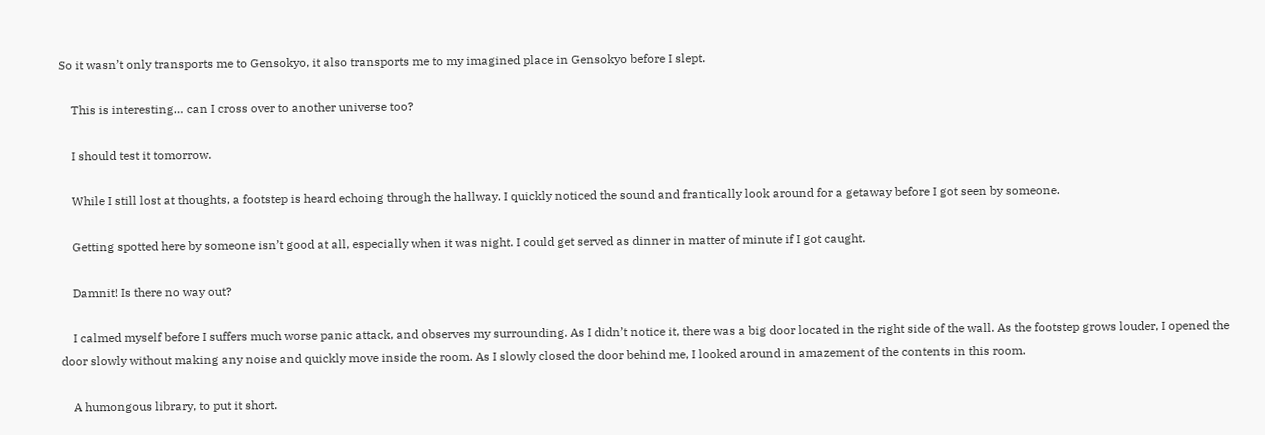So it wasn’t only transports me to Gensokyo, it also transports me to my imagined place in Gensokyo before I slept.

    This is interesting… can I cross over to another universe too?

    I should test it tomorrow.

    While I still lost at thoughts, a footstep is heard echoing through the hallway. I quickly noticed the sound and frantically look around for a getaway before I got seen by someone.

    Getting spotted here by someone isn’t good at all, especially when it was night. I could get served as dinner in matter of minute if I got caught.

    Damnit! Is there no way out?

    I calmed myself before I suffers much worse panic attack, and observes my surrounding. As I didn’t notice it, there was a big door located in the right side of the wall. As the footstep grows louder, I opened the door slowly without making any noise and quickly move inside the room. As I slowly closed the door behind me, I looked around in amazement of the contents in this room.

    A humongous library, to put it short.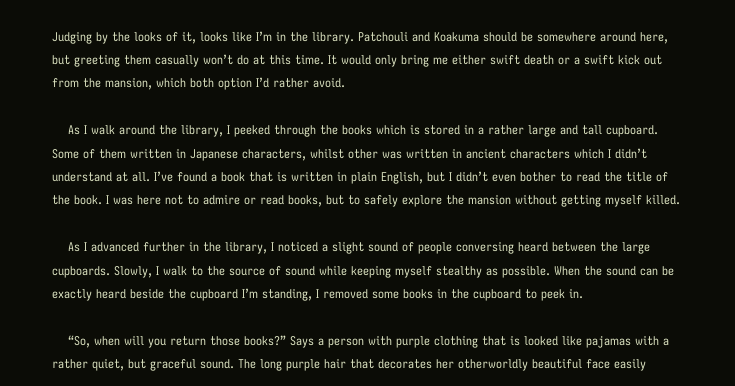Judging by the looks of it, looks like I’m in the library. Patchouli and Koakuma should be somewhere around here, but greeting them casually won’t do at this time. It would only bring me either swift death or a swift kick out from the mansion, which both option I’d rather avoid.

    As I walk around the library, I peeked through the books which is stored in a rather large and tall cupboard. Some of them written in Japanese characters, whilst other was written in ancient characters which I didn’t understand at all. I’ve found a book that is written in plain English, but I didn’t even bother to read the title of the book. I was here not to admire or read books, but to safely explore the mansion without getting myself killed.

    As I advanced further in the library, I noticed a slight sound of people conversing heard between the large cupboards. Slowly, I walk to the source of sound while keeping myself stealthy as possible. When the sound can be exactly heard beside the cupboard I’m standing, I removed some books in the cupboard to peek in.

    “So, when will you return those books?” Says a person with purple clothing that is looked like pajamas with a rather quiet, but graceful sound. The long purple hair that decorates her otherworldly beautiful face easily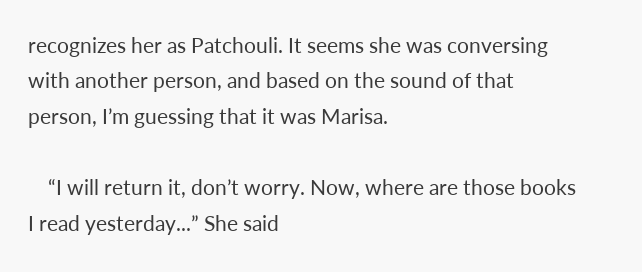recognizes her as Patchouli. It seems she was conversing with another person, and based on the sound of that person, I’m guessing that it was Marisa.

    “I will return it, don’t worry. Now, where are those books I read yesterday...” She said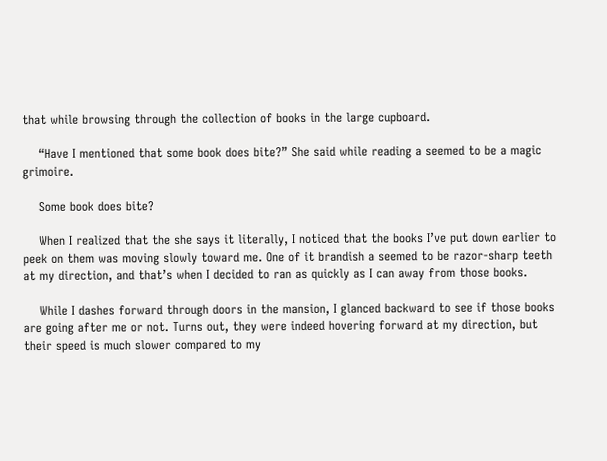that while browsing through the collection of books in the large cupboard.

    “Have I mentioned that some book does bite?” She said while reading a seemed to be a magic grimoire.

    Some book does bite?

    When I realized that the she says it literally, I noticed that the books I’ve put down earlier to peek on them was moving slowly toward me. One of it brandish a seemed to be razor-sharp teeth at my direction, and that’s when I decided to ran as quickly as I can away from those books.

    While I dashes forward through doors in the mansion, I glanced backward to see if those books are going after me or not. Turns out, they were indeed hovering forward at my direction, but their speed is much slower compared to my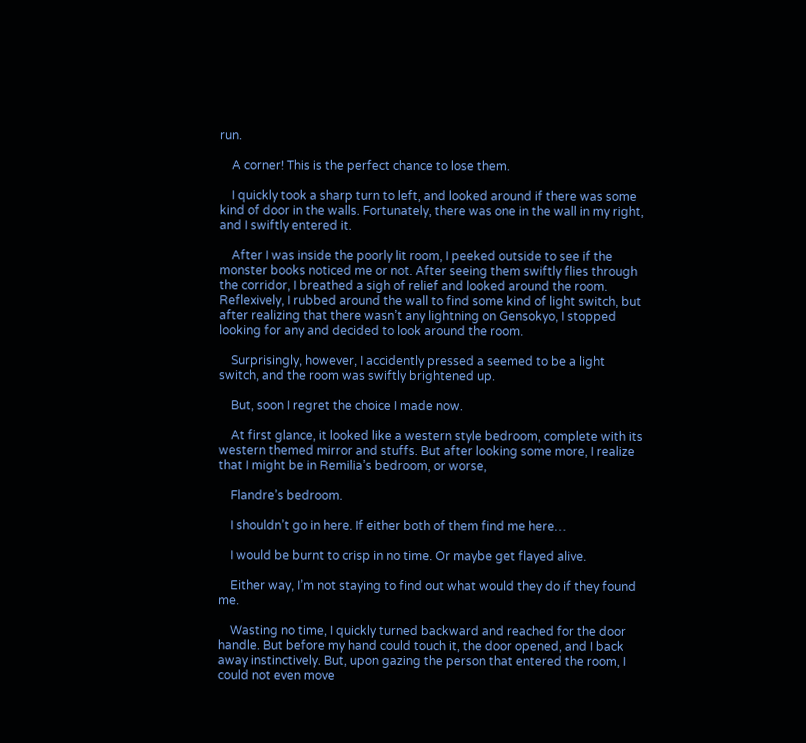run.

    A corner! This is the perfect chance to lose them.

    I quickly took a sharp turn to left, and looked around if there was some kind of door in the walls. Fortunately, there was one in the wall in my right, and I swiftly entered it.

    After I was inside the poorly lit room, I peeked outside to see if the monster books noticed me or not. After seeing them swiftly flies through the corridor, I breathed a sigh of relief and looked around the room. Reflexively, I rubbed around the wall to find some kind of light switch, but after realizing that there wasn’t any lightning on Gensokyo, I stopped looking for any and decided to look around the room.

    Surprisingly, however, I accidently pressed a seemed to be a light switch, and the room was swiftly brightened up.

    But, soon I regret the choice I made now.

    At first glance, it looked like a western style bedroom, complete with its western themed mirror and stuffs. But after looking some more, I realize that I might be in Remilia’s bedroom, or worse,

    Flandre’s bedroom.

    I shouldn’t go in here. If either both of them find me here…

    I would be burnt to crisp in no time. Or maybe get flayed alive.

    Either way, I’m not staying to find out what would they do if they found me.

    Wasting no time, I quickly turned backward and reached for the door handle. But before my hand could touch it, the door opened, and I back away instinctively. But, upon gazing the person that entered the room, I could not even move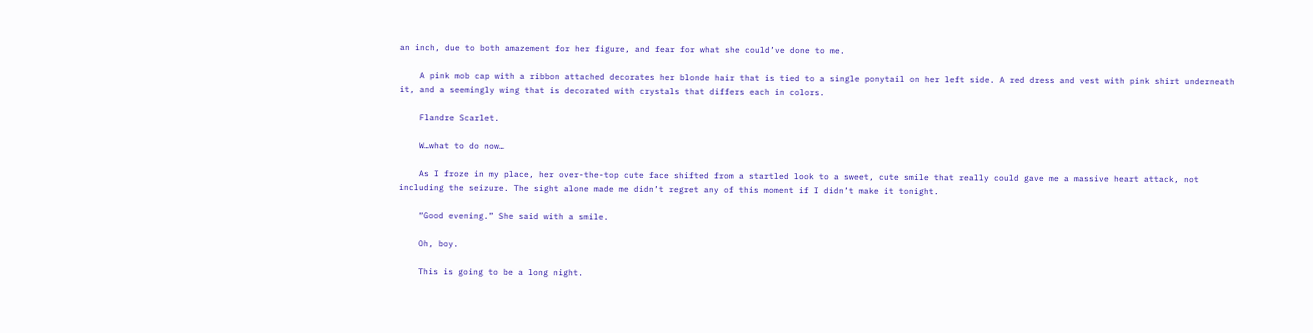an inch, due to both amazement for her figure, and fear for what she could’ve done to me.

    A pink mob cap with a ribbon attached decorates her blonde hair that is tied to a single ponytail on her left side. A red dress and vest with pink shirt underneath it, and a seemingly wing that is decorated with crystals that differs each in colors.

    Flandre Scarlet.

    W…what to do now…

    As I froze in my place, her over-the-top cute face shifted from a startled look to a sweet, cute smile that really could gave me a massive heart attack, not including the seizure. The sight alone made me didn’t regret any of this moment if I didn’t make it tonight.

    “Good evening.” She said with a smile.

    Oh, boy.

    This is going to be a long night.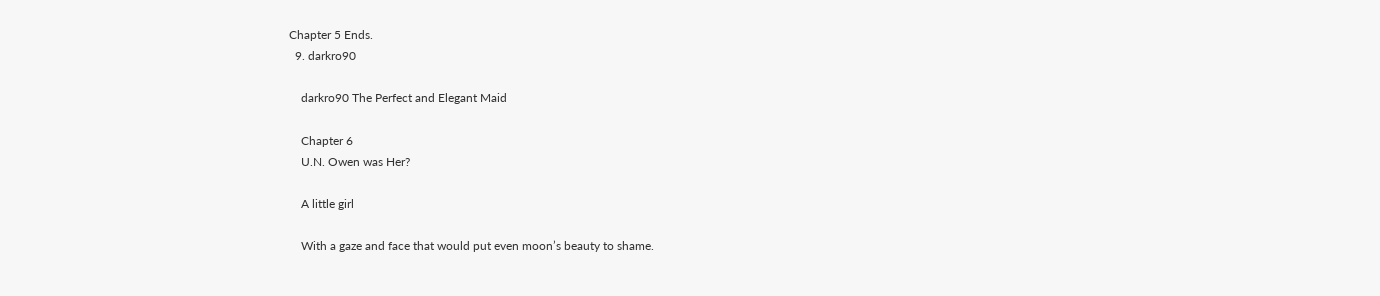Chapter 5 Ends.
  9. darkro90

    darkro90 The Perfect and Elegant Maid

    Chapter 6
    U.N. Owen was Her?

    A little girl

    With a gaze and face that would put even moon’s beauty to shame.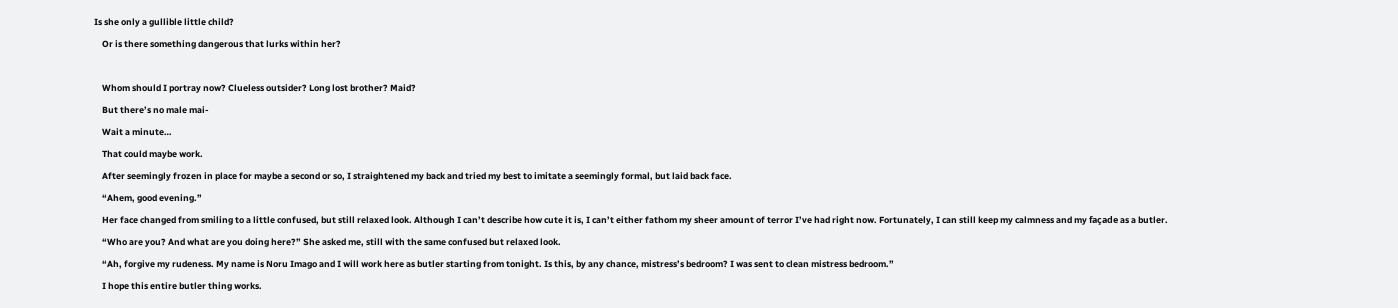Is she only a gullible little child?

    Or is there something dangerous that lurks within her?



    Whom should I portray now? Clueless outsider? Long lost brother? Maid?

    But there’s no male mai-

    Wait a minute…

    That could maybe work.

    After seemingly frozen in place for maybe a second or so, I straightened my back and tried my best to imitate a seemingly formal, but laid back face.

    “Ahem, good evening.”

    Her face changed from smiling to a little confused, but still relaxed look. Although I can’t describe how cute it is, I can’t either fathom my sheer amount of terror I’ve had right now. Fortunately, I can still keep my calmness and my façade as a butler.

    “Who are you? And what are you doing here?” She asked me, still with the same confused but relaxed look.

    “Ah, forgive my rudeness. My name is Noru Imago and I will work here as butler starting from tonight. Is this, by any chance, mistress’s bedroom? I was sent to clean mistress bedroom.”

    I hope this entire butler thing works.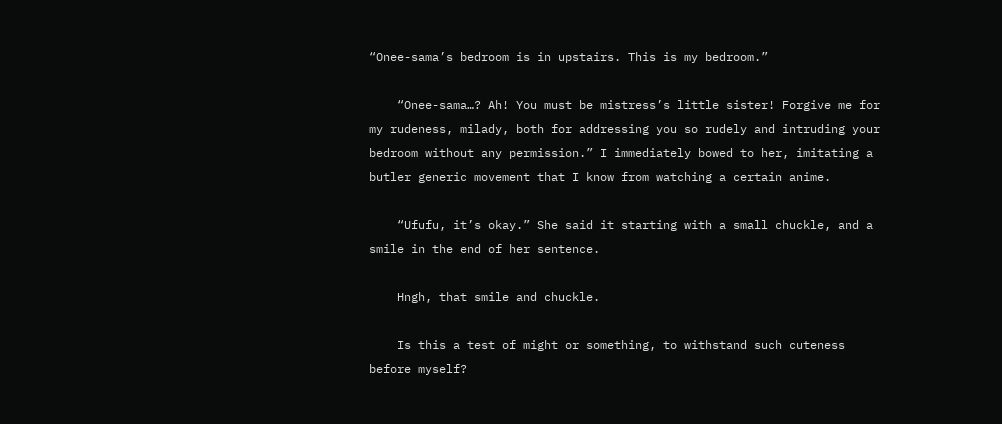“Onee-sama’s bedroom is in upstairs. This is my bedroom.”

    “Onee-sama…? Ah! You must be mistress’s little sister! Forgive me for my rudeness, milady, both for addressing you so rudely and intruding your bedroom without any permission.” I immediately bowed to her, imitating a butler generic movement that I know from watching a certain anime.

    “Ufufu, it’s okay.” She said it starting with a small chuckle, and a smile in the end of her sentence.

    Hngh, that smile and chuckle.

    Is this a test of might or something, to withstand such cuteness before myself?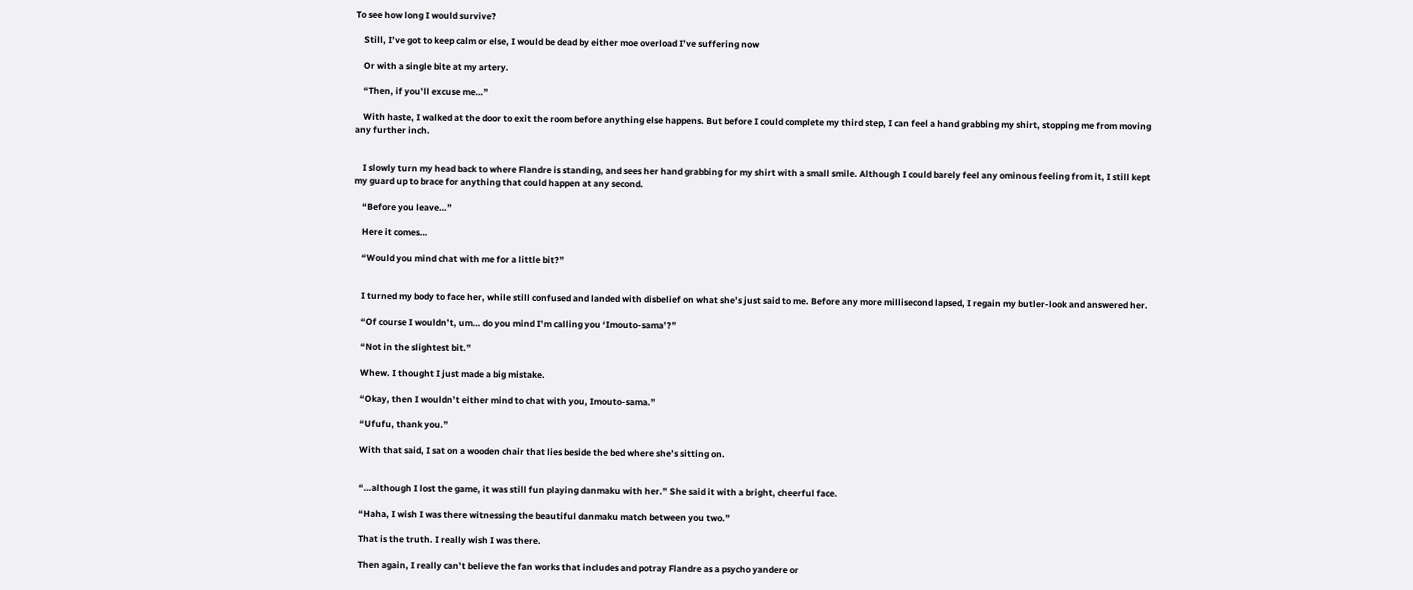To see how long I would survive?

    Still, I’ve got to keep calm or else, I would be dead by either moe overload I’ve suffering now

    Or with a single bite at my artery.

    “Then, if you’ll excuse me…”

    With haste, I walked at the door to exit the room before anything else happens. But before I could complete my third step, I can feel a hand grabbing my shirt, stopping me from moving any further inch.


    I slowly turn my head back to where Flandre is standing, and sees her hand grabbing for my shirt with a small smile. Although I could barely feel any ominous feeling from it, I still kept my guard up to brace for anything that could happen at any second.

    “Before you leave…”

    Here it comes…

    “Would you mind chat with me for a little bit?”


    I turned my body to face her, while still confused and landed with disbelief on what she’s just said to me. Before any more millisecond lapsed, I regain my butler-look and answered her.

    “Of course I wouldn’t, um… do you mind I’m calling you ‘Imouto-sama’?”

    “Not in the slightest bit.”

    Whew. I thought I just made a big mistake.

    “Okay, then I wouldn’t either mind to chat with you, Imouto-sama.”

    “Ufufu, thank you.”

    With that said, I sat on a wooden chair that lies beside the bed where she’s sitting on.


    “…although I lost the game, it was still fun playing danmaku with her.” She said it with a bright, cheerful face.

    “Haha, I wish I was there witnessing the beautiful danmaku match between you two.”

    That is the truth. I really wish I was there.

    Then again, I really can’t believe the fan works that includes and potray Flandre as a psycho yandere or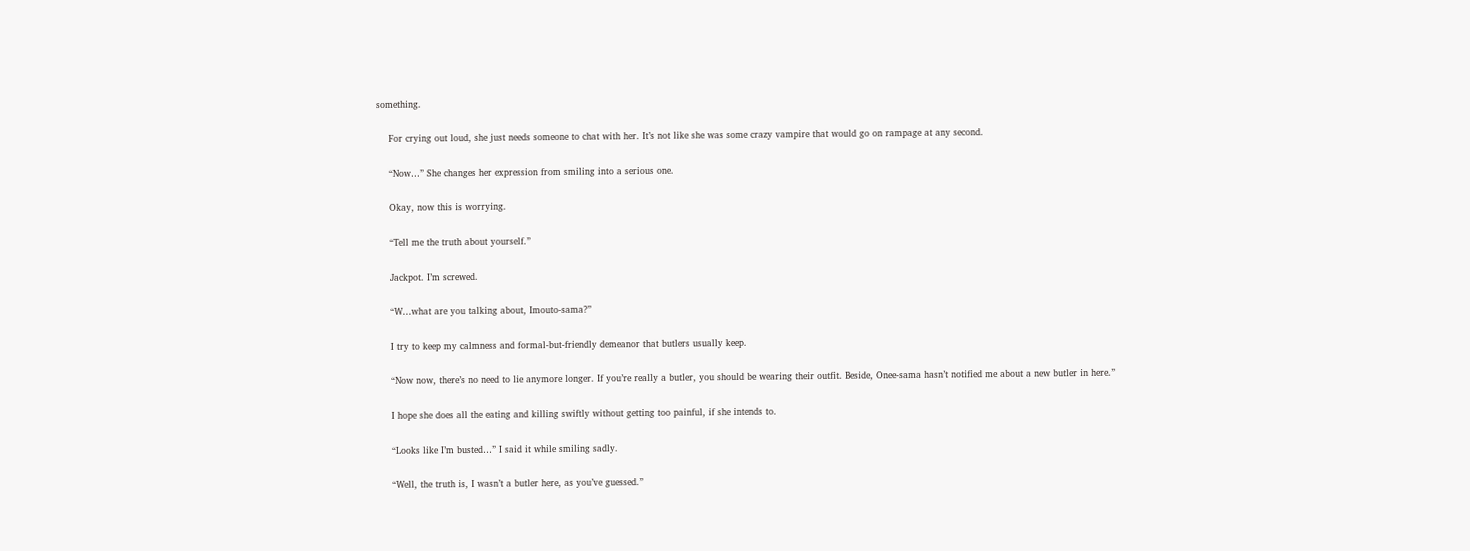something.

    For crying out loud, she just needs someone to chat with her. It’s not like she was some crazy vampire that would go on rampage at any second.

    “Now…” She changes her expression from smiling into a serious one.

    Okay, now this is worrying.

    “Tell me the truth about yourself.”

    Jackpot. I’m screwed.

    “W…what are you talking about, Imouto-sama?”

    I try to keep my calmness and formal-but-friendly demeanor that butlers usually keep.

    “Now now, there’s no need to lie anymore longer. If you’re really a butler, you should be wearing their outfit. Beside, Onee-sama hasn’t notified me about a new butler in here.”

    I hope she does all the eating and killing swiftly without getting too painful, if she intends to.

    “Looks like I’m busted…” I said it while smiling sadly.

    “Well, the truth is, I wasn’t a butler here, as you’ve guessed.”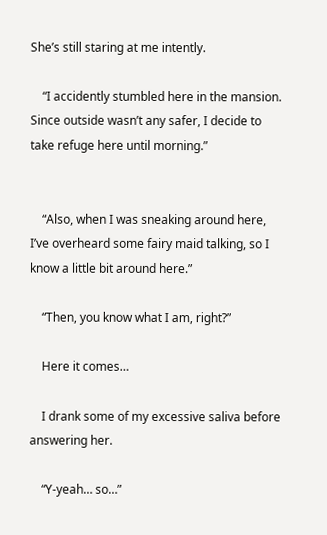She’s still staring at me intently.

    “I accidently stumbled here in the mansion. Since outside wasn’t any safer, I decide to take refuge here until morning.”


    “Also, when I was sneaking around here, I’ve overheard some fairy maid talking, so I know a little bit around here.”

    “Then, you know what I am, right?”

    Here it comes…

    I drank some of my excessive saliva before answering her.

    “Y-yeah… so…”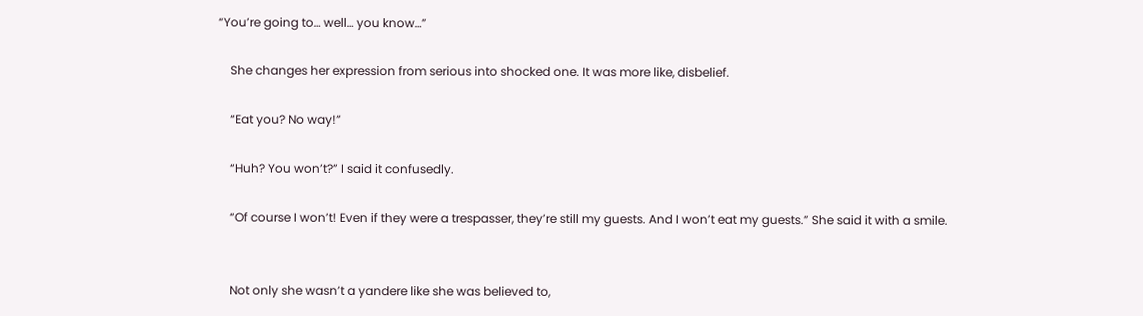“You’re going to… well… you know…”

    She changes her expression from serious into shocked one. It was more like, disbelief.

    “Eat you? No way!”

    “Huh? You won’t?” I said it confusedly.

    “Of course I won’t! Even if they were a trespasser, they’re still my guests. And I won’t eat my guests.” She said it with a smile.


    Not only she wasn’t a yandere like she was believed to,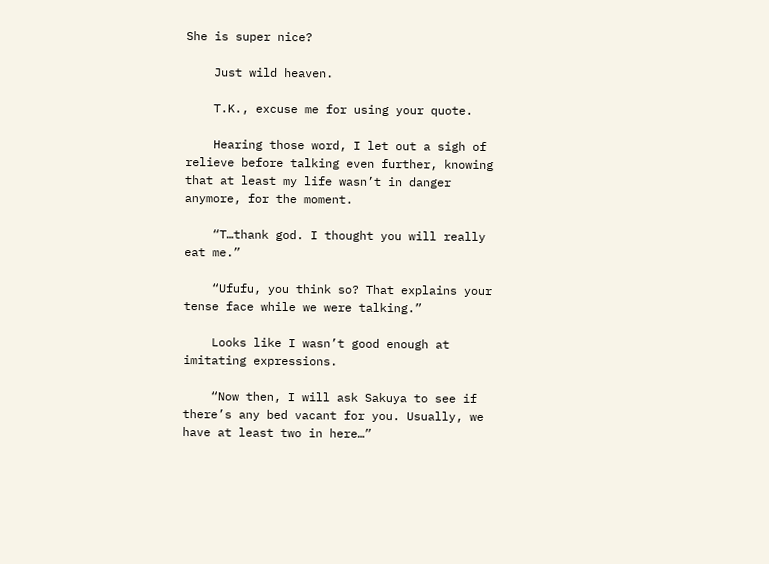She is super nice?

    Just wild heaven.

    T.K., excuse me for using your quote.

    Hearing those word, I let out a sigh of relieve before talking even further, knowing that at least my life wasn’t in danger anymore, for the moment.

    “T…thank god. I thought you will really eat me.”

    “Ufufu, you think so? That explains your tense face while we were talking.”

    Looks like I wasn’t good enough at imitating expressions.

    “Now then, I will ask Sakuya to see if there’s any bed vacant for you. Usually, we have at least two in here…”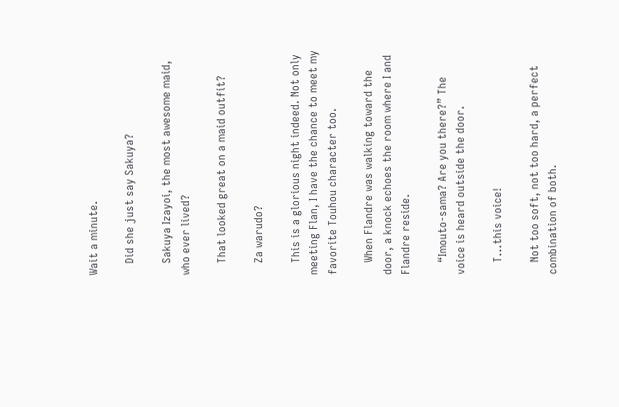Wait a minute.

    Did she just say Sakuya?

    Sakuya Izayoi, the most awesome maid, who ever lived?

    That looked great on a maid outfit?

    Za warudo?

    This is a glorious night indeed. Not only meeting Flan, I have the chance to meet my favorite Touhou character too.

    When Flandre was walking toward the door, a knock echoes the room where I and Flandre reside.

    “Imouto-sama? Are you there?” The voice is heard outside the door.

    T...this voice!

    Not too soft, not too hard, a perfect combination of both.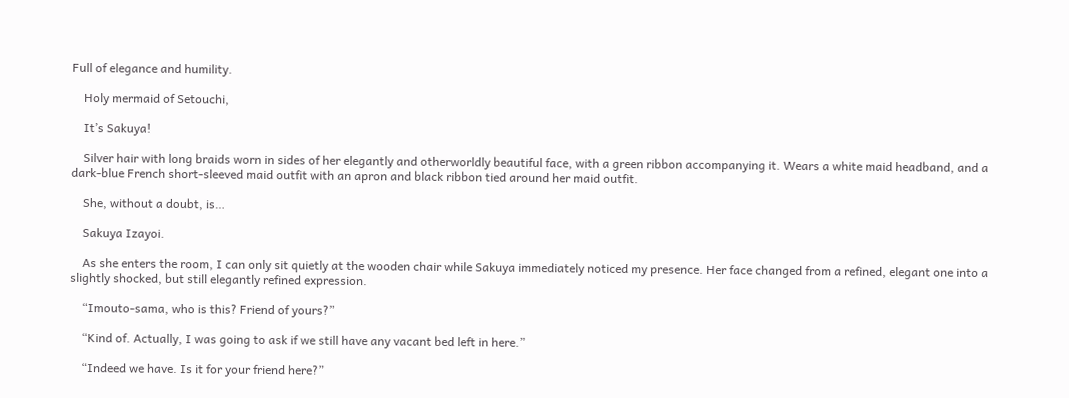Full of elegance and humility.

    Holy mermaid of Setouchi,

    It’s Sakuya!

    Silver hair with long braids worn in sides of her elegantly and otherworldly beautiful face, with a green ribbon accompanying it. Wears a white maid headband, and a dark-blue French short-sleeved maid outfit with an apron and black ribbon tied around her maid outfit.

    She, without a doubt, is…

    Sakuya Izayoi.

    As she enters the room, I can only sit quietly at the wooden chair while Sakuya immediately noticed my presence. Her face changed from a refined, elegant one into a slightly shocked, but still elegantly refined expression.

    “Imouto-sama, who is this? Friend of yours?”

    “Kind of. Actually, I was going to ask if we still have any vacant bed left in here.”

    “Indeed we have. Is it for your friend here?”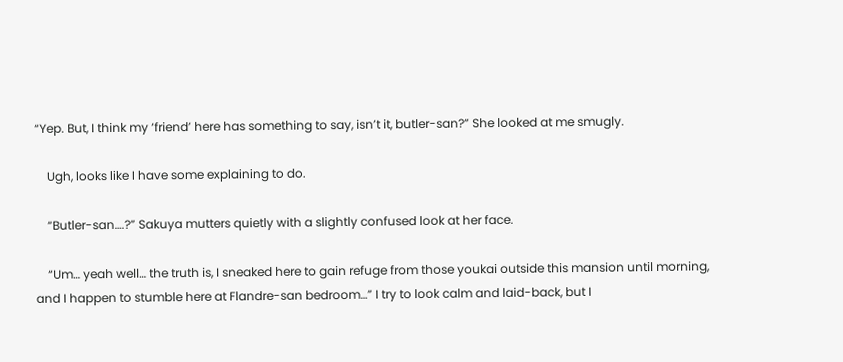“Yep. But, I think my ‘friend’ here has something to say, isn’t it, butler-san?” She looked at me smugly.

    Ugh, looks like I have some explaining to do.

    “Butler-san….?” Sakuya mutters quietly with a slightly confused look at her face.

    “Um… yeah well… the truth is, I sneaked here to gain refuge from those youkai outside this mansion until morning, and I happen to stumble here at Flandre-san bedroom…” I try to look calm and laid-back, but I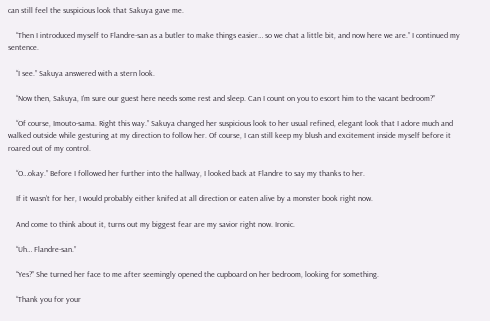can still feel the suspicious look that Sakuya gave me.

    “Then I introduced myself to Flandre-san as a butler to make things easier… so we chat a little bit, and now here we are.” I continued my sentence.

    “I see.” Sakuya answered with a stern look.

    “Now then, Sakuya, I’m sure our guest here needs some rest and sleep. Can I count on you to escort him to the vacant bedroom?”

    “Of course, Imouto-sama. Right this way.” Sakuya changed her suspicious look to her usual refined, elegant look that I adore much and walked outside while gesturing at my direction to follow her. Of course, I can still keep my blush and excitement inside myself before it roared out of my control.

    “O…okay.” Before I followed her further into the hallway, I looked back at Flandre to say my thanks to her.

    If it wasn’t for her, I would probably either knifed at all direction or eaten alive by a monster book right now.

    And come to think about it, turns out my biggest fear are my savior right now. Ironic.

    “Uh… Flandre-san.”

    “Yes?” She turned her face to me after seemingly opened the cupboard on her bedroom, looking for something.

    “Thank you for your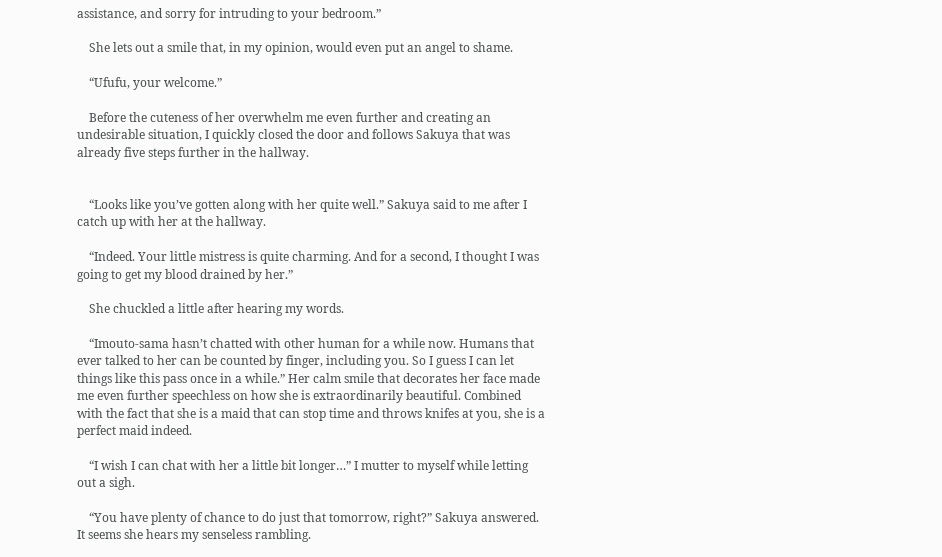assistance, and sorry for intruding to your bedroom.”

    She lets out a smile that, in my opinion, would even put an angel to shame.

    “Ufufu, your welcome.”

    Before the cuteness of her overwhelm me even further and creating an undesirable situation, I quickly closed the door and follows Sakuya that was already five steps further in the hallway.


    “Looks like you’ve gotten along with her quite well.” Sakuya said to me after I catch up with her at the hallway.

    “Indeed. Your little mistress is quite charming. And for a second, I thought I was going to get my blood drained by her.”

    She chuckled a little after hearing my words.

    “Imouto-sama hasn’t chatted with other human for a while now. Humans that ever talked to her can be counted by finger, including you. So I guess I can let things like this pass once in a while.” Her calm smile that decorates her face made me even further speechless on how she is extraordinarily beautiful. Combined with the fact that she is a maid that can stop time and throws knifes at you, she is a perfect maid indeed.

    “I wish I can chat with her a little bit longer…” I mutter to myself while letting out a sigh.

    “You have plenty of chance to do just that tomorrow, right?” Sakuya answered. It seems she hears my senseless rambling.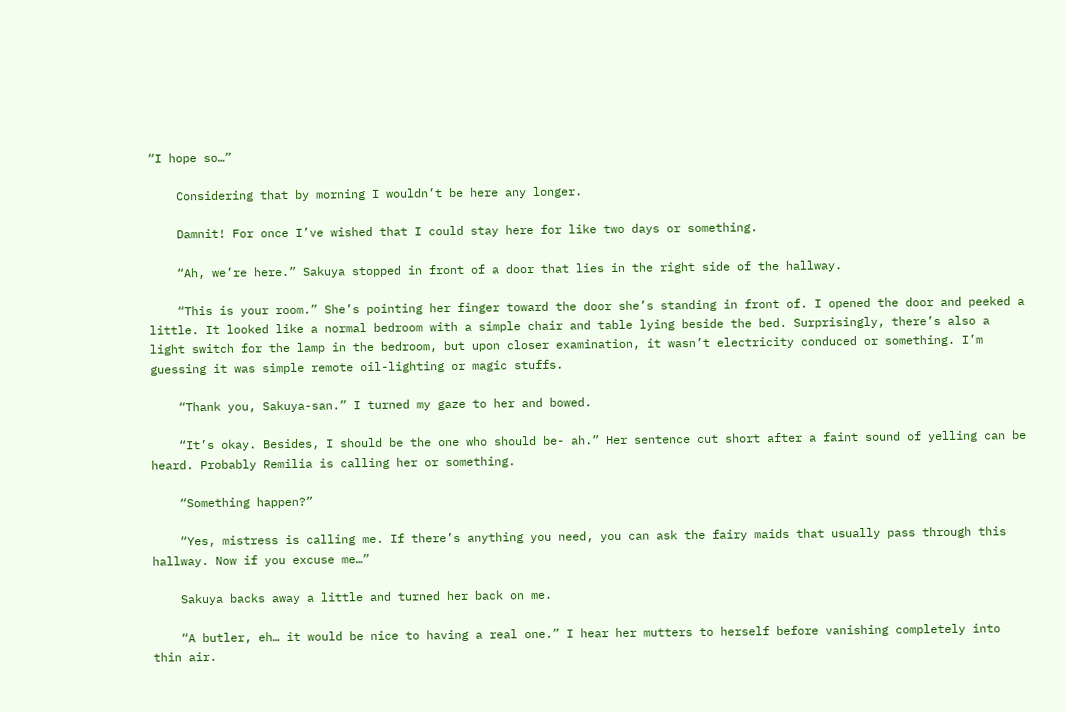“I hope so…”

    Considering that by morning I wouldn’t be here any longer.

    Damnit! For once I’ve wished that I could stay here for like two days or something.

    “Ah, we’re here.” Sakuya stopped in front of a door that lies in the right side of the hallway.

    “This is your room.” She’s pointing her finger toward the door she’s standing in front of. I opened the door and peeked a little. It looked like a normal bedroom with a simple chair and table lying beside the bed. Surprisingly, there’s also a light switch for the lamp in the bedroom, but upon closer examination, it wasn’t electricity conduced or something. I’m guessing it was simple remote oil-lighting or magic stuffs.

    “Thank you, Sakuya-san.” I turned my gaze to her and bowed.

    “It’s okay. Besides, I should be the one who should be- ah.” Her sentence cut short after a faint sound of yelling can be heard. Probably Remilia is calling her or something.

    “Something happen?”

    “Yes, mistress is calling me. If there’s anything you need, you can ask the fairy maids that usually pass through this hallway. Now if you excuse me…”

    Sakuya backs away a little and turned her back on me.

    “A butler, eh… it would be nice to having a real one.” I hear her mutters to herself before vanishing completely into thin air.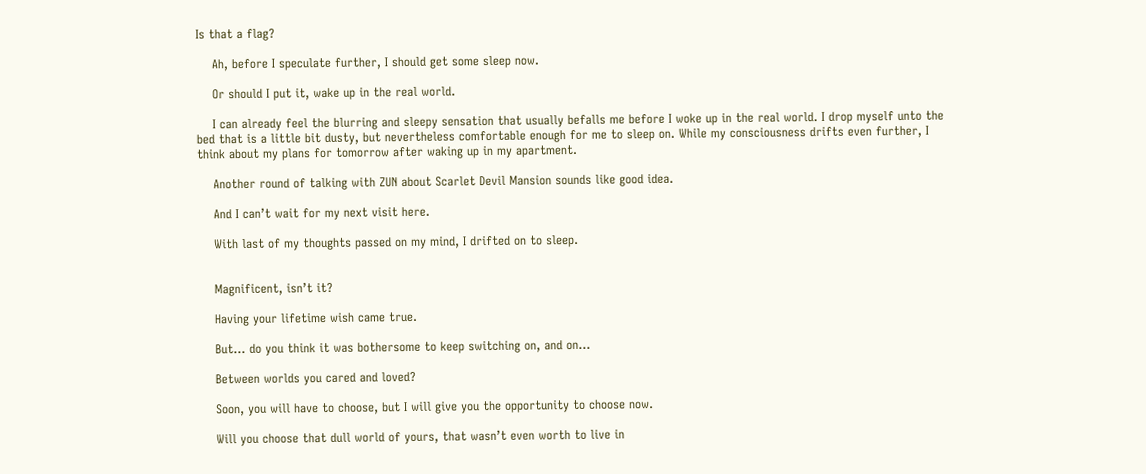Is that a flag?

    Ah, before I speculate further, I should get some sleep now.

    Or should I put it, wake up in the real world.

    I can already feel the blurring and sleepy sensation that usually befalls me before I woke up in the real world. I drop myself unto the bed that is a little bit dusty, but nevertheless comfortable enough for me to sleep on. While my consciousness drifts even further, I think about my plans for tomorrow after waking up in my apartment.

    Another round of talking with ZUN about Scarlet Devil Mansion sounds like good idea.

    And I can’t wait for my next visit here.

    With last of my thoughts passed on my mind, I drifted on to sleep.


    Magnificent, isn’t it?

    Having your lifetime wish came true.

    But… do you think it was bothersome to keep switching on, and on…

    Between worlds you cared and loved?

    Soon, you will have to choose, but I will give you the opportunity to choose now.

    Will you choose that dull world of yours, that wasn’t even worth to live in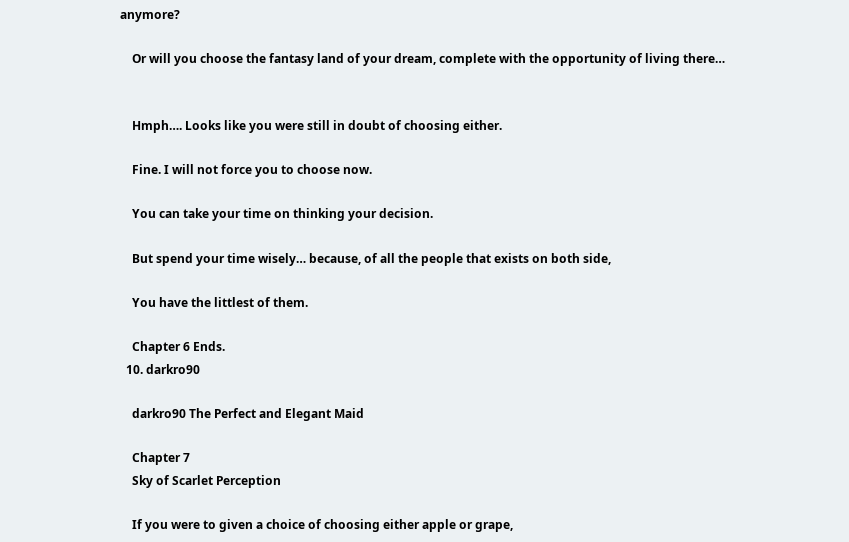anymore?

    Or will you choose the fantasy land of your dream, complete with the opportunity of living there…


    Hmph…. Looks like you were still in doubt of choosing either.

    Fine. I will not force you to choose now.

    You can take your time on thinking your decision.

    But spend your time wisely… because, of all the people that exists on both side,

    You have the littlest of them.

    Chapter 6 Ends.
  10. darkro90

    darkro90 The Perfect and Elegant Maid

    Chapter 7
    Sky of Scarlet Perception

    If you were to given a choice of choosing either apple or grape,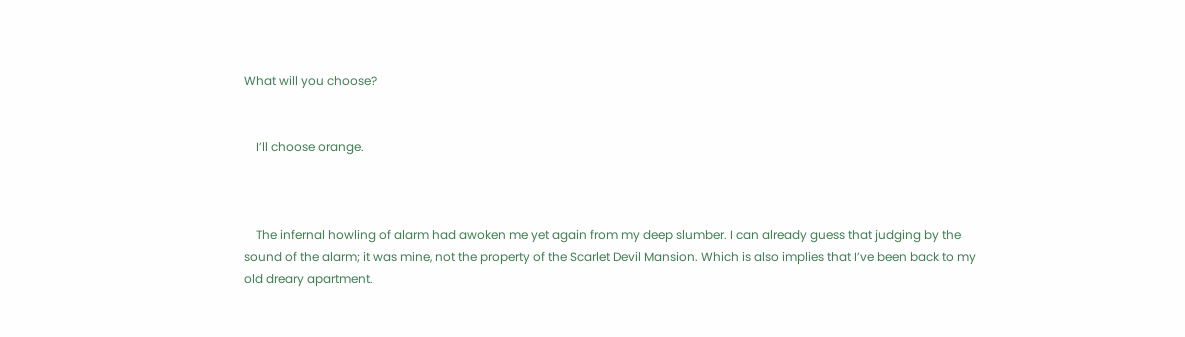What will you choose?


    I’ll choose orange.



    The infernal howling of alarm had awoken me yet again from my deep slumber. I can already guess that judging by the sound of the alarm; it was mine, not the property of the Scarlet Devil Mansion. Which is also implies that I’ve been back to my old dreary apartment.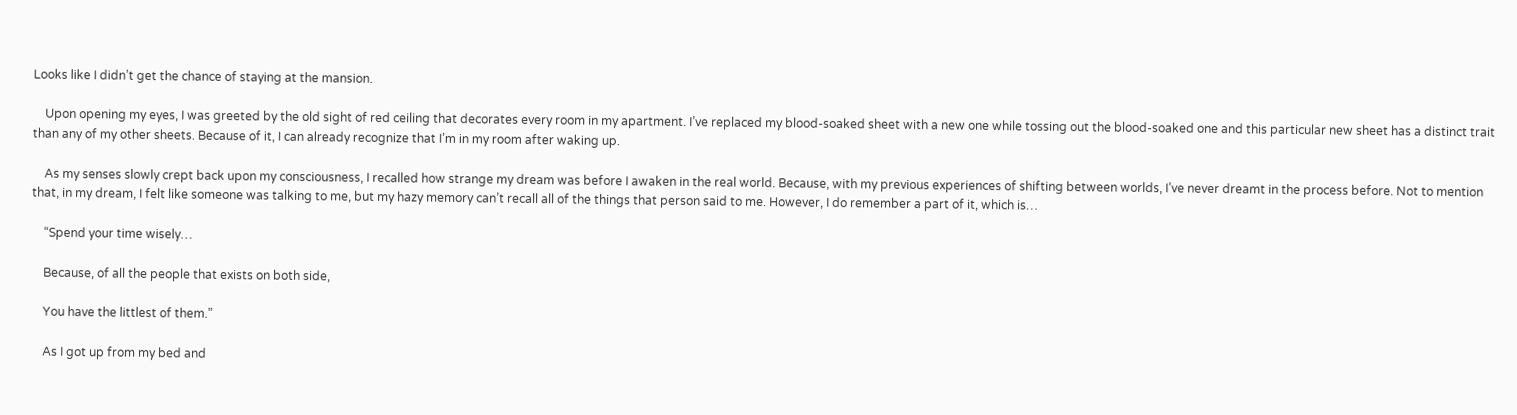Looks like I didn’t get the chance of staying at the mansion.

    Upon opening my eyes, I was greeted by the old sight of red ceiling that decorates every room in my apartment. I’ve replaced my blood-soaked sheet with a new one while tossing out the blood-soaked one and this particular new sheet has a distinct trait than any of my other sheets. Because of it, I can already recognize that I’m in my room after waking up.

    As my senses slowly crept back upon my consciousness, I recalled how strange my dream was before I awaken in the real world. Because, with my previous experiences of shifting between worlds, I’ve never dreamt in the process before. Not to mention that, in my dream, I felt like someone was talking to me, but my hazy memory can’t recall all of the things that person said to me. However, I do remember a part of it, which is…

    “Spend your time wisely…

    Because, of all the people that exists on both side,

    You have the littlest of them.”

    As I got up from my bed and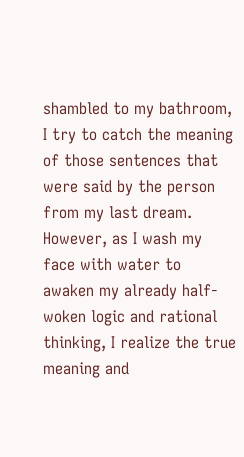shambled to my bathroom, I try to catch the meaning of those sentences that were said by the person from my last dream. However, as I wash my face with water to awaken my already half-woken logic and rational thinking, I realize the true meaning and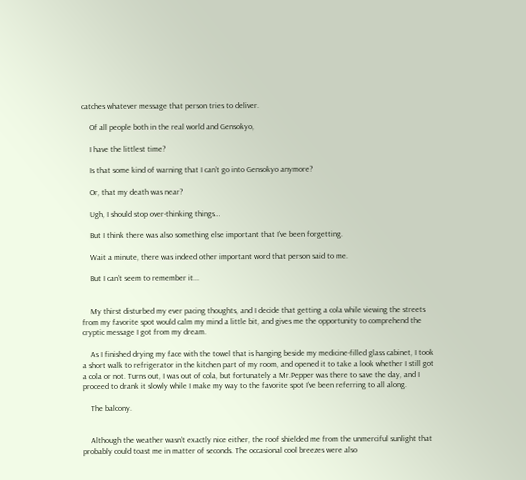catches whatever message that person tries to deliver.

    Of all people both in the real world and Gensokyo,

    I have the littlest time?

    Is that some kind of warning that I can’t go into Gensokyo anymore?

    Or, that my death was near?

    Ugh, I should stop over-thinking things…

    But I think there was also something else important that I’ve been forgetting.

    Wait a minute, there was indeed other important word that person said to me.

    But I can’t seem to remember it...


    My thirst disturbed my ever pacing thoughts, and I decide that getting a cola while viewing the streets from my favorite spot would calm my mind a little bit, and gives me the opportunity to comprehend the cryptic message I got from my dream.

    As I finished drying my face with the towel that is hanging beside my medicine-filled glass cabinet, I took a short walk to refrigerator in the kitchen part of my room, and opened it to take a look whether I still got a cola or not. Turns out, I was out of cola, but fortunately a Mr.Pepper was there to save the day, and I proceed to drank it slowly while I make my way to the favorite spot I’ve been referring to all along.

    The balcony.


    Although the weather wasn’t exactly nice either, the roof shielded me from the unmerciful sunlight that probably could toast me in matter of seconds. The occasional cool breezes were also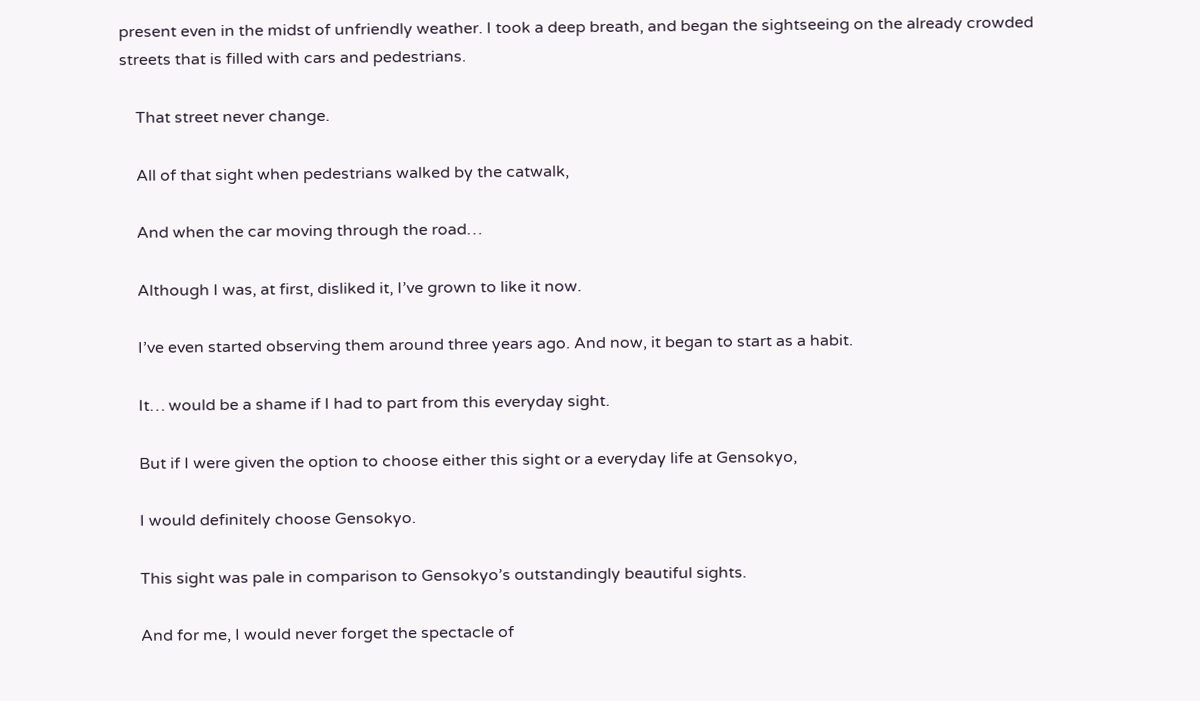present even in the midst of unfriendly weather. I took a deep breath, and began the sightseeing on the already crowded streets that is filled with cars and pedestrians.

    That street never change.

    All of that sight when pedestrians walked by the catwalk,

    And when the car moving through the road…

    Although I was, at first, disliked it, I’ve grown to like it now.

    I’ve even started observing them around three years ago. And now, it began to start as a habit.

    It… would be a shame if I had to part from this everyday sight.

    But if I were given the option to choose either this sight or a everyday life at Gensokyo,

    I would definitely choose Gensokyo.

    This sight was pale in comparison to Gensokyo’s outstandingly beautiful sights.

    And for me, I would never forget the spectacle of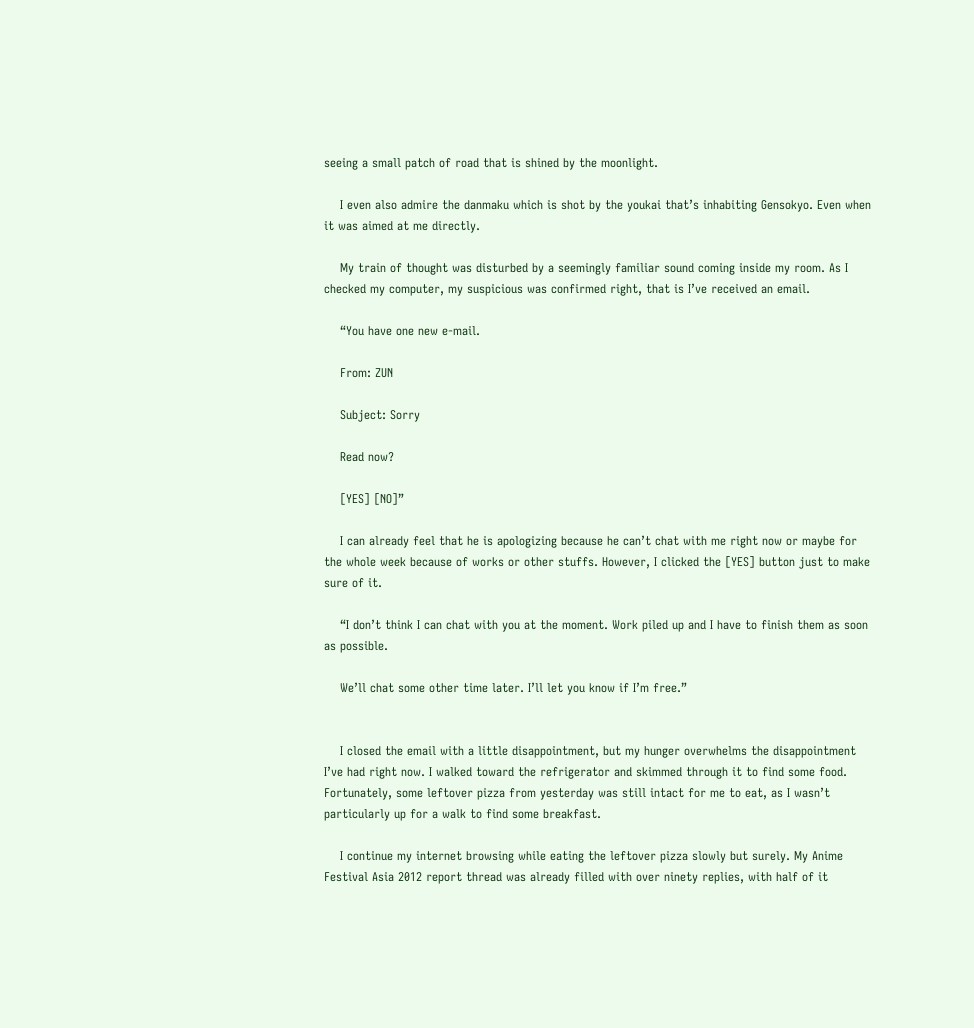seeing a small patch of road that is shined by the moonlight.

    I even also admire the danmaku which is shot by the youkai that’s inhabiting Gensokyo. Even when it was aimed at me directly.

    My train of thought was disturbed by a seemingly familiar sound coming inside my room. As I checked my computer, my suspicious was confirmed right, that is I’ve received an email.

    “You have one new e-mail.

    From: ZUN

    Subject: Sorry

    Read now?

    [YES] [NO]”

    I can already feel that he is apologizing because he can’t chat with me right now or maybe for the whole week because of works or other stuffs. However, I clicked the [YES] button just to make sure of it.

    “I don’t think I can chat with you at the moment. Work piled up and I have to finish them as soon as possible.

    We’ll chat some other time later. I’ll let you know if I’m free.”


    I closed the email with a little disappointment, but my hunger overwhelms the disappointment I’ve had right now. I walked toward the refrigerator and skimmed through it to find some food. Fortunately, some leftover pizza from yesterday was still intact for me to eat, as I wasn’t particularly up for a walk to find some breakfast.

    I continue my internet browsing while eating the leftover pizza slowly but surely. My Anime Festival Asia 2012 report thread was already filled with over ninety replies, with half of it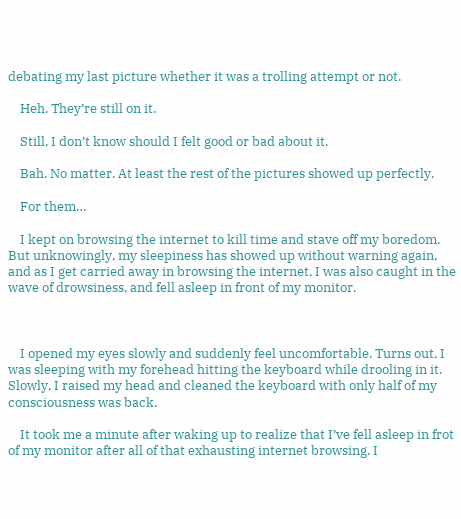debating my last picture whether it was a trolling attempt or not.

    Heh. They’re still on it.

    Still, I don’t know should I felt good or bad about it.

    Bah. No matter. At least the rest of the pictures showed up perfectly.

    For them…

    I kept on browsing the internet to kill time and stave off my boredom. But unknowingly, my sleepiness has showed up without warning again, and as I get carried away in browsing the internet, I was also caught in the wave of drowsiness, and fell asleep in front of my monitor.



    I opened my eyes slowly and suddenly feel uncomfortable. Turns out, I was sleeping with my forehead hitting the keyboard while drooling in it. Slowly, I raised my head and cleaned the keyboard with only half of my consciousness was back.

    It took me a minute after waking up to realize that I’ve fell asleep in frot of my monitor after all of that exhausting internet browsing. I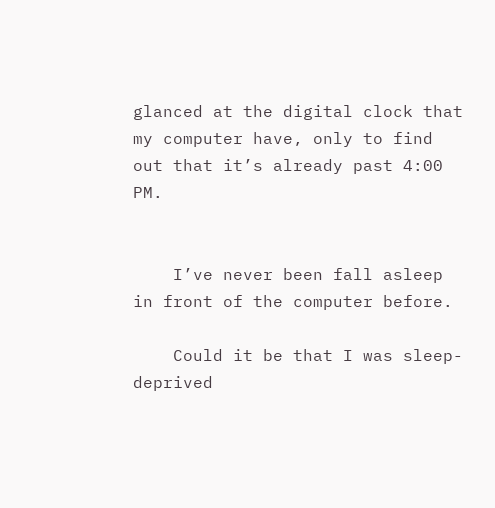glanced at the digital clock that my computer have, only to find out that it’s already past 4:00 PM.


    I’ve never been fall asleep in front of the computer before.

    Could it be that I was sleep-deprived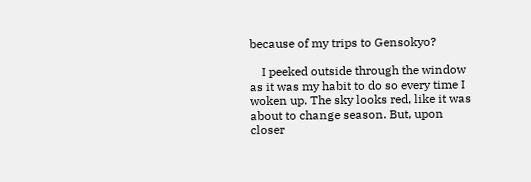because of my trips to Gensokyo?

    I peeked outside through the window as it was my habit to do so every time I woken up. The sky looks red, like it was about to change season. But, upon closer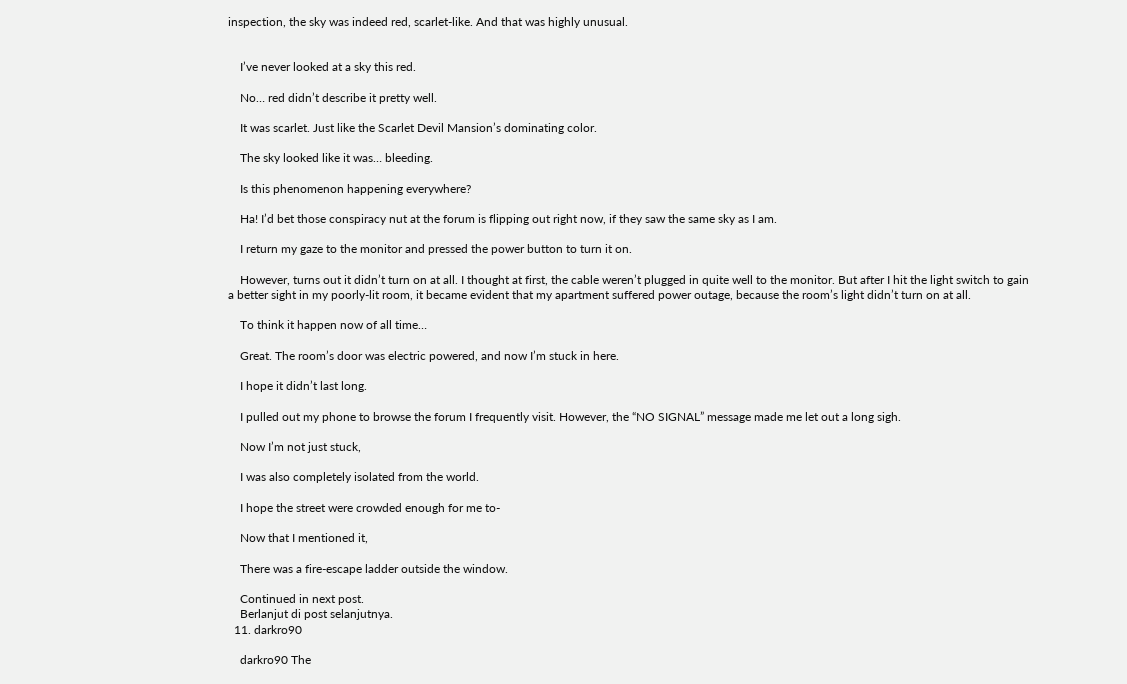inspection, the sky was indeed red, scarlet-like. And that was highly unusual.


    I’ve never looked at a sky this red.

    No… red didn’t describe it pretty well.

    It was scarlet. Just like the Scarlet Devil Mansion’s dominating color.

    The sky looked like it was… bleeding.

    Is this phenomenon happening everywhere?

    Ha! I’d bet those conspiracy nut at the forum is flipping out right now, if they saw the same sky as I am.

    I return my gaze to the monitor and pressed the power button to turn it on.

    However, turns out it didn’t turn on at all. I thought at first, the cable weren’t plugged in quite well to the monitor. But after I hit the light switch to gain a better sight in my poorly-lit room, it became evident that my apartment suffered power outage, because the room’s light didn’t turn on at all.

    To think it happen now of all time…

    Great. The room’s door was electric powered, and now I’m stuck in here.

    I hope it didn’t last long.

    I pulled out my phone to browse the forum I frequently visit. However, the “NO SIGNAL” message made me let out a long sigh.

    Now I’m not just stuck,

    I was also completely isolated from the world.

    I hope the street were crowded enough for me to-

    Now that I mentioned it,

    There was a fire-escape ladder outside the window.

    Continued in next post.
    Berlanjut di post selanjutnya.
  11. darkro90

    darkro90 The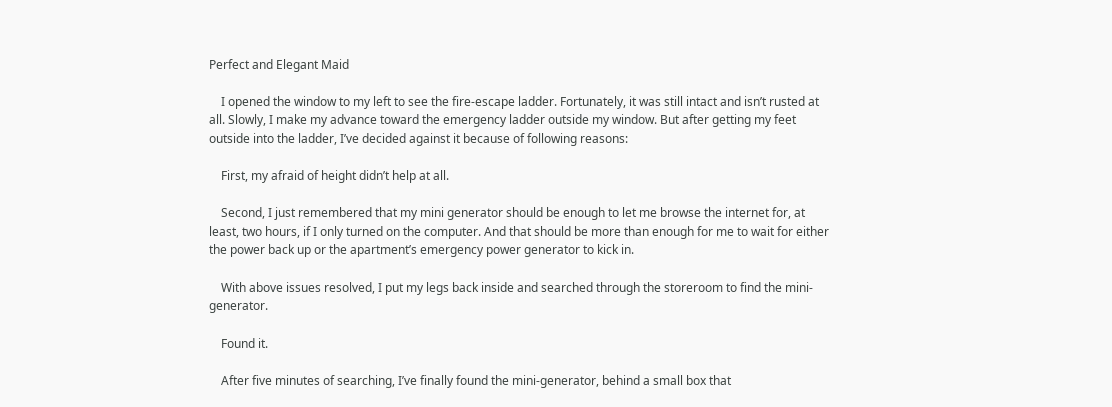Perfect and Elegant Maid

    I opened the window to my left to see the fire-escape ladder. Fortunately, it was still intact and isn’t rusted at all. Slowly, I make my advance toward the emergency ladder outside my window. But after getting my feet outside into the ladder, I’ve decided against it because of following reasons:

    First, my afraid of height didn’t help at all.

    Second, I just remembered that my mini generator should be enough to let me browse the internet for, at least, two hours, if I only turned on the computer. And that should be more than enough for me to wait for either the power back up or the apartment’s emergency power generator to kick in.

    With above issues resolved, I put my legs back inside and searched through the storeroom to find the mini-generator.

    Found it.

    After five minutes of searching, I’ve finally found the mini-generator, behind a small box that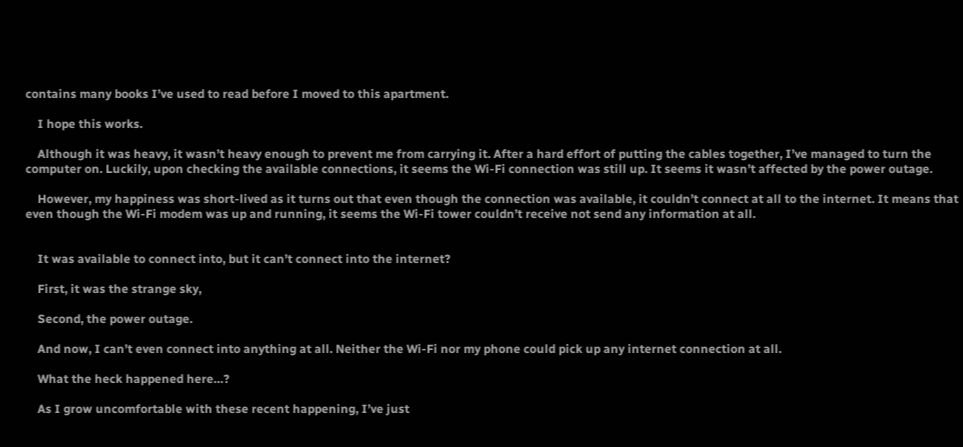contains many books I’ve used to read before I moved to this apartment.

    I hope this works.

    Although it was heavy, it wasn’t heavy enough to prevent me from carrying it. After a hard effort of putting the cables together, I’ve managed to turn the computer on. Luckily, upon checking the available connections, it seems the Wi-Fi connection was still up. It seems it wasn’t affected by the power outage.

    However, my happiness was short-lived as it turns out that even though the connection was available, it couldn’t connect at all to the internet. It means that even though the Wi-Fi modem was up and running, it seems the Wi-Fi tower couldn’t receive not send any information at all.


    It was available to connect into, but it can’t connect into the internet?

    First, it was the strange sky,

    Second, the power outage.

    And now, I can’t even connect into anything at all. Neither the Wi-Fi nor my phone could pick up any internet connection at all.

    What the heck happened here…?

    As I grow uncomfortable with these recent happening, I’ve just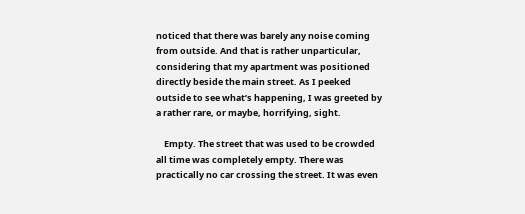noticed that there was barely any noise coming from outside. And that is rather unparticular, considering that my apartment was positioned directly beside the main street. As I peeked outside to see what’s happening, I was greeted by a rather rare, or maybe, horrifying, sight.

    Empty. The street that was used to be crowded all time was completely empty. There was practically no car crossing the street. It was even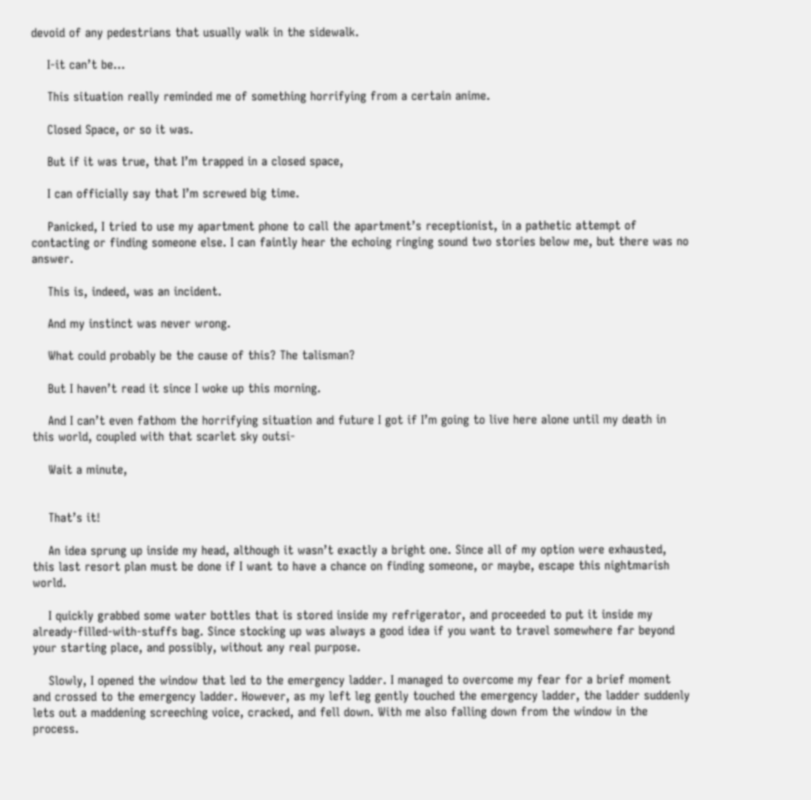devoid of any pedestrians that usually walk in the sidewalk.

    I-it can’t be…

    This situation really reminded me of something horrifying from a certain anime.

    Closed Space, or so it was.

    But if it was true, that I’m trapped in a closed space,

    I can officially say that I’m screwed big time.

    Panicked, I tried to use my apartment phone to call the apartment’s receptionist, in a pathetic attempt of contacting or finding someone else. I can faintly hear the echoing ringing sound two stories below me, but there was no answer.

    This is, indeed, was an incident.

    And my instinct was never wrong.

    What could probably be the cause of this? The talisman?

    But I haven’t read it since I woke up this morning.

    And I can’t even fathom the horrifying situation and future I got if I’m going to live here alone until my death in this world, coupled with that scarlet sky outsi-

    Wait a minute,


    That’s it!

    An idea sprung up inside my head, although it wasn’t exactly a bright one. Since all of my option were exhausted, this last resort plan must be done if I want to have a chance on finding someone, or maybe, escape this nightmarish world.

    I quickly grabbed some water bottles that is stored inside my refrigerator, and proceeded to put it inside my already-filled-with-stuffs bag. Since stocking up was always a good idea if you want to travel somewhere far beyond your starting place, and possibly, without any real purpose.

    Slowly, I opened the window that led to the emergency ladder. I managed to overcome my fear for a brief moment and crossed to the emergency ladder. However, as my left leg gently touched the emergency ladder, the ladder suddenly lets out a maddening screeching voice, cracked, and fell down. With me also falling down from the window in the process.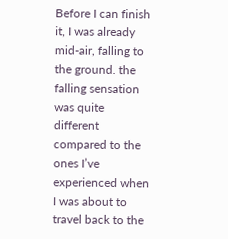Before I can finish it, I was already mid-air, falling to the ground. the falling sensation was quite different compared to the ones I’ve experienced when I was about to travel back to the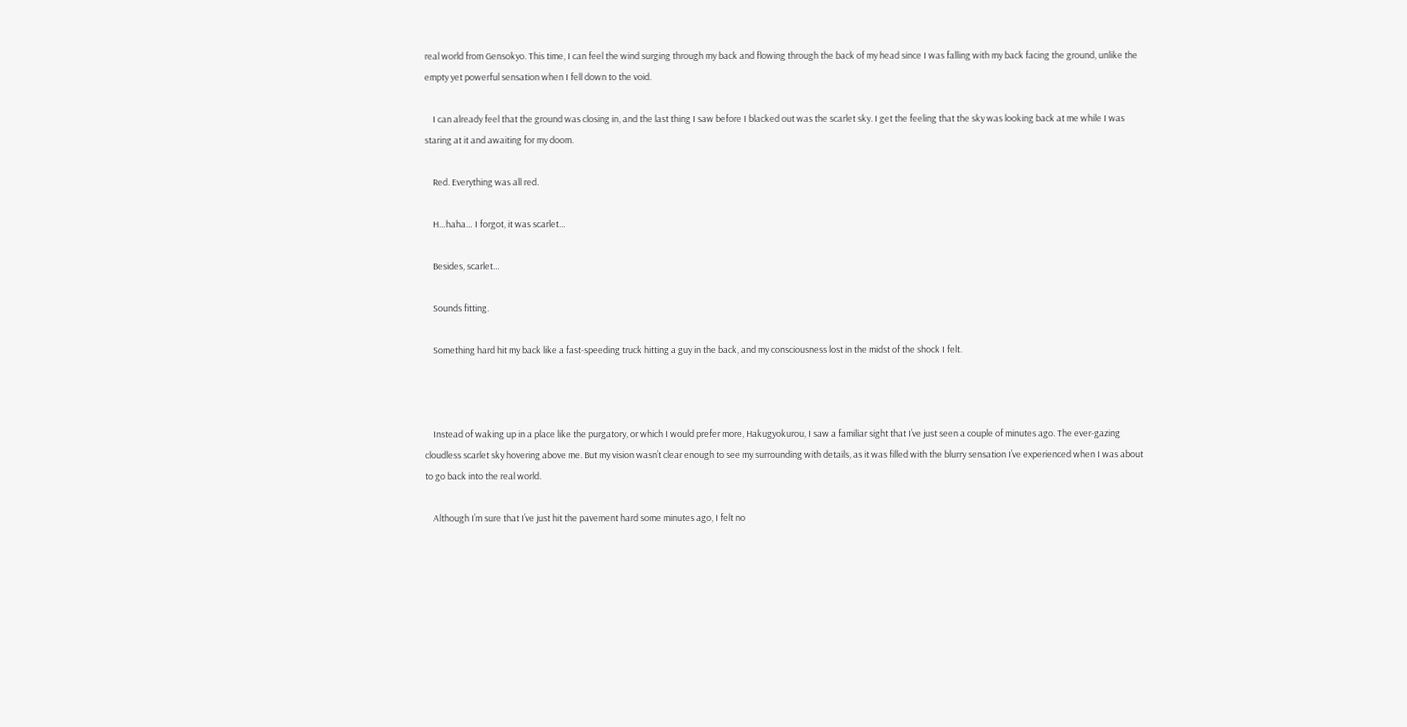real world from Gensokyo. This time, I can feel the wind surging through my back and flowing through the back of my head since I was falling with my back facing the ground, unlike the empty yet powerful sensation when I fell down to the void.

    I can already feel that the ground was closing in, and the last thing I saw before I blacked out was the scarlet sky. I get the feeling that the sky was looking back at me while I was staring at it and awaiting for my doom.

    Red. Everything was all red.

    H…haha… I forgot, it was scarlet…

    Besides, scarlet…

    Sounds fitting.

    Something hard hit my back like a fast-speeding truck hitting a guy in the back, and my consciousness lost in the midst of the shock I felt.



    Instead of waking up in a place like the purgatory, or which I would prefer more, Hakugyokurou, I saw a familiar sight that I’ve just seen a couple of minutes ago. The ever-gazing cloudless scarlet sky hovering above me. But my vision wasn’t clear enough to see my surrounding with details, as it was filled with the blurry sensation I’ve experienced when I was about to go back into the real world.

    Although I’m sure that I’ve just hit the pavement hard some minutes ago, I felt no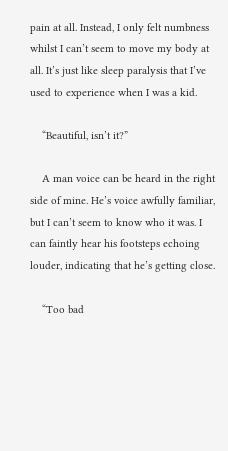pain at all. Instead, I only felt numbness whilst I can’t seem to move my body at all. It’s just like sleep paralysis that I’ve used to experience when I was a kid.

    “Beautiful, isn’t it?”

    A man voice can be heard in the right side of mine. He’s voice awfully familiar, but I can’t seem to know who it was. I can faintly hear his footsteps echoing louder, indicating that he’s getting close.

    “Too bad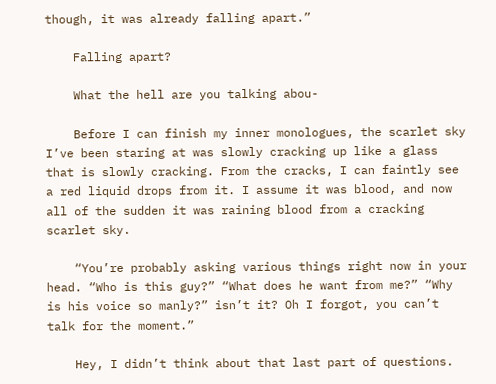though, it was already falling apart.”

    Falling apart?

    What the hell are you talking abou-

    Before I can finish my inner monologues, the scarlet sky I’ve been staring at was slowly cracking up like a glass that is slowly cracking. From the cracks, I can faintly see a red liquid drops from it. I assume it was blood, and now all of the sudden it was raining blood from a cracking scarlet sky.

    “You’re probably asking various things right now in your head. “Who is this guy?” “What does he want from me?” “Why is his voice so manly?” isn’t it? Oh I forgot, you can’t talk for the moment.”

    Hey, I didn’t think about that last part of questions.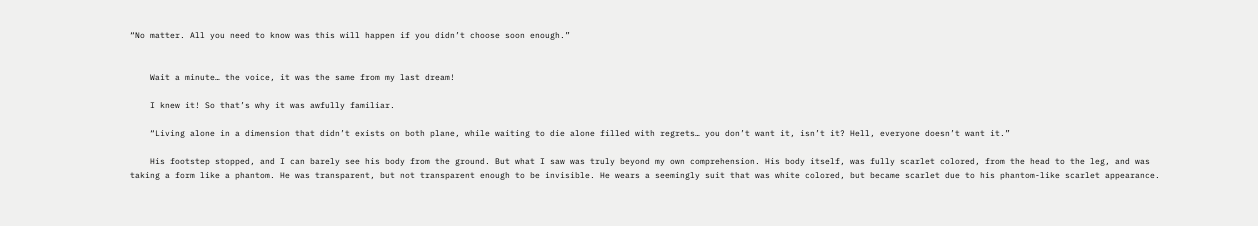“No matter. All you need to know was this will happen if you didn’t choose soon enough.”


    Wait a minute… the voice, it was the same from my last dream!

    I knew it! So that’s why it was awfully familiar.

    “Living alone in a dimension that didn’t exists on both plane, while waiting to die alone filled with regrets… you don’t want it, isn’t it? Hell, everyone doesn’t want it.”

    His footstep stopped, and I can barely see his body from the ground. But what I saw was truly beyond my own comprehension. His body itself, was fully scarlet colored, from the head to the leg, and was taking a form like a phantom. He was transparent, but not transparent enough to be invisible. He wears a seemingly suit that was white colored, but became scarlet due to his phantom-like scarlet appearance.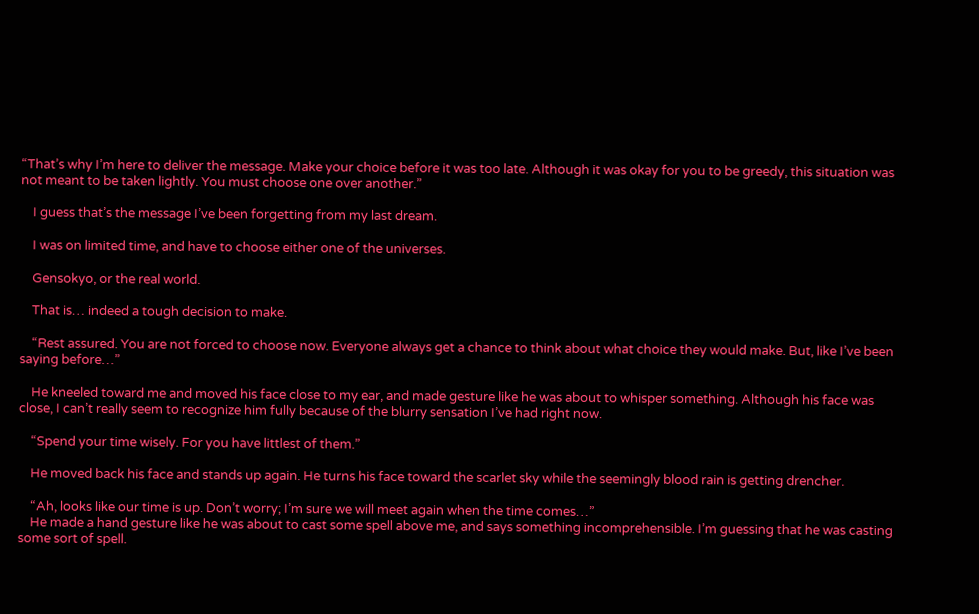“That’s why I’m here to deliver the message. Make your choice before it was too late. Although it was okay for you to be greedy, this situation was not meant to be taken lightly. You must choose one over another.”

    I guess that’s the message I’ve been forgetting from my last dream.

    I was on limited time, and have to choose either one of the universes.

    Gensokyo, or the real world.

    That is… indeed a tough decision to make.

    “Rest assured. You are not forced to choose now. Everyone always get a chance to think about what choice they would make. But, like I’ve been saying before…”

    He kneeled toward me and moved his face close to my ear, and made gesture like he was about to whisper something. Although his face was close, I can’t really seem to recognize him fully because of the blurry sensation I’ve had right now.

    “Spend your time wisely. For you have littlest of them.”

    He moved back his face and stands up again. He turns his face toward the scarlet sky while the seemingly blood rain is getting drencher.

    “Ah, looks like our time is up. Don’t worry; I’m sure we will meet again when the time comes…”
    He made a hand gesture like he was about to cast some spell above me, and says something incomprehensible. I’m guessing that he was casting some sort of spell.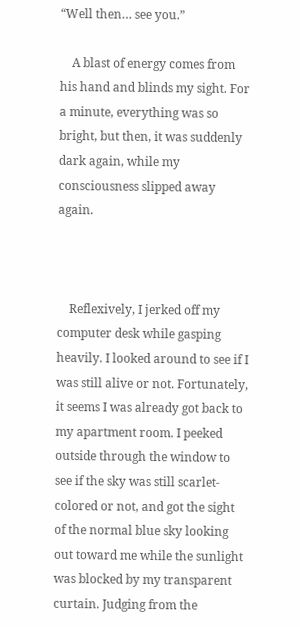“Well then… see you.”

    A blast of energy comes from his hand and blinds my sight. For a minute, everything was so bright, but then, it was suddenly dark again, while my consciousness slipped away again.



    Reflexively, I jerked off my computer desk while gasping heavily. I looked around to see if I was still alive or not. Fortunately, it seems I was already got back to my apartment room. I peeked outside through the window to see if the sky was still scarlet-colored or not, and got the sight of the normal blue sky looking out toward me while the sunlight was blocked by my transparent curtain. Judging from the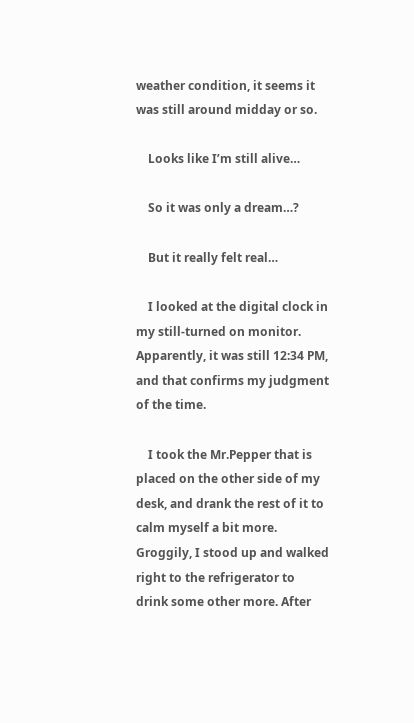weather condition, it seems it was still around midday or so.

    Looks like I’m still alive…

    So it was only a dream…?

    But it really felt real…

    I looked at the digital clock in my still-turned on monitor. Apparently, it was still 12:34 PM, and that confirms my judgment of the time.

    I took the Mr.Pepper that is placed on the other side of my desk, and drank the rest of it to calm myself a bit more. Groggily, I stood up and walked right to the refrigerator to drink some other more. After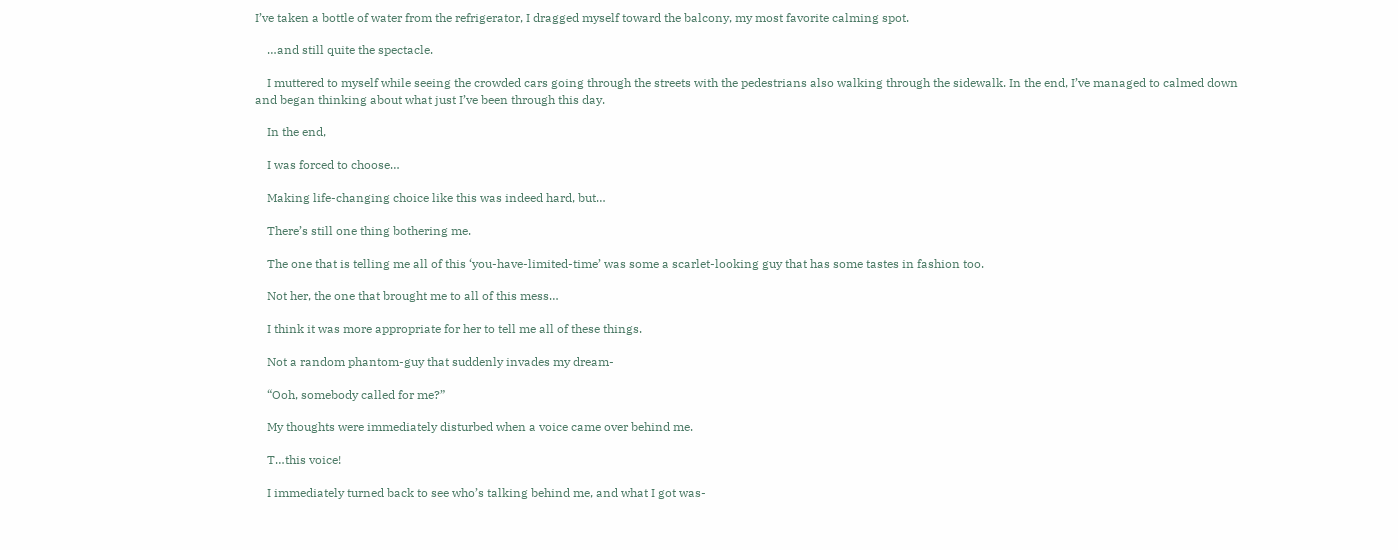I’ve taken a bottle of water from the refrigerator, I dragged myself toward the balcony, my most favorite calming spot.

    …and still quite the spectacle.

    I muttered to myself while seeing the crowded cars going through the streets with the pedestrians also walking through the sidewalk. In the end, I’ve managed to calmed down and began thinking about what just I’ve been through this day.

    In the end,

    I was forced to choose…

    Making life-changing choice like this was indeed hard, but…

    There’s still one thing bothering me.

    The one that is telling me all of this ‘you-have-limited-time’ was some a scarlet-looking guy that has some tastes in fashion too.

    Not her, the one that brought me to all of this mess…

    I think it was more appropriate for her to tell me all of these things.

    Not a random phantom-guy that suddenly invades my dream-

    “Ooh, somebody called for me?”

    My thoughts were immediately disturbed when a voice came over behind me.

    T…this voice!

    I immediately turned back to see who’s talking behind me, and what I got was-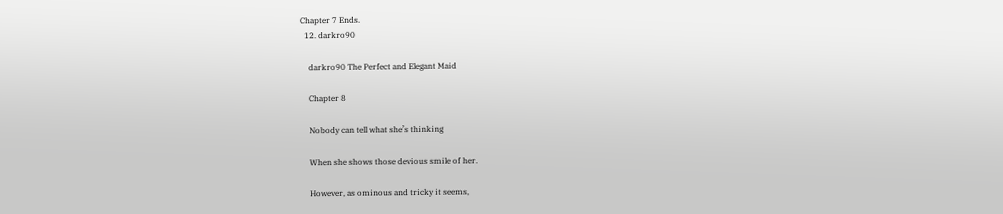Chapter 7 Ends.
  12. darkro90

    darkro90 The Perfect and Elegant Maid

    Chapter 8

    Nobody can tell what she’s thinking

    When she shows those devious smile of her.

    However, as ominous and tricky it seems,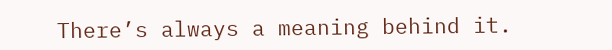There’s always a meaning behind it.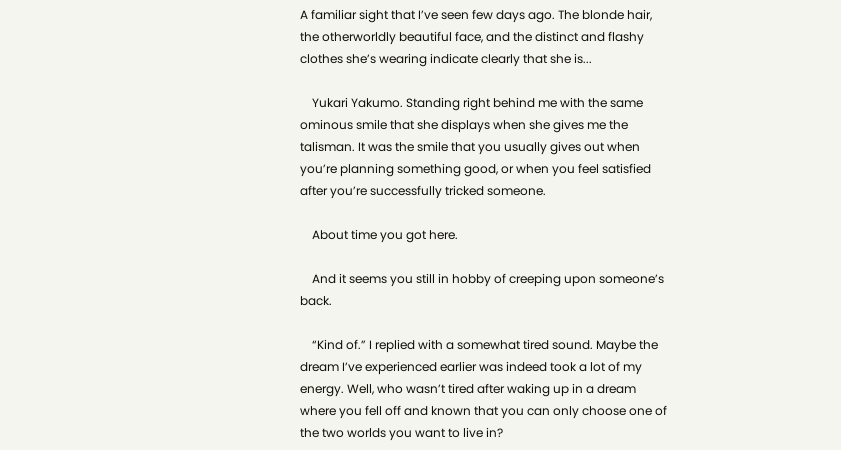A familiar sight that I’ve seen few days ago. The blonde hair, the otherworldly beautiful face, and the distinct and flashy clothes she’s wearing indicate clearly that she is...

    Yukari Yakumo. Standing right behind me with the same ominous smile that she displays when she gives me the talisman. It was the smile that you usually gives out when you’re planning something good, or when you feel satisfied after you’re successfully tricked someone.

    About time you got here.

    And it seems you still in hobby of creeping upon someone’s back.

    “Kind of.” I replied with a somewhat tired sound. Maybe the dream I’ve experienced earlier was indeed took a lot of my energy. Well, who wasn’t tired after waking up in a dream where you fell off and known that you can only choose one of the two worlds you want to live in?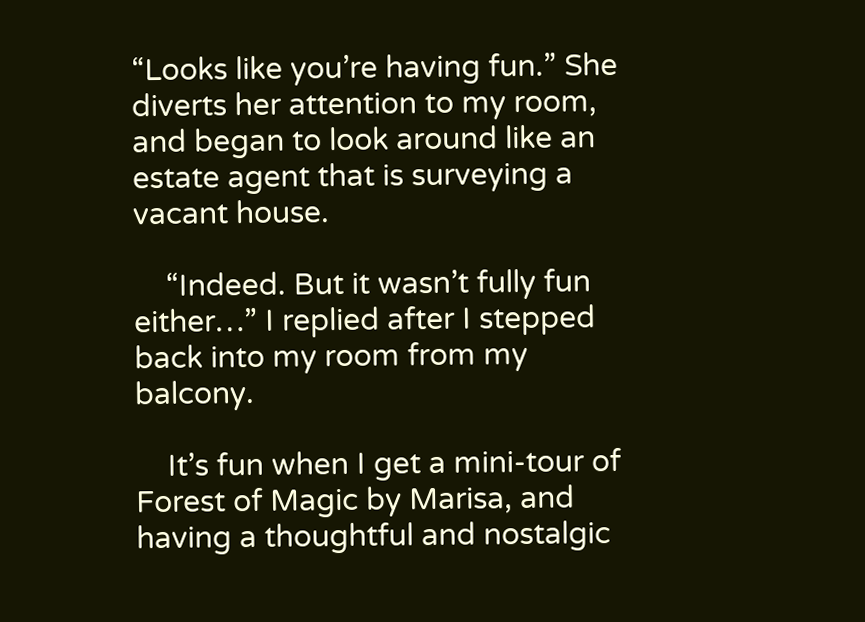“Looks like you’re having fun.” She diverts her attention to my room, and began to look around like an estate agent that is surveying a vacant house.

    “Indeed. But it wasn’t fully fun either…” I replied after I stepped back into my room from my balcony.

    It’s fun when I get a mini-tour of Forest of Magic by Marisa, and having a thoughtful and nostalgic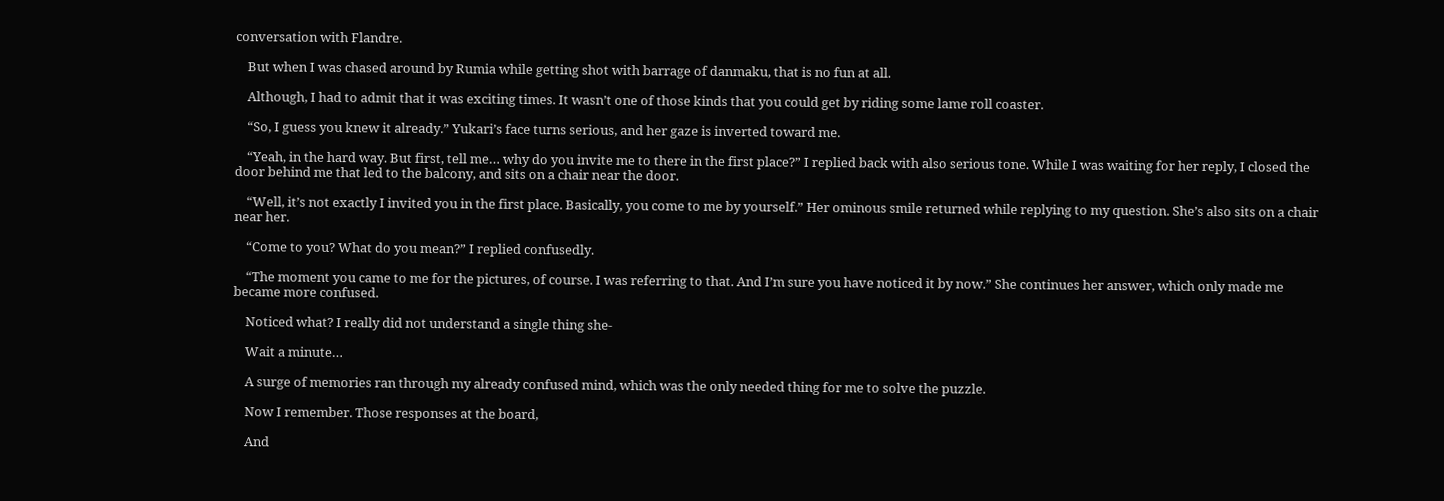conversation with Flandre.

    But when I was chased around by Rumia while getting shot with barrage of danmaku, that is no fun at all.

    Although, I had to admit that it was exciting times. It wasn’t one of those kinds that you could get by riding some lame roll coaster.

    “So, I guess you knew it already.” Yukari’s face turns serious, and her gaze is inverted toward me.

    “Yeah, in the hard way. But first, tell me… why do you invite me to there in the first place?” I replied back with also serious tone. While I was waiting for her reply, I closed the door behind me that led to the balcony, and sits on a chair near the door.

    “Well, it’s not exactly I invited you in the first place. Basically, you come to me by yourself.” Her ominous smile returned while replying to my question. She’s also sits on a chair near her.

    “Come to you? What do you mean?” I replied confusedly.

    “The moment you came to me for the pictures, of course. I was referring to that. And I’m sure you have noticed it by now.” She continues her answer, which only made me became more confused.

    Noticed what? I really did not understand a single thing she-

    Wait a minute…

    A surge of memories ran through my already confused mind, which was the only needed thing for me to solve the puzzle.

    Now I remember. Those responses at the board,

    And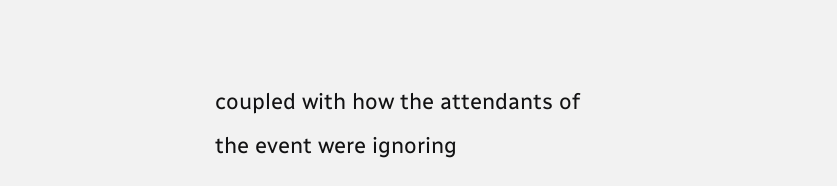coupled with how the attendants of the event were ignoring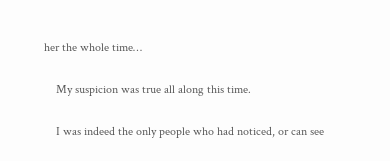her the whole time…

    My suspicion was true all along this time.

    I was indeed the only people who had noticed, or can see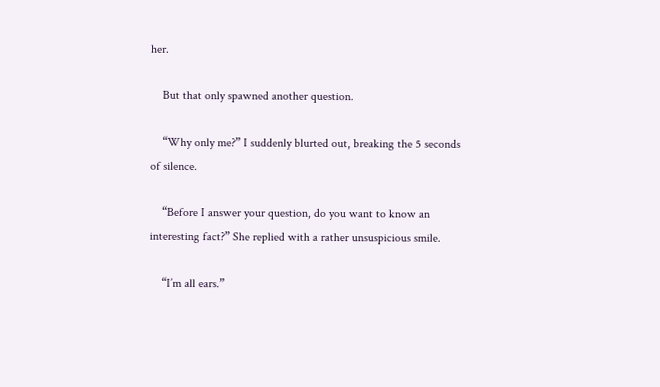her.

    But that only spawned another question.

    “Why only me?” I suddenly blurted out, breaking the 5 seconds of silence.

    “Before I answer your question, do you want to know an interesting fact?” She replied with a rather unsuspicious smile.

    “I’m all ears.”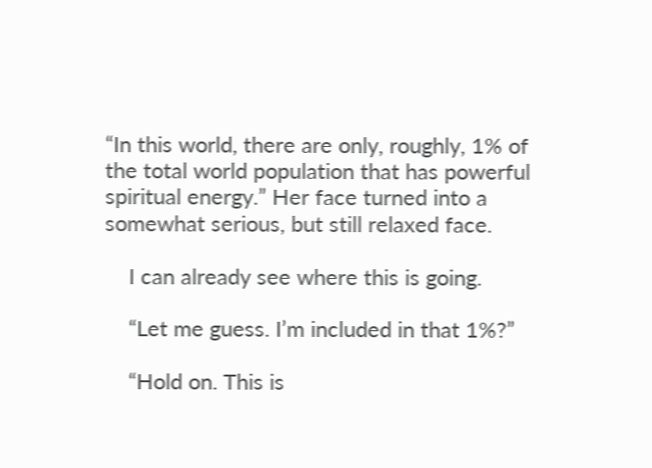“In this world, there are only, roughly, 1% of the total world population that has powerful spiritual energy.” Her face turned into a somewhat serious, but still relaxed face.

    I can already see where this is going.

    “Let me guess. I’m included in that 1%?”

    “Hold on. This is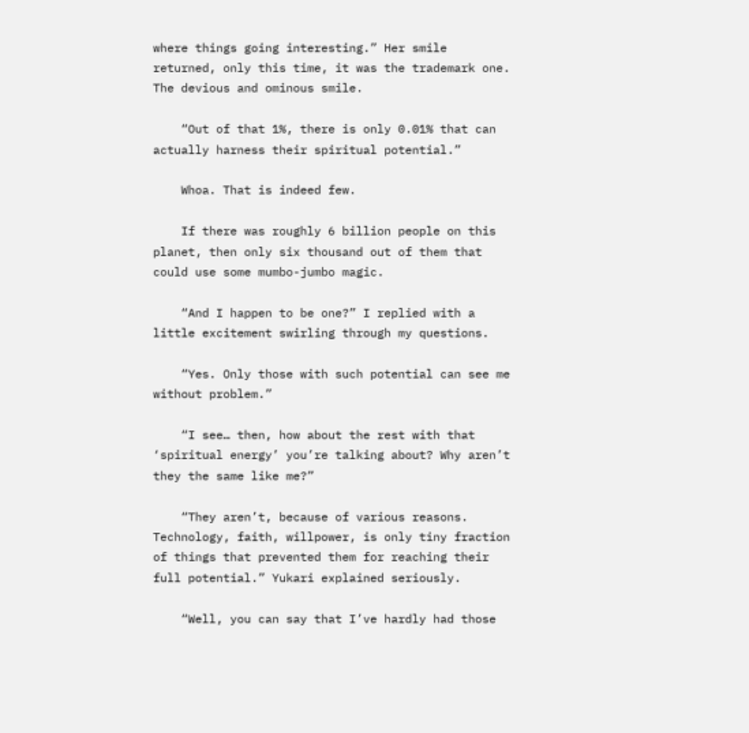where things going interesting.” Her smile returned, only this time, it was the trademark one. The devious and ominous smile.

    “Out of that 1%, there is only 0.01% that can actually harness their spiritual potential.”

    Whoa. That is indeed few.

    If there was roughly 6 billion people on this planet, then only six thousand out of them that could use some mumbo-jumbo magic.

    “And I happen to be one?” I replied with a little excitement swirling through my questions.

    “Yes. Only those with such potential can see me without problem.”

    “I see… then, how about the rest with that ‘spiritual energy’ you’re talking about? Why aren’t they the same like me?”

    “They aren’t, because of various reasons. Technology, faith, willpower, is only tiny fraction of things that prevented them for reaching their full potential.” Yukari explained seriously.

    “Well, you can say that I’ve hardly had those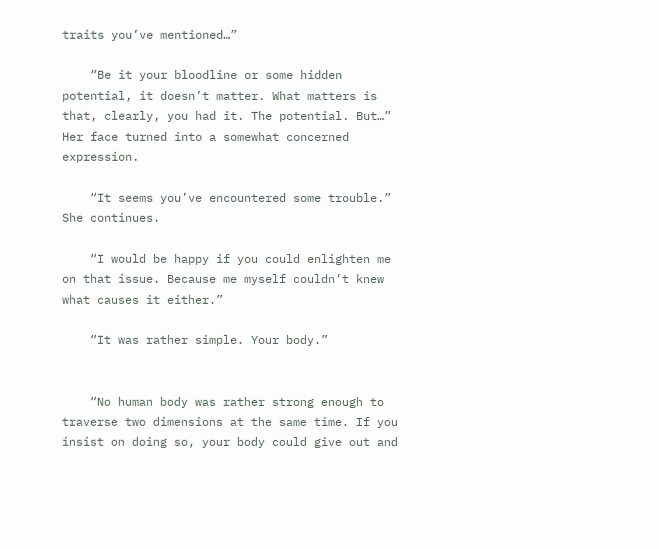traits you’ve mentioned…”

    “Be it your bloodline or some hidden potential, it doesn’t matter. What matters is that, clearly, you had it. The potential. But…” Her face turned into a somewhat concerned expression.

    “It seems you’ve encountered some trouble.” She continues.

    “I would be happy if you could enlighten me on that issue. Because me myself couldn’t knew what causes it either.”

    “It was rather simple. Your body.”


    “No human body was rather strong enough to traverse two dimensions at the same time. If you insist on doing so, your body could give out and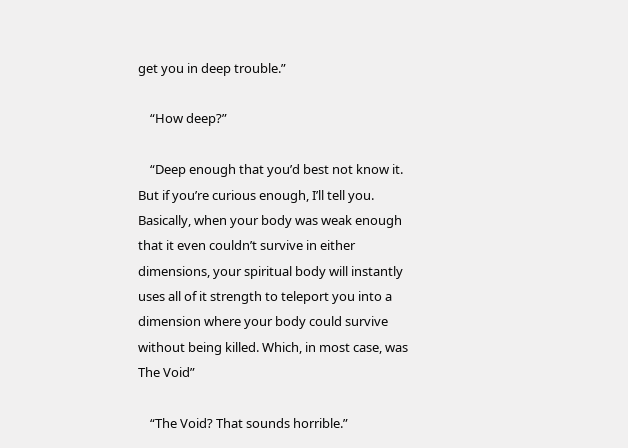get you in deep trouble.”

    “How deep?”

    “Deep enough that you’d best not know it. But if you’re curious enough, I’ll tell you. Basically, when your body was weak enough that it even couldn’t survive in either dimensions, your spiritual body will instantly uses all of it strength to teleport you into a dimension where your body could survive without being killed. Which, in most case, was The Void”

    “The Void? That sounds horrible.”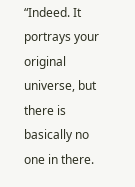“Indeed. It portrays your original universe, but there is basically no one in there.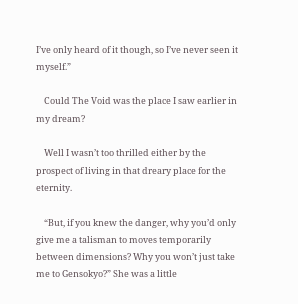I’ve only heard of it though, so I’ve never seen it myself.”

    Could The Void was the place I saw earlier in my dream?

    Well I wasn’t too thrilled either by the prospect of living in that dreary place for the eternity.

    “But, if you knew the danger, why you’d only give me a talisman to moves temporarily between dimensions? Why you won’t just take me to Gensokyo?” She was a little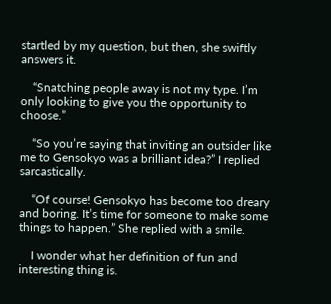startled by my question, but then, she swiftly answers it.

    “Snatching people away is not my type. I’m only looking to give you the opportunity to choose.”

    “So you’re saying that inviting an outsider like me to Gensokyo was a brilliant idea?” I replied sarcastically.

    “Of course! Gensokyo has become too dreary and boring. It’s time for someone to make some things to happen.” She replied with a smile.

    I wonder what her definition of fun and interesting thing is.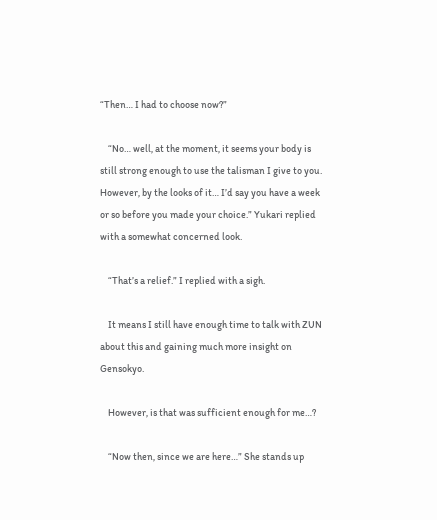“Then… I had to choose now?”

    “No… well, at the moment, it seems your body is still strong enough to use the talisman I give to you. However, by the looks of it… I’d say you have a week or so before you made your choice.” Yukari replied with a somewhat concerned look.

    “That’s a relief.” I replied with a sigh.

    It means I still have enough time to talk with ZUN about this and gaining much more insight on Gensokyo.

    However, is that was sufficient enough for me…?

    “Now then, since we are here…” She stands up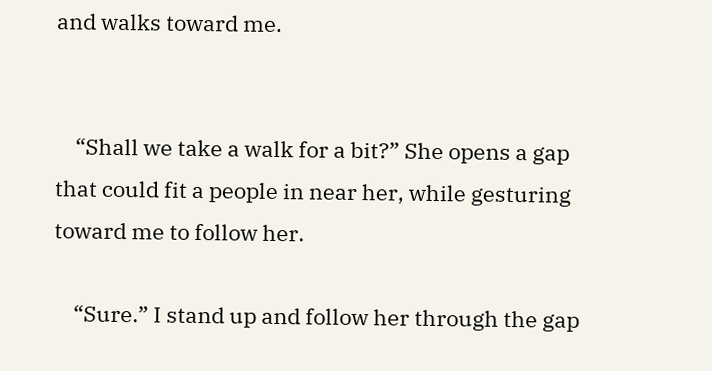and walks toward me.


    “Shall we take a walk for a bit?” She opens a gap that could fit a people in near her, while gesturing toward me to follow her.

    “Sure.” I stand up and follow her through the gap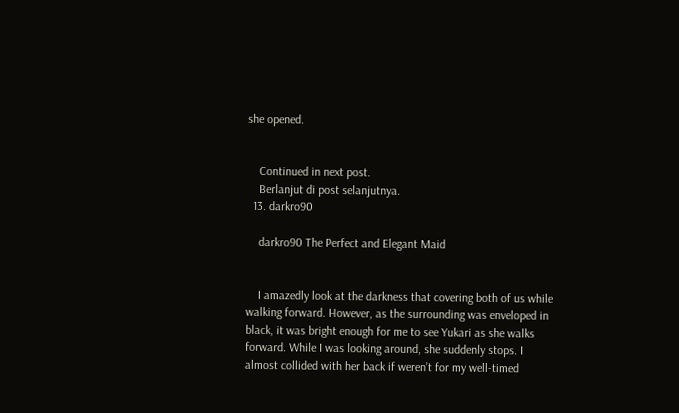she opened.


    Continued in next post.
    Berlanjut di post selanjutnya.
  13. darkro90

    darkro90 The Perfect and Elegant Maid


    I amazedly look at the darkness that covering both of us while walking forward. However, as the surrounding was enveloped in black, it was bright enough for me to see Yukari as she walks forward. While I was looking around, she suddenly stops. I almost collided with her back if weren’t for my well-timed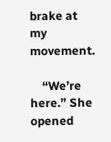brake at my movement.

    “We’re here.” She opened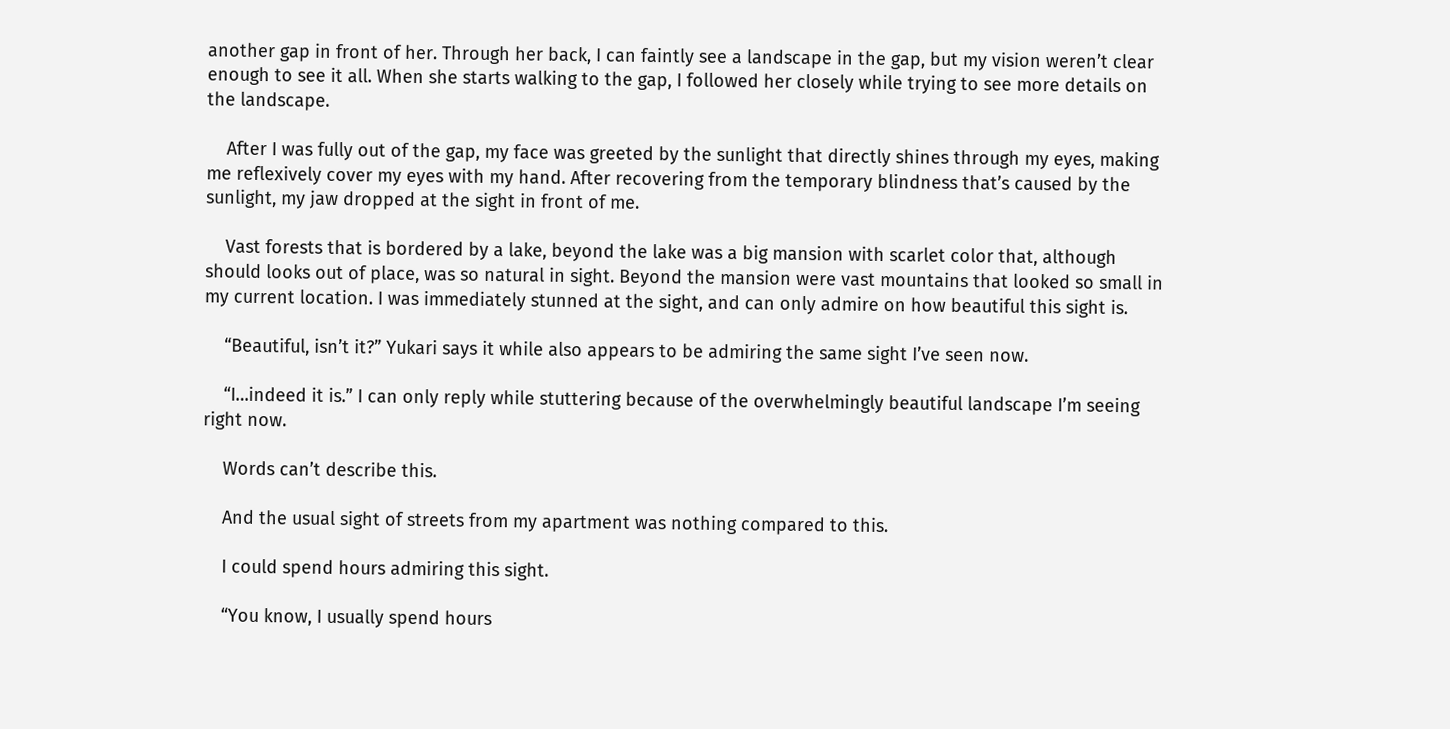another gap in front of her. Through her back, I can faintly see a landscape in the gap, but my vision weren’t clear enough to see it all. When she starts walking to the gap, I followed her closely while trying to see more details on the landscape.

    After I was fully out of the gap, my face was greeted by the sunlight that directly shines through my eyes, making me reflexively cover my eyes with my hand. After recovering from the temporary blindness that’s caused by the sunlight, my jaw dropped at the sight in front of me.

    Vast forests that is bordered by a lake, beyond the lake was a big mansion with scarlet color that, although should looks out of place, was so natural in sight. Beyond the mansion were vast mountains that looked so small in my current location. I was immediately stunned at the sight, and can only admire on how beautiful this sight is.

    “Beautiful, isn’t it?” Yukari says it while also appears to be admiring the same sight I’ve seen now.

    “I…indeed it is.” I can only reply while stuttering because of the overwhelmingly beautiful landscape I’m seeing right now.

    Words can’t describe this.

    And the usual sight of streets from my apartment was nothing compared to this.

    I could spend hours admiring this sight.

    “You know, I usually spend hours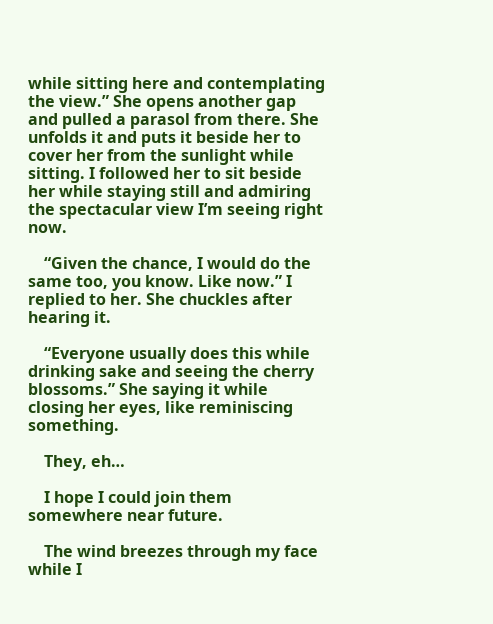while sitting here and contemplating the view.” She opens another gap and pulled a parasol from there. She unfolds it and puts it beside her to cover her from the sunlight while sitting. I followed her to sit beside her while staying still and admiring the spectacular view I’m seeing right now.

    “Given the chance, I would do the same too, you know. Like now.” I replied to her. She chuckles after hearing it.

    “Everyone usually does this while drinking sake and seeing the cherry blossoms.” She saying it while closing her eyes, like reminiscing something.

    They, eh…

    I hope I could join them somewhere near future.

    The wind breezes through my face while I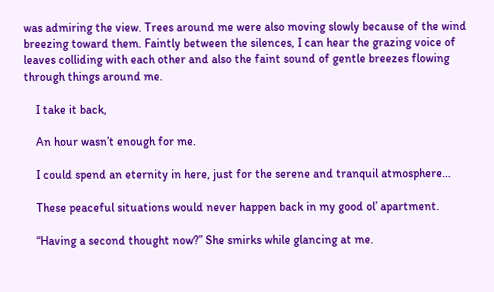was admiring the view. Trees around me were also moving slowly because of the wind breezing toward them. Faintly between the silences, I can hear the grazing voice of leaves colliding with each other and also the faint sound of gentle breezes flowing through things around me.

    I take it back,

    An hour wasn’t enough for me.

    I could spend an eternity in here, just for the serene and tranquil atmosphere…

    These peaceful situations would never happen back in my good ol’ apartment.

    “Having a second thought now?” She smirks while glancing at me.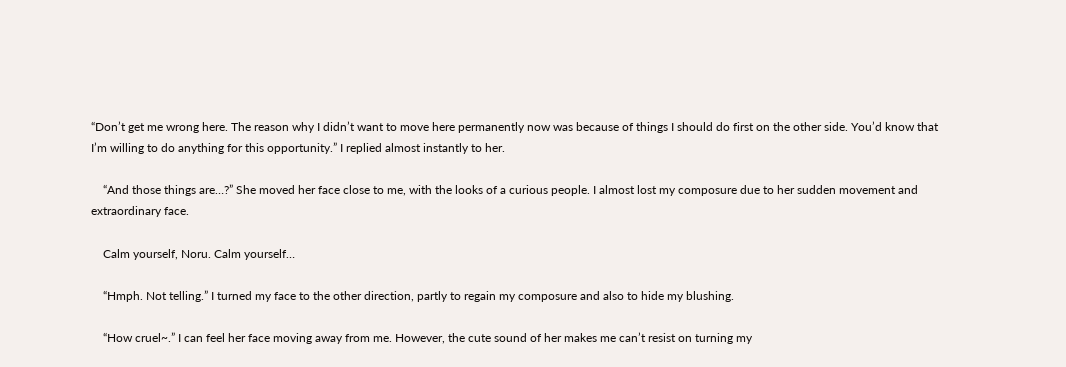“Don’t get me wrong here. The reason why I didn’t want to move here permanently now was because of things I should do first on the other side. You’d know that I’m willing to do anything for this opportunity.” I replied almost instantly to her.

    “And those things are…?” She moved her face close to me, with the looks of a curious people. I almost lost my composure due to her sudden movement and extraordinary face.

    Calm yourself, Noru. Calm yourself…

    “Hmph. Not telling.” I turned my face to the other direction, partly to regain my composure and also to hide my blushing.

    “How cruel~.” I can feel her face moving away from me. However, the cute sound of her makes me can’t resist on turning my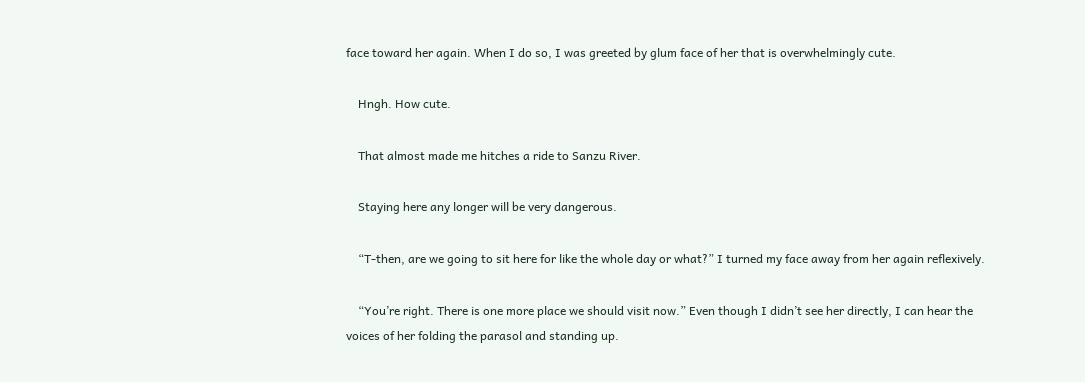face toward her again. When I do so, I was greeted by glum face of her that is overwhelmingly cute.

    Hngh. How cute.

    That almost made me hitches a ride to Sanzu River.

    Staying here any longer will be very dangerous.

    “T-then, are we going to sit here for like the whole day or what?” I turned my face away from her again reflexively.

    “You’re right. There is one more place we should visit now.” Even though I didn’t see her directly, I can hear the voices of her folding the parasol and standing up.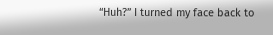“Huh?” I turned my face back to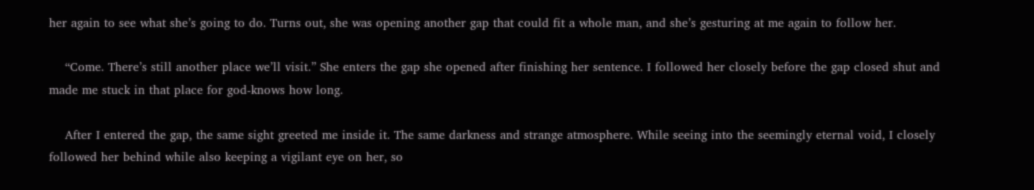her again to see what she’s going to do. Turns out, she was opening another gap that could fit a whole man, and she’s gesturing at me again to follow her.

    “Come. There’s still another place we’ll visit.” She enters the gap she opened after finishing her sentence. I followed her closely before the gap closed shut and made me stuck in that place for god-knows how long.

    After I entered the gap, the same sight greeted me inside it. The same darkness and strange atmosphere. While seeing into the seemingly eternal void, I closely followed her behind while also keeping a vigilant eye on her, so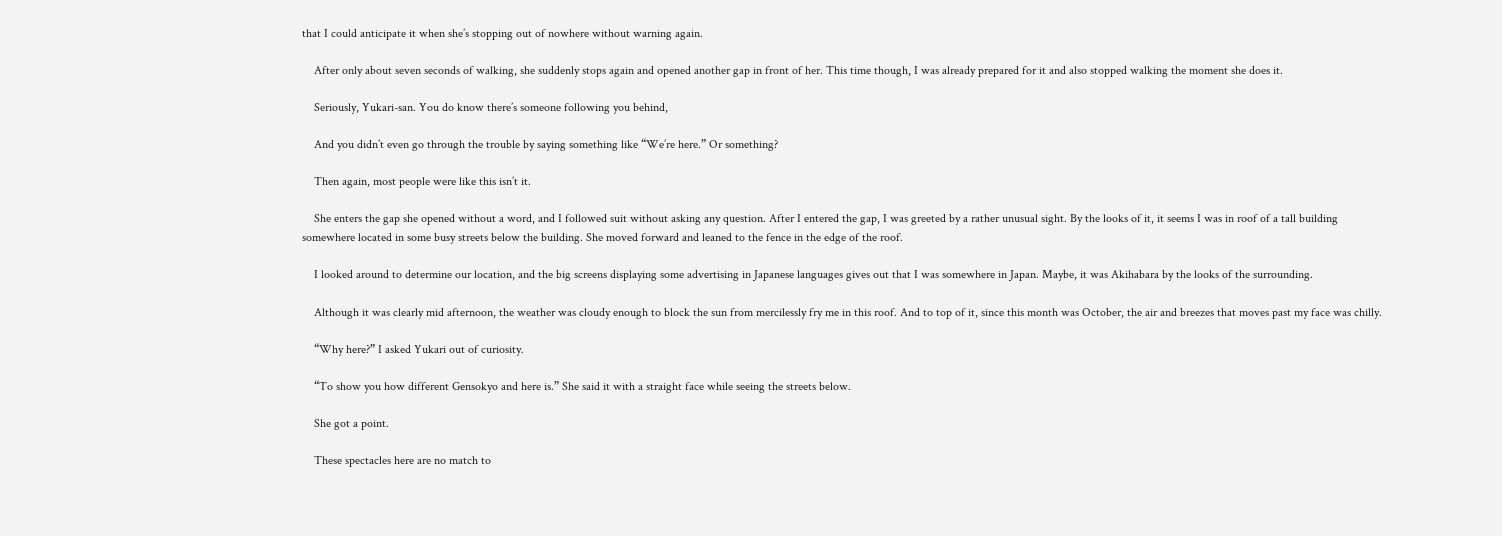that I could anticipate it when she’s stopping out of nowhere without warning again.

    After only about seven seconds of walking, she suddenly stops again and opened another gap in front of her. This time though, I was already prepared for it and also stopped walking the moment she does it.

    Seriously, Yukari-san. You do know there’s someone following you behind,

    And you didn’t even go through the trouble by saying something like “We’re here.” Or something?

    Then again, most people were like this isn’t it.

    She enters the gap she opened without a word, and I followed suit without asking any question. After I entered the gap, I was greeted by a rather unusual sight. By the looks of it, it seems I was in roof of a tall building somewhere located in some busy streets below the building. She moved forward and leaned to the fence in the edge of the roof.

    I looked around to determine our location, and the big screens displaying some advertising in Japanese languages gives out that I was somewhere in Japan. Maybe, it was Akihabara by the looks of the surrounding.

    Although it was clearly mid afternoon, the weather was cloudy enough to block the sun from mercilessly fry me in this roof. And to top of it, since this month was October, the air and breezes that moves past my face was chilly.

    “Why here?” I asked Yukari out of curiosity.

    “To show you how different Gensokyo and here is.” She said it with a straight face while seeing the streets below.

    She got a point.

    These spectacles here are no match to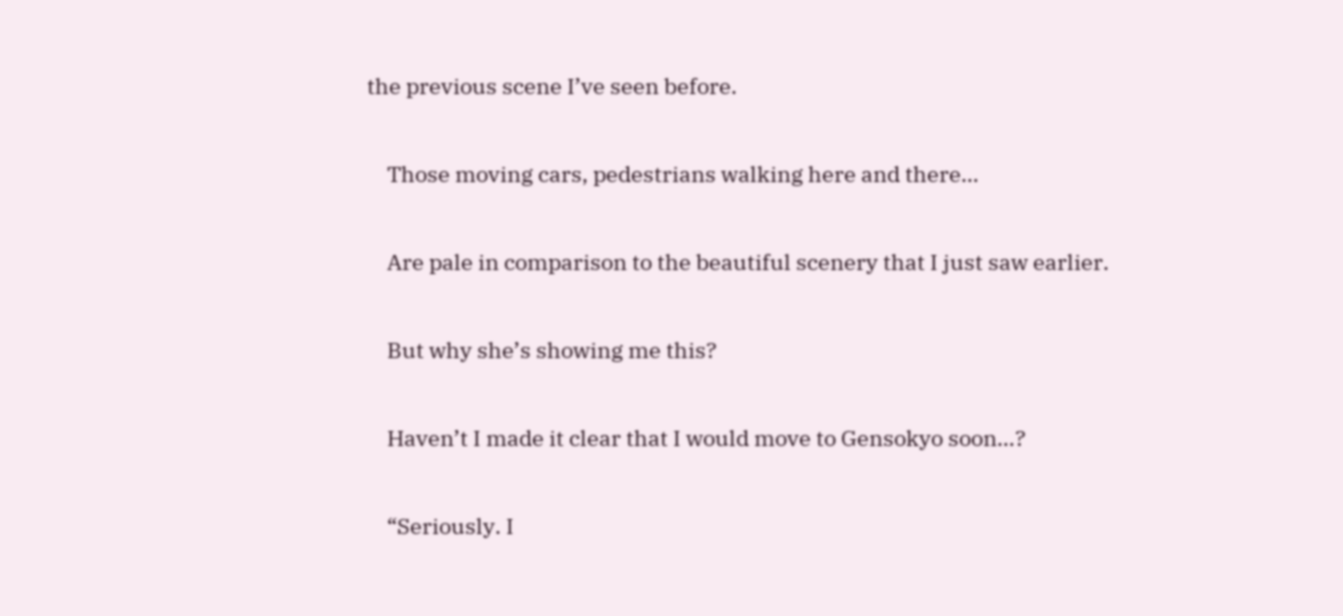the previous scene I’ve seen before.

    Those moving cars, pedestrians walking here and there…

    Are pale in comparison to the beautiful scenery that I just saw earlier.

    But why she’s showing me this?

    Haven’t I made it clear that I would move to Gensokyo soon…?

    “Seriously. I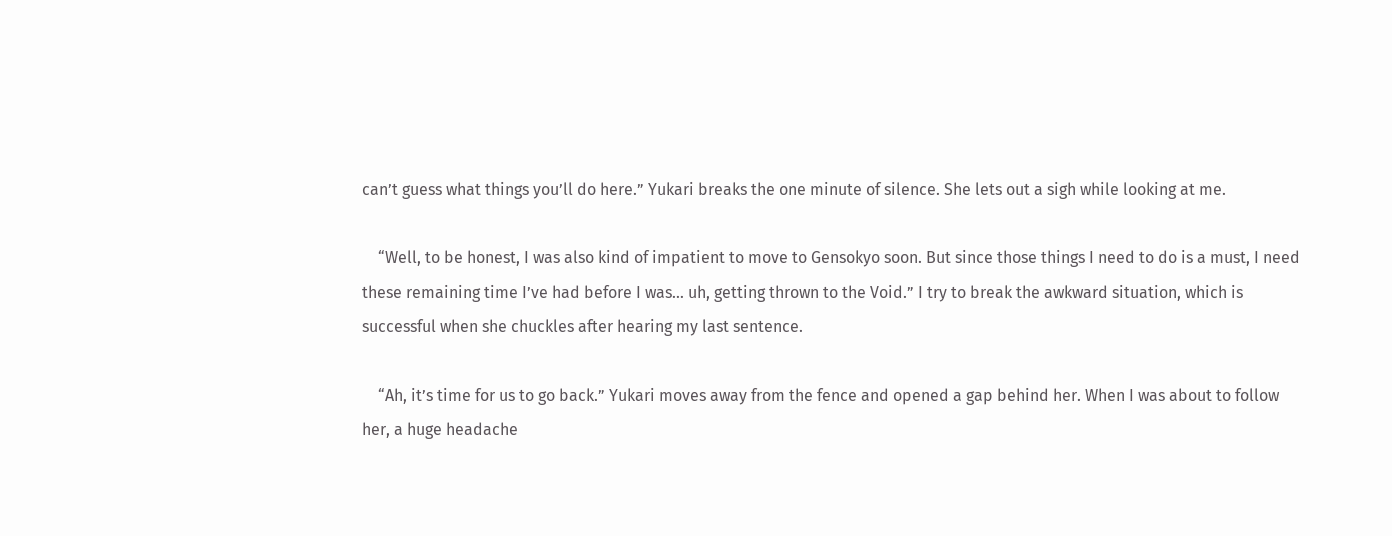can’t guess what things you’ll do here.” Yukari breaks the one minute of silence. She lets out a sigh while looking at me.

    “Well, to be honest, I was also kind of impatient to move to Gensokyo soon. But since those things I need to do is a must, I need these remaining time I’ve had before I was… uh, getting thrown to the Void.” I try to break the awkward situation, which is successful when she chuckles after hearing my last sentence.

    “Ah, it’s time for us to go back.” Yukari moves away from the fence and opened a gap behind her. When I was about to follow her, a huge headache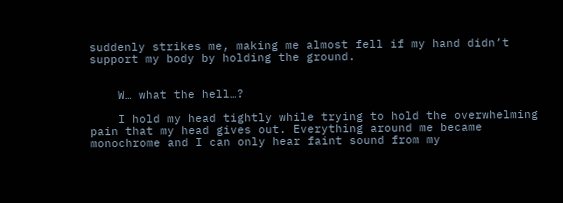suddenly strikes me, making me almost fell if my hand didn’t support my body by holding the ground.


    W… what the hell…?

    I hold my head tightly while trying to hold the overwhelming pain that my head gives out. Everything around me became monochrome and I can only hear faint sound from my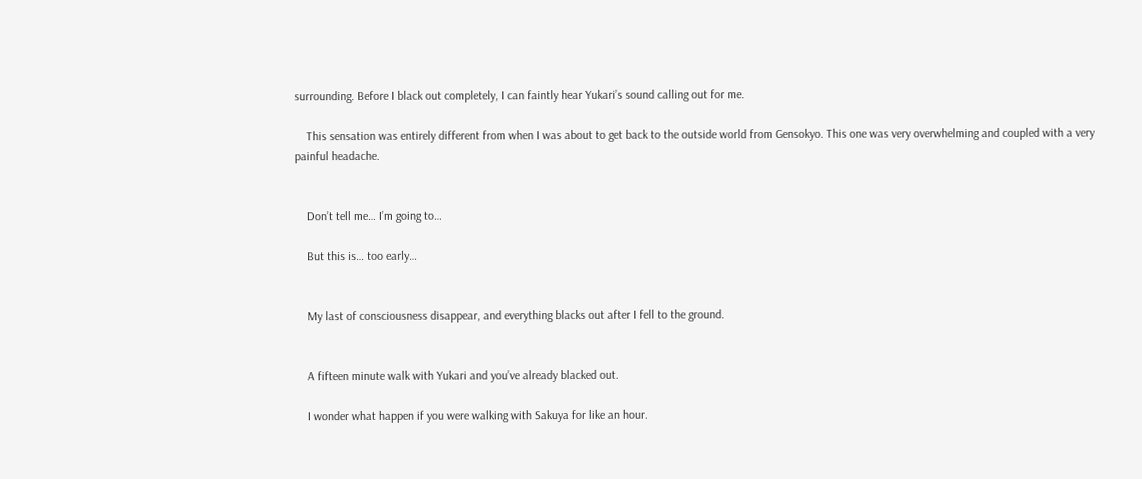surrounding. Before I black out completely, I can faintly hear Yukari’s sound calling out for me.

    This sensation was entirely different from when I was about to get back to the outside world from Gensokyo. This one was very overwhelming and coupled with a very painful headache.


    Don’t tell me… I’m going to…

    But this is… too early…


    My last of consciousness disappear, and everything blacks out after I fell to the ground.


    A fifteen minute walk with Yukari and you’ve already blacked out.

    I wonder what happen if you were walking with Sakuya for like an hour.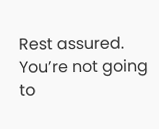Rest assured. You’re not going to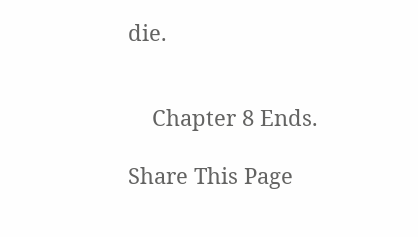die.


    Chapter 8 Ends.

Share This Page